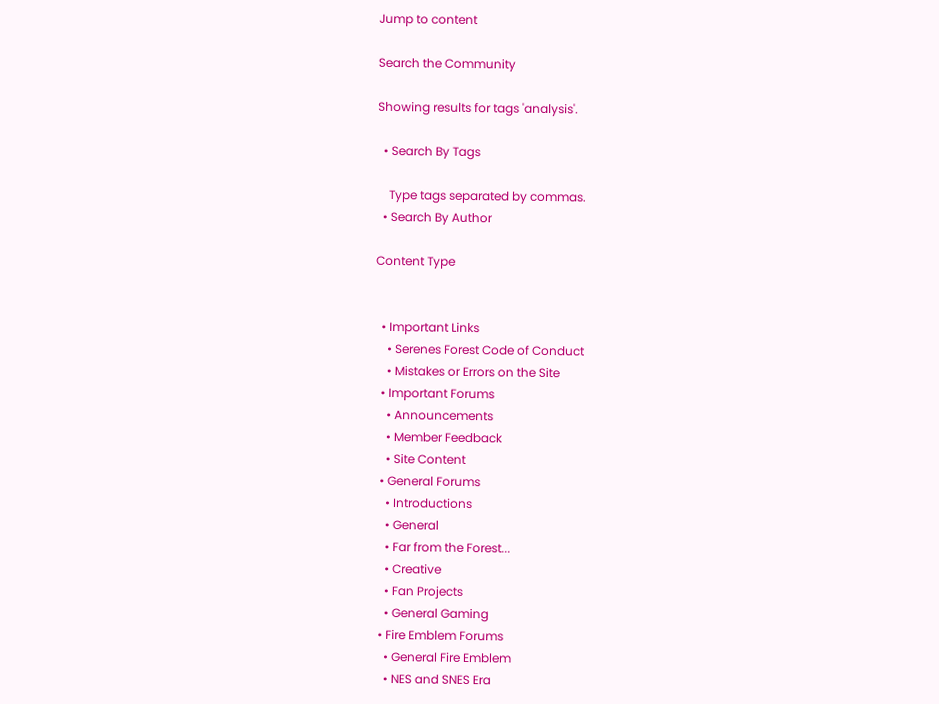Jump to content

Search the Community

Showing results for tags 'analysis'.

  • Search By Tags

    Type tags separated by commas.
  • Search By Author

Content Type


  • Important Links
    • Serenes Forest Code of Conduct
    • Mistakes or Errors on the Site
  • Important Forums
    • Announcements
    • Member Feedback
    • Site Content
  • General Forums
    • Introductions
    • General
    • Far from the Forest...
    • Creative
    • Fan Projects
    • General Gaming
  • Fire Emblem Forums
    • General Fire Emblem
    • NES and SNES Era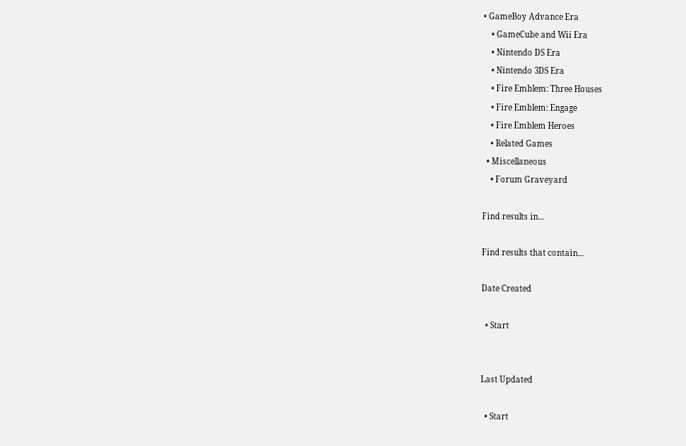• GameBoy Advance Era
    • GameCube and Wii Era
    • Nintendo DS Era
    • Nintendo 3DS Era
    • Fire Emblem: Three Houses
    • Fire Emblem: Engage
    • Fire Emblem Heroes
    • Related Games
  • Miscellaneous
    • Forum Graveyard

Find results in...

Find results that contain...

Date Created

  • Start


Last Updated

  • Start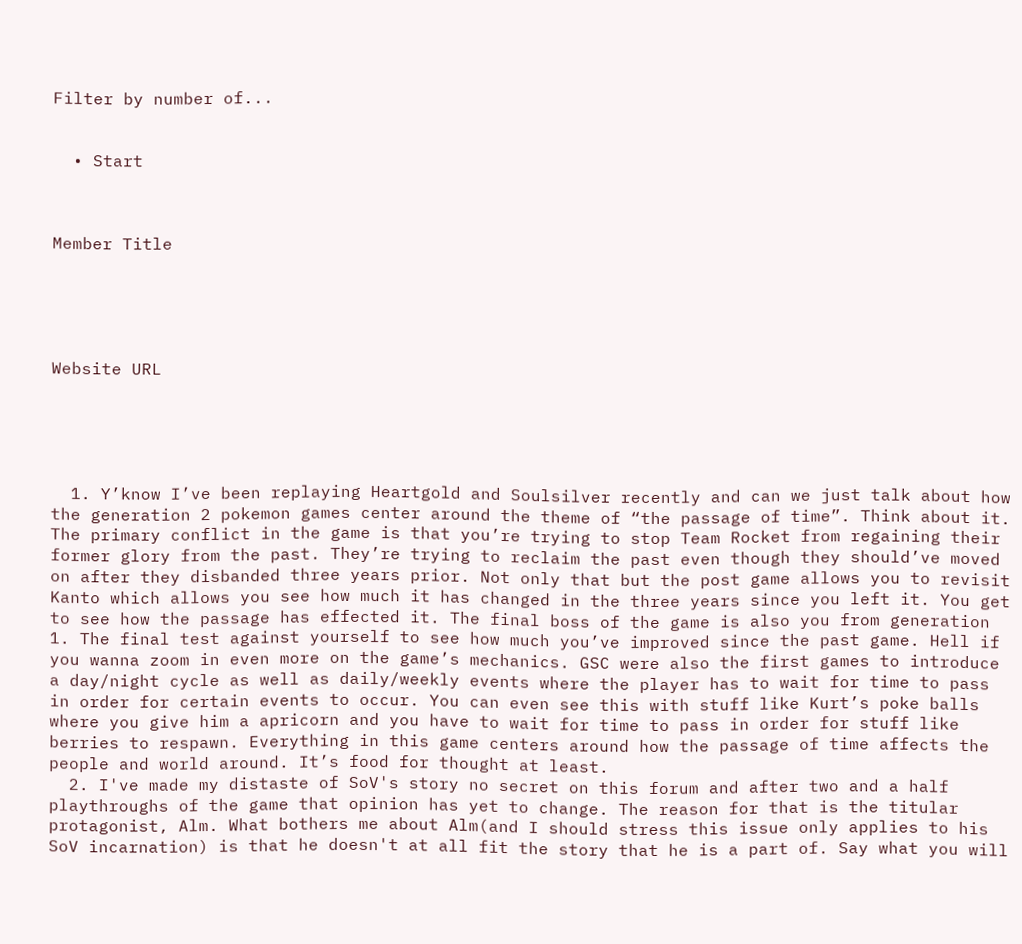Filter by number of...


  • Start



Member Title





Website URL





  1. Y’know I’ve been replaying Heartgold and Soulsilver recently and can we just talk about how the generation 2 pokemon games center around the theme of “the passage of time”. Think about it. The primary conflict in the game is that you’re trying to stop Team Rocket from regaining their former glory from the past. They’re trying to reclaim the past even though they should’ve moved on after they disbanded three years prior. Not only that but the post game allows you to revisit Kanto which allows you see how much it has changed in the three years since you left it. You get to see how the passage has effected it. The final boss of the game is also you from generation 1. The final test against yourself to see how much you’ve improved since the past game. Hell if you wanna zoom in even more on the game’s mechanics. GSC were also the first games to introduce a day/night cycle as well as daily/weekly events where the player has to wait for time to pass in order for certain events to occur. You can even see this with stuff like Kurt’s poke balls where you give him a apricorn and you have to wait for time to pass in order for stuff like berries to respawn. Everything in this game centers around how the passage of time affects the people and world around. It’s food for thought at least.
  2. I've made my distaste of SoV's story no secret on this forum and after two and a half playthroughs of the game that opinion has yet to change. The reason for that is the titular protagonist, Alm. What bothers me about Alm(and I should stress this issue only applies to his SoV incarnation) is that he doesn't at all fit the story that he is a part of. Say what you will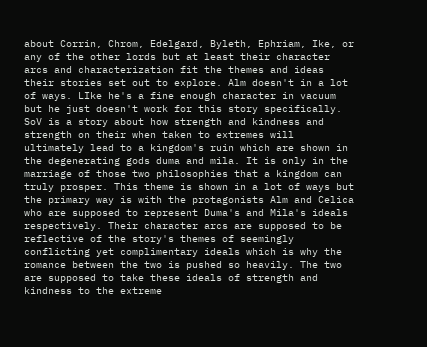about Corrin, Chrom, Edelgard, Byleth, Ephriam, Ike, or any of the other lords but at least their character arcs and characterization fit the themes and ideas their stories set out to explore. Alm doesn't in a lot of ways. LIke he's a fine enough character in vacuum but he just doesn't work for this story specifically. SoV is a story about how strength and kindness and strength on their when taken to extremes will ultimately lead to a kingdom's ruin which are shown in the degenerating gods duma and mila. It is only in the marriage of those two philosophies that a kingdom can truly prosper. This theme is shown in a lot of ways but the primary way is with the protagonists Alm and Celica who are supposed to represent Duma's and Mila's ideals respectively. Their character arcs are supposed to be reflective of the story's themes of seemingly conflicting yet complimentary ideals which is why the romance between the two is pushed so heavily. The two are supposed to take these ideals of strength and kindness to the extreme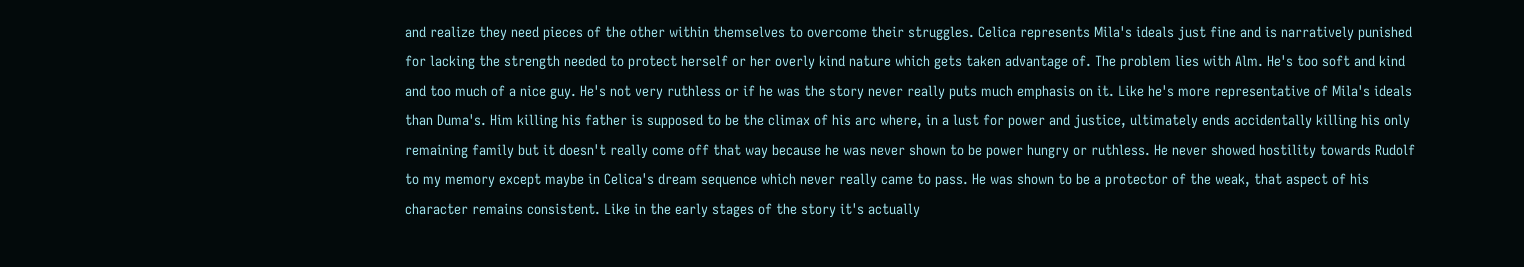and realize they need pieces of the other within themselves to overcome their struggles. Celica represents Mila's ideals just fine and is narratively punished for lacking the strength needed to protect herself or her overly kind nature which gets taken advantage of. The problem lies with Alm. He's too soft and kind and too much of a nice guy. He's not very ruthless or if he was the story never really puts much emphasis on it. Like he's more representative of Mila's ideals than Duma's. Him killing his father is supposed to be the climax of his arc where, in a lust for power and justice, ultimately ends accidentally killing his only remaining family but it doesn't really come off that way because he was never shown to be power hungry or ruthless. He never showed hostility towards Rudolf to my memory except maybe in Celica's dream sequence which never really came to pass. He was shown to be a protector of the weak, that aspect of his character remains consistent. Like in the early stages of the story it's actually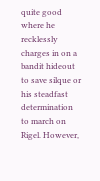quite good where he recklessly charges in on a bandit hideout to save silque or his steadfast determination to march on Rigel. However,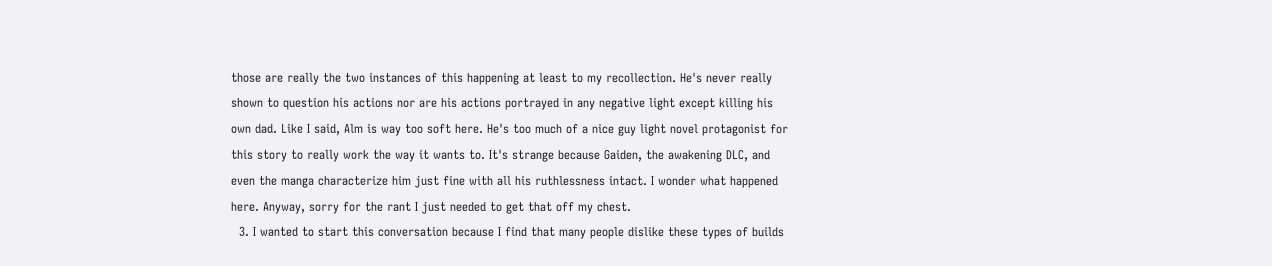those are really the two instances of this happening at least to my recollection. He's never really shown to question his actions nor are his actions portrayed in any negative light except killing his own dad. Like I said, Alm is way too soft here. He's too much of a nice guy light novel protagonist for this story to really work the way it wants to. It's strange because Gaiden, the awakening DLC, and even the manga characterize him just fine with all his ruthlessness intact. I wonder what happened here. Anyway, sorry for the rant I just needed to get that off my chest.
  3. I wanted to start this conversation because I find that many people dislike these types of builds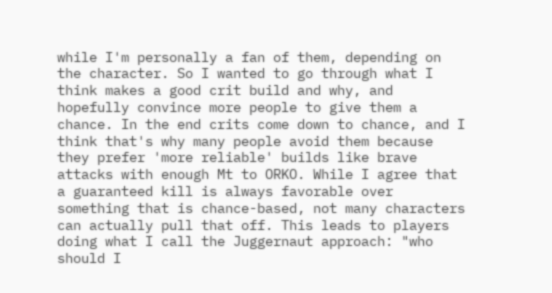while I'm personally a fan of them, depending on the character. So I wanted to go through what I think makes a good crit build and why, and hopefully convince more people to give them a chance. In the end crits come down to chance, and I think that's why many people avoid them because they prefer 'more reliable' builds like brave attacks with enough Mt to ORKO. While I agree that a guaranteed kill is always favorable over something that is chance-based, not many characters can actually pull that off. This leads to players doing what I call the Juggernaut approach: "who should I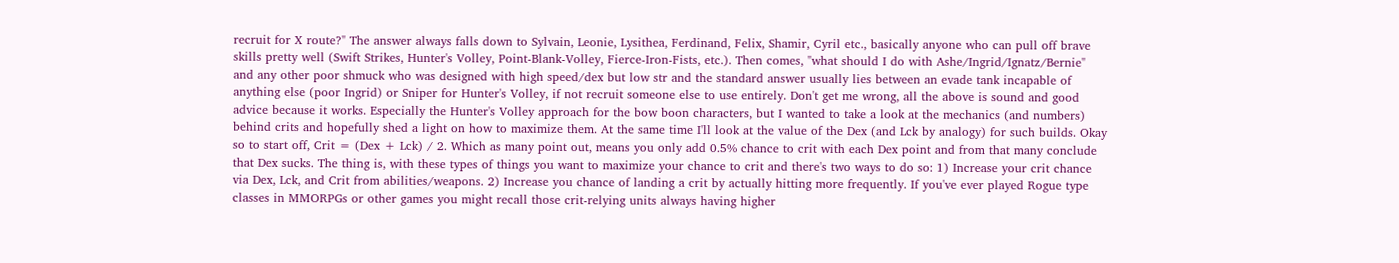recruit for X route?" The answer always falls down to Sylvain, Leonie, Lysithea, Ferdinand, Felix, Shamir, Cyril etc., basically anyone who can pull off brave skills pretty well (Swift Strikes, Hunter's Volley, Point-Blank-Volley, Fierce-Iron-Fists, etc.). Then comes, "what should I do with Ashe/Ingrid/Ignatz/Bernie" and any other poor shmuck who was designed with high speed/dex but low str and the standard answer usually lies between an evade tank incapable of anything else (poor Ingrid) or Sniper for Hunter's Volley, if not recruit someone else to use entirely. Don't get me wrong, all the above is sound and good advice because it works. Especially the Hunter's Volley approach for the bow boon characters, but I wanted to take a look at the mechanics (and numbers) behind crits and hopefully shed a light on how to maximize them. At the same time I'll look at the value of the Dex (and Lck by analogy) for such builds. Okay so to start off, Crit = (Dex + Lck) / 2. Which as many point out, means you only add 0.5% chance to crit with each Dex point and from that many conclude that Dex sucks. The thing is, with these types of things you want to maximize your chance to crit and there's two ways to do so: 1) Increase your crit chance via Dex, Lck, and Crit from abilities/weapons. 2) Increase you chance of landing a crit by actually hitting more frequently. If you've ever played Rogue type classes in MMORPGs or other games you might recall those crit-relying units always having higher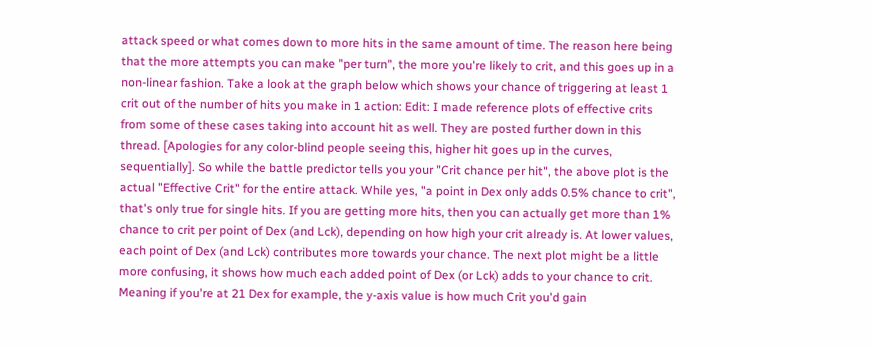attack speed or what comes down to more hits in the same amount of time. The reason here being that the more attempts you can make "per turn", the more you're likely to crit, and this goes up in a non-linear fashion. Take a look at the graph below which shows your chance of triggering at least 1 crit out of the number of hits you make in 1 action: Edit: I made reference plots of effective crits from some of these cases taking into account hit as well. They are posted further down in this thread. [Apologies for any color-blind people seeing this, higher hit goes up in the curves, sequentially]. So while the battle predictor tells you your "Crit chance per hit", the above plot is the actual "Effective Crit" for the entire attack. While yes, "a point in Dex only adds 0.5% chance to crit", that's only true for single hits. If you are getting more hits, then you can actually get more than 1% chance to crit per point of Dex (and Lck), depending on how high your crit already is. At lower values, each point of Dex (and Lck) contributes more towards your chance. The next plot might be a little more confusing, it shows how much each added point of Dex (or Lck) adds to your chance to crit. Meaning if you're at 21 Dex for example, the y-axis value is how much Crit you'd gain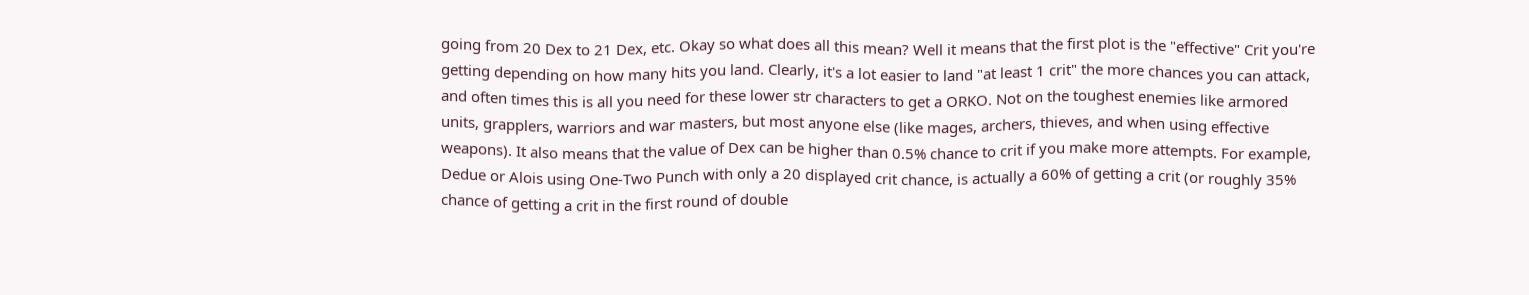going from 20 Dex to 21 Dex, etc. Okay so what does all this mean? Well it means that the first plot is the "effective" Crit you're getting depending on how many hits you land. Clearly, it's a lot easier to land "at least 1 crit" the more chances you can attack, and often times this is all you need for these lower str characters to get a ORKO. Not on the toughest enemies like armored units, grapplers, warriors and war masters, but most anyone else (like mages, archers, thieves, and when using effective weapons). It also means that the value of Dex can be higher than 0.5% chance to crit if you make more attempts. For example, Dedue or Alois using One-Two Punch with only a 20 displayed crit chance, is actually a 60% of getting a crit (or roughly 35% chance of getting a crit in the first round of double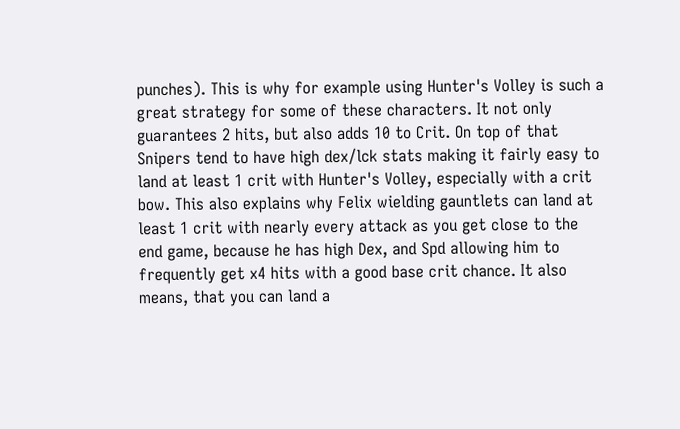punches). This is why for example using Hunter's Volley is such a great strategy for some of these characters. It not only guarantees 2 hits, but also adds 10 to Crit. On top of that Snipers tend to have high dex/lck stats making it fairly easy to land at least 1 crit with Hunter's Volley, especially with a crit bow. This also explains why Felix wielding gauntlets can land at least 1 crit with nearly every attack as you get close to the end game, because he has high Dex, and Spd allowing him to frequently get x4 hits with a good base crit chance. It also means, that you can land a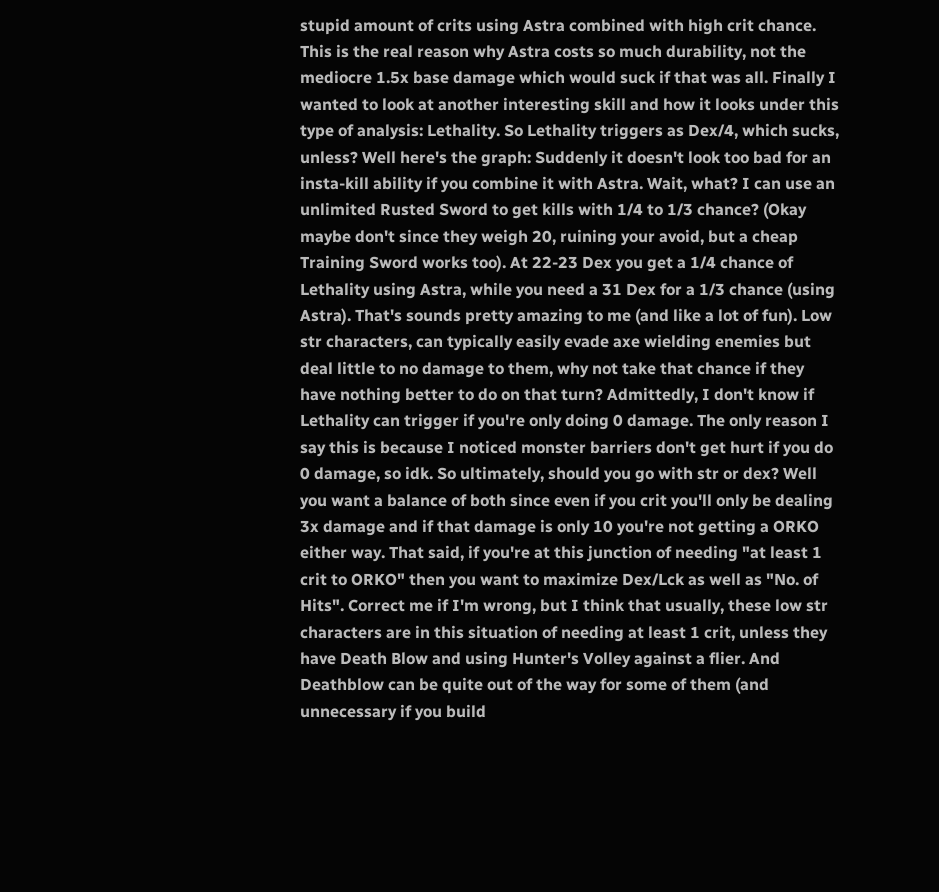stupid amount of crits using Astra combined with high crit chance. This is the real reason why Astra costs so much durability, not the mediocre 1.5x base damage which would suck if that was all. Finally I wanted to look at another interesting skill and how it looks under this type of analysis: Lethality. So Lethality triggers as Dex/4, which sucks, unless? Well here's the graph: Suddenly it doesn't look too bad for an insta-kill ability if you combine it with Astra. Wait, what? I can use an unlimited Rusted Sword to get kills with 1/4 to 1/3 chance? (Okay maybe don't since they weigh 20, ruining your avoid, but a cheap Training Sword works too). At 22-23 Dex you get a 1/4 chance of Lethality using Astra, while you need a 31 Dex for a 1/3 chance (using Astra). That's sounds pretty amazing to me (and like a lot of fun). Low str characters, can typically easily evade axe wielding enemies but deal little to no damage to them, why not take that chance if they have nothing better to do on that turn? Admittedly, I don't know if Lethality can trigger if you're only doing 0 damage. The only reason I say this is because I noticed monster barriers don't get hurt if you do 0 damage, so idk. So ultimately, should you go with str or dex? Well you want a balance of both since even if you crit you'll only be dealing 3x damage and if that damage is only 10 you're not getting a ORKO either way. That said, if you're at this junction of needing "at least 1 crit to ORKO" then you want to maximize Dex/Lck as well as "No. of Hits". Correct me if I'm wrong, but I think that usually, these low str characters are in this situation of needing at least 1 crit, unless they have Death Blow and using Hunter's Volley against a flier. And Deathblow can be quite out of the way for some of them (and unnecessary if you build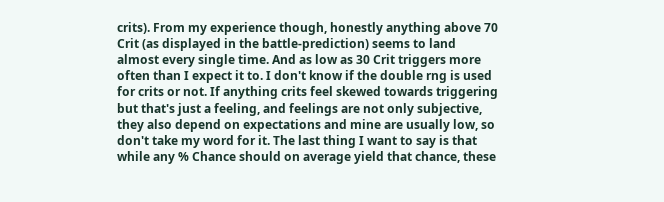crits). From my experience though, honestly anything above 70 Crit (as displayed in the battle-prediction) seems to land almost every single time. And as low as 30 Crit triggers more often than I expect it to. I don't know if the double rng is used for crits or not. If anything crits feel skewed towards triggering but that's just a feeling, and feelings are not only subjective, they also depend on expectations and mine are usually low, so don't take my word for it. The last thing I want to say is that while any % Chance should on average yield that chance, these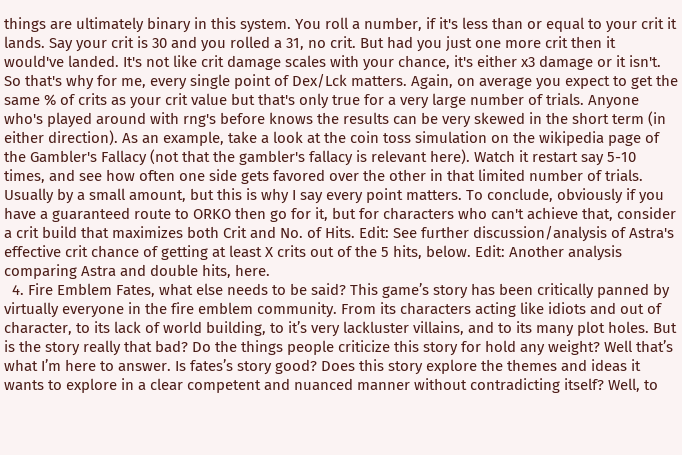things are ultimately binary in this system. You roll a number, if it's less than or equal to your crit it lands. Say your crit is 30 and you rolled a 31, no crit. But had you just one more crit then it would've landed. It's not like crit damage scales with your chance, it's either x3 damage or it isn't. So that's why for me, every single point of Dex/Lck matters. Again, on average you expect to get the same % of crits as your crit value but that's only true for a very large number of trials. Anyone who's played around with rng's before knows the results can be very skewed in the short term (in either direction). As an example, take a look at the coin toss simulation on the wikipedia page of the Gambler's Fallacy (not that the gambler's fallacy is relevant here). Watch it restart say 5-10 times, and see how often one side gets favored over the other in that limited number of trials. Usually by a small amount, but this is why I say every point matters. To conclude, obviously if you have a guaranteed route to ORKO then go for it, but for characters who can't achieve that, consider a crit build that maximizes both Crit and No. of Hits. Edit: See further discussion/analysis of Astra's effective crit chance of getting at least X crits out of the 5 hits, below. Edit: Another analysis comparing Astra and double hits, here.
  4. Fire Emblem Fates, what else needs to be said? This game’s story has been critically panned by virtually everyone in the fire emblem community. From its characters acting like idiots and out of character, to its lack of world building, to it’s very lackluster villains, and to its many plot holes. But is the story really that bad? Do the things people criticize this story for hold any weight? Well that’s what I’m here to answer. Is fates’s story good? Does this story explore the themes and ideas it wants to explore in a clear competent and nuanced manner without contradicting itself? Well, to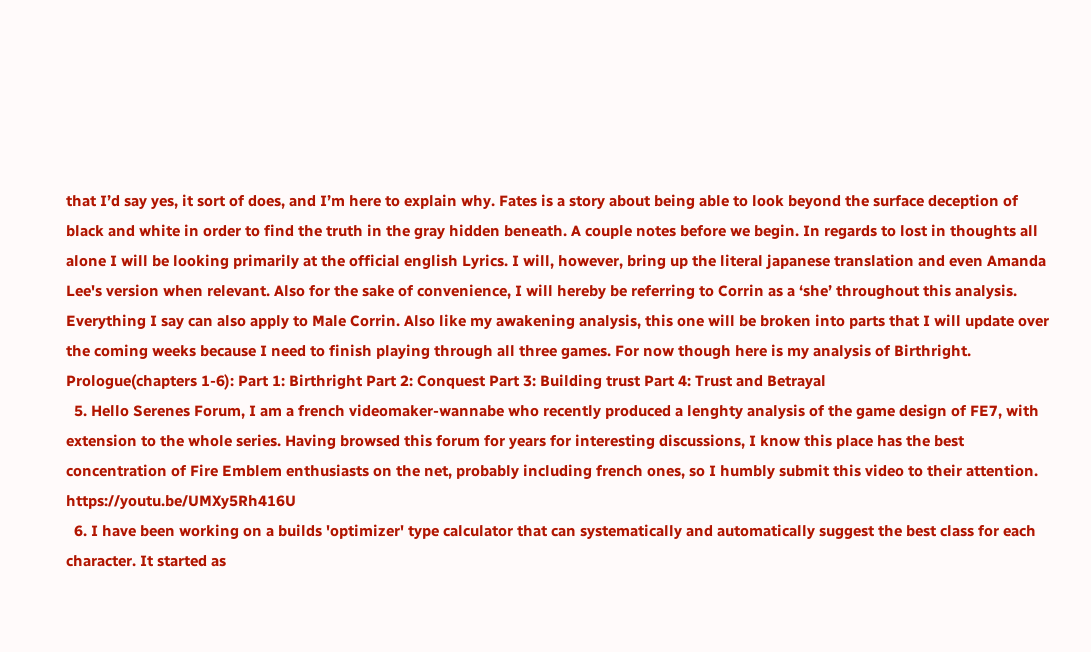that I’d say yes, it sort of does, and I’m here to explain why. Fates is a story about being able to look beyond the surface deception of black and white in order to find the truth in the gray hidden beneath. A couple notes before we begin. In regards to lost in thoughts all alone I will be looking primarily at the official english Lyrics. I will, however, bring up the literal japanese translation and even Amanda Lee's version when relevant. Also for the sake of convenience, I will hereby be referring to Corrin as a ‘she’ throughout this analysis. Everything I say can also apply to Male Corrin. Also like my awakening analysis, this one will be broken into parts that I will update over the coming weeks because I need to finish playing through all three games. For now though here is my analysis of Birthright. Prologue(chapters 1-6): Part 1: Birthright Part 2: Conquest Part 3: Building trust Part 4: Trust and Betrayal
  5. Hello Serenes Forum, I am a french videomaker-wannabe who recently produced a lenghty analysis of the game design of FE7, with extension to the whole series. Having browsed this forum for years for interesting discussions, I know this place has the best concentration of Fire Emblem enthusiasts on the net, probably including french ones, so I humbly submit this video to their attention. https://youtu.be/UMXy5Rh416U
  6. I have been working on a builds 'optimizer' type calculator that can systematically and automatically suggest the best class for each character. It started as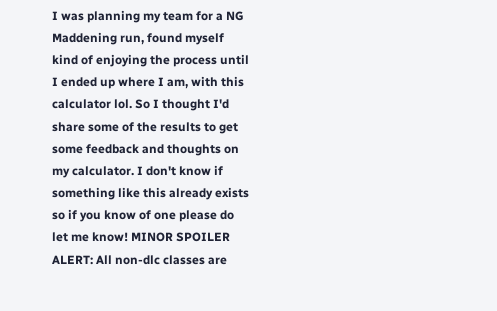I was planning my team for a NG Maddening run, found myself kind of enjoying the process until I ended up where I am, with this calculator lol. So I thought I'd share some of the results to get some feedback and thoughts on my calculator. I don't know if something like this already exists so if you know of one please do let me know! MINOR SPOILER ALERT: All non-dlc classes are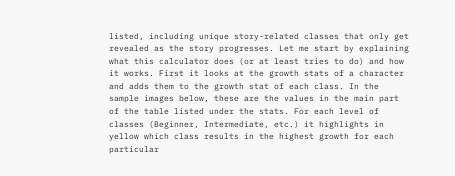listed, including unique story-related classes that only get revealed as the story progresses. Let me start by explaining what this calculator does (or at least tries to do) and how it works. First it looks at the growth stats of a character and adds them to the growth stat of each class. In the sample images below, these are the values in the main part of the table listed under the stats. For each level of classes (Beginner, Intermediate, etc.) it highlights in yellow which class results in the highest growth for each particular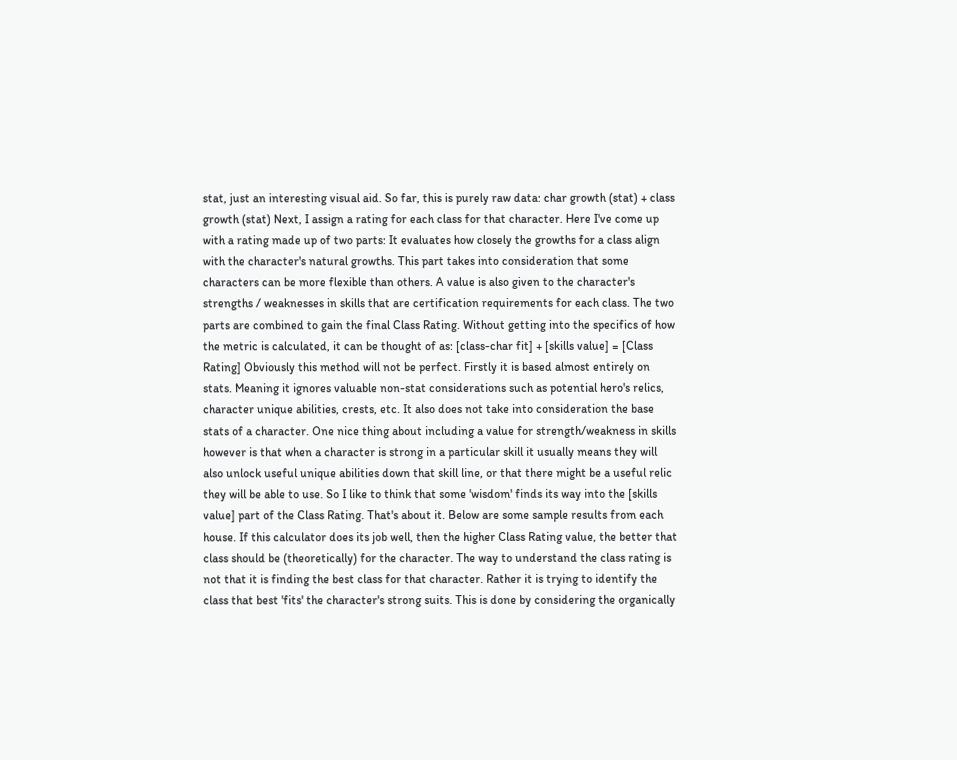stat, just an interesting visual aid. So far, this is purely raw data: char growth (stat) + class growth (stat) Next, I assign a rating for each class for that character. Here I've come up with a rating made up of two parts: It evaluates how closely the growths for a class align with the character's natural growths. This part takes into consideration that some characters can be more flexible than others. A value is also given to the character's strengths / weaknesses in skills that are certification requirements for each class. The two parts are combined to gain the final Class Rating. Without getting into the specifics of how the metric is calculated, it can be thought of as: [class-char fit] + [skills value] = [Class Rating] Obviously this method will not be perfect. Firstly it is based almost entirely on stats. Meaning it ignores valuable non-stat considerations such as potential hero's relics, character unique abilities, crests, etc. It also does not take into consideration the base stats of a character. One nice thing about including a value for strength/weakness in skills however is that when a character is strong in a particular skill it usually means they will also unlock useful unique abilities down that skill line, or that there might be a useful relic they will be able to use. So I like to think that some 'wisdom' finds its way into the [skills value] part of the Class Rating. That's about it. Below are some sample results from each house. If this calculator does its job well, then the higher Class Rating value, the better that class should be (theoretically) for the character. The way to understand the class rating is not that it is finding the best class for that character. Rather it is trying to identify the class that best 'fits' the character's strong suits. This is done by considering the organically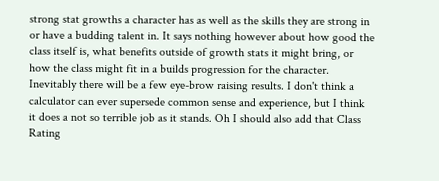strong stat growths a character has as well as the skills they are strong in or have a budding talent in. It says nothing however about how good the class itself is, what benefits outside of growth stats it might bring, or how the class might fit in a builds progression for the character. Inevitably there will be a few eye-brow raising results. I don't think a calculator can ever supersede common sense and experience, but I think it does a not so terrible job as it stands. Oh I should also add that Class Rating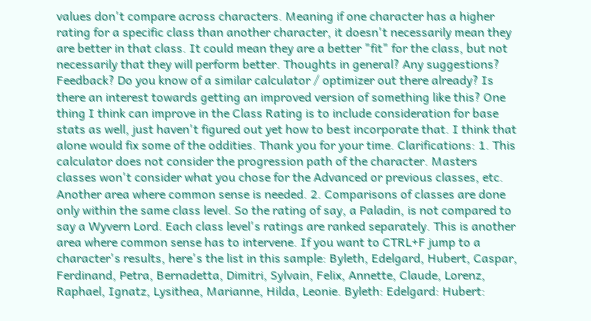values don't compare across characters. Meaning if one character has a higher rating for a specific class than another character, it doesn't necessarily mean they are better in that class. It could mean they are a better "fit" for the class, but not necessarily that they will perform better. Thoughts in general? Any suggestions? Feedback? Do you know of a similar calculator / optimizer out there already? Is there an interest towards getting an improved version of something like this? One thing I think can improve in the Class Rating is to include consideration for base stats as well, just haven't figured out yet how to best incorporate that. I think that alone would fix some of the oddities. Thank you for your time. Clarifications: 1. This calculator does not consider the progression path of the character. Masters classes won't consider what you chose for the Advanced or previous classes, etc. Another area where common sense is needed. 2. Comparisons of classes are done only within the same class level. So the rating of say, a Paladin, is not compared to say a Wyvern Lord. Each class level's ratings are ranked separately. This is another area where common sense has to intervene. If you want to CTRL+F jump to a character's results, here's the list in this sample: Byleth, Edelgard, Hubert, Caspar, Ferdinand, Petra, Bernadetta, Dimitri, Sylvain, Felix, Annette, Claude, Lorenz, Raphael, Ignatz, Lysithea, Marianne, Hilda, Leonie. Byleth: Edelgard: Hubert: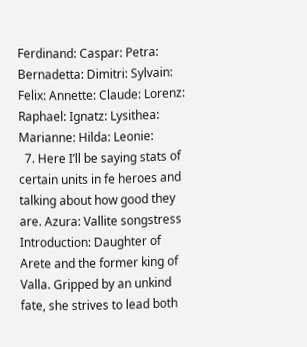Ferdinand: Caspar: Petra: Bernadetta: Dimitri: Sylvain: Felix: Annette: Claude: Lorenz: Raphael: Ignatz: Lysithea: Marianne: Hilda: Leonie:
  7. Here I’ll be saying stats of certain units in fe heroes and talking about how good they are. Azura: Vallite songstress Introduction: Daughter of Arete and the former king of Valla. Gripped by an unkind fate, she strives to lead both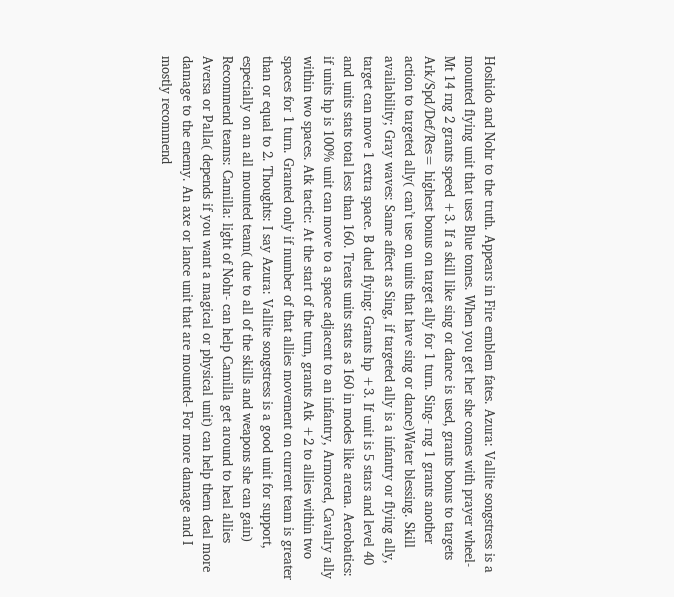Hoshido and Nohr to the truth. Appears in Fire emblem fates. Azura: Vallite songstress is a mounted flying unit that uses Blue tomes. When you get her she comes with prayer wheel- Mt 14 rng 2 grants speed +3. If a skill like sing or dance is used, grants bonus to targets Ark/Spd/Def/Res= highest bonus on target ally for 1 turn. Sing- rng 1 grants another action to targeted ally( can’t use on units that have sing or dance)Water blessing. Skill availability; Gray waves: Same affect as Sing, if targeted ally is a infantry or flying ally, target can move 1 extra space. B duel flying: Grants hp +3. If unit is 5 stars and level 40 and units stats total less than 160. Treats units stats as 160 in modes like arena. Aerobatics: if units hp is 100% unit can move to a space adjacent to an infantry, Armored, Cavalry ally within two spaces. Atk tactic: At the start of the turn, grants Atk +2 to allies within two spaces for 1 turn. Granted only if number of that allies movement on current team is greater than or equal to 2. Thoughts: I say Azura: Vallite songstress is a good unit for support, especially on an all mounted team( due to all of the skills and weapons she can gain) Recommend teams: Camilla: light of Nohr- can help Camilla get around to heal allies Aversa or Palla( depends if you want a magical or physical unit) can help them deal more damage to the enemy. An axe or lance unit that are mounted- For more damage and I mostly recommend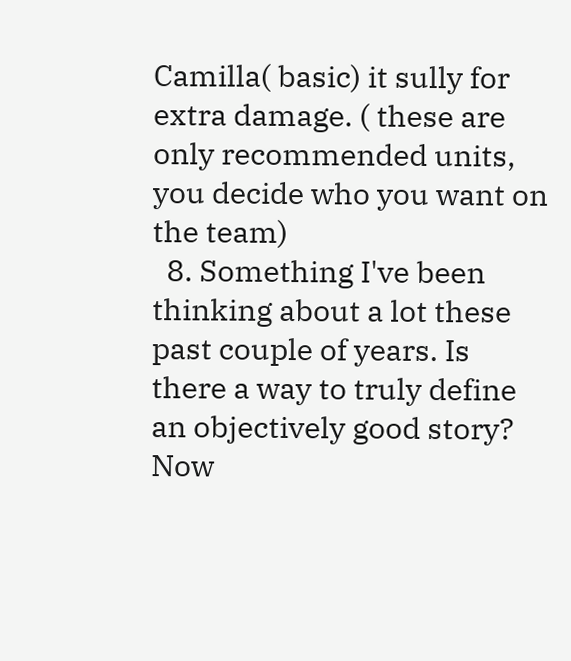Camilla( basic) it sully for extra damage. ( these are only recommended units, you decide who you want on the team)
  8. Something I've been thinking about a lot these past couple of years. Is there a way to truly define an objectively good story? Now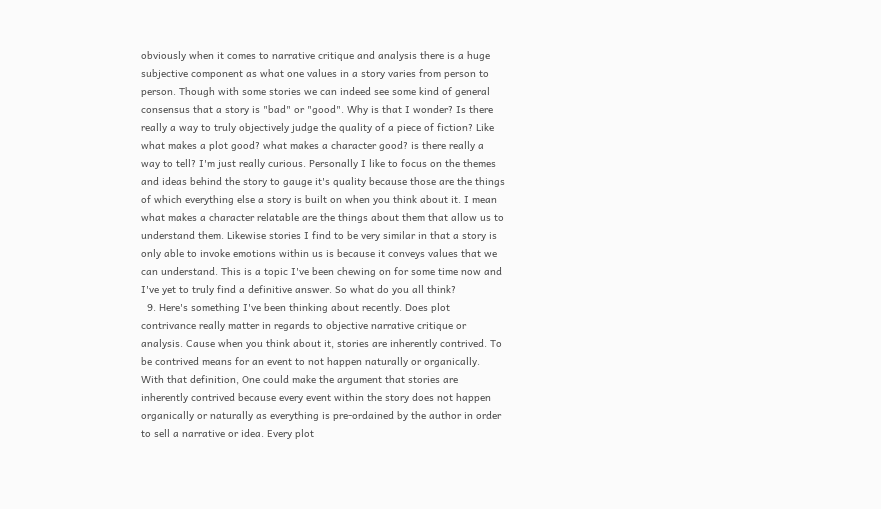obviously when it comes to narrative critique and analysis there is a huge subjective component as what one values in a story varies from person to person. Though with some stories we can indeed see some kind of general consensus that a story is "bad" or "good". Why is that I wonder? Is there really a way to truly objectively judge the quality of a piece of fiction? Like what makes a plot good? what makes a character good? is there really a way to tell? I'm just really curious. Personally I like to focus on the themes and ideas behind the story to gauge it's quality because those are the things of which everything else a story is built on when you think about it. I mean what makes a character relatable are the things about them that allow us to understand them. Likewise stories I find to be very similar in that a story is only able to invoke emotions within us is because it conveys values that we can understand. This is a topic I've been chewing on for some time now and I've yet to truly find a definitive answer. So what do you all think?
  9. Here's something I've been thinking about recently. Does plot contrivance really matter in regards to objective narrative critique or analysis. Cause when you think about it, stories are inherently contrived. To be contrived means for an event to not happen naturally or organically. With that definition, One could make the argument that stories are inherently contrived because every event within the story does not happen organically or naturally as everything is pre-ordained by the author in order to sell a narrative or idea. Every plot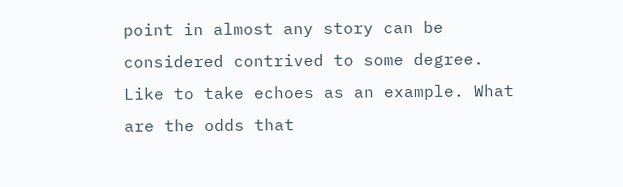point in almost any story can be considered contrived to some degree. Like to take echoes as an example. What are the odds that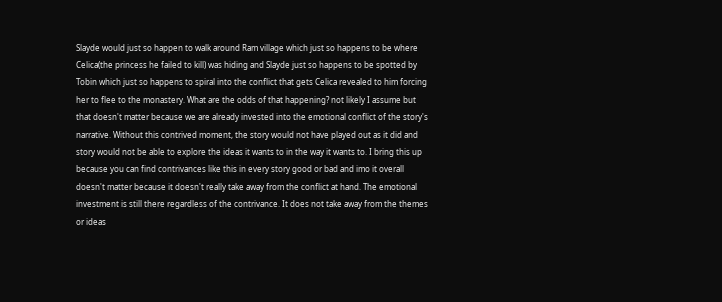Slayde would just so happen to walk around Ram village which just so happens to be where Celica(the princess he failed to kill) was hiding and Slayde just so happens to be spotted by Tobin which just so happens to spiral into the conflict that gets Celica revealed to him forcing her to flee to the monastery. What are the odds of that happening? not likely I assume but that doesn't matter because we are already invested into the emotional conflict of the story's narrative. Without this contrived moment, the story would not have played out as it did and story would not be able to explore the ideas it wants to in the way it wants to. I bring this up because you can find contrivances like this in every story good or bad and imo it overall doesn't matter because it doesn't really take away from the conflict at hand. The emotional investment is still there regardless of the contrivance. It does not take away from the themes or ideas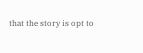that the story is opt to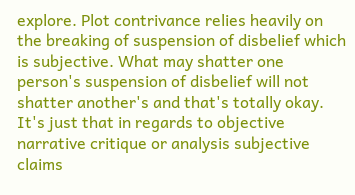explore. Plot contrivance relies heavily on the breaking of suspension of disbelief which is subjective. What may shatter one person's suspension of disbelief will not shatter another's and that's totally okay. It's just that in regards to objective narrative critique or analysis subjective claims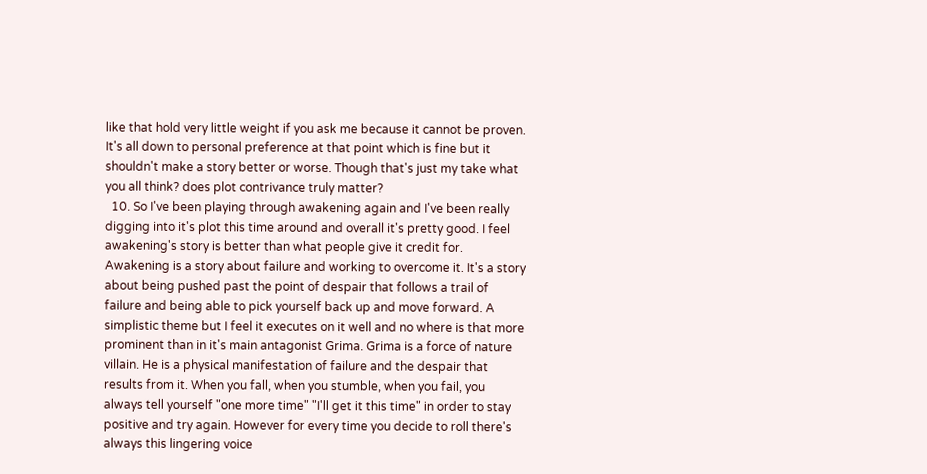like that hold very little weight if you ask me because it cannot be proven. It's all down to personal preference at that point which is fine but it shouldn't make a story better or worse. Though that's just my take what you all think? does plot contrivance truly matter?
  10. So I've been playing through awakening again and I've been really digging into it's plot this time around and overall it's pretty good. I feel awakening's story is better than what people give it credit for. Awakening is a story about failure and working to overcome it. It's a story about being pushed past the point of despair that follows a trail of failure and being able to pick yourself back up and move forward. A simplistic theme but I feel it executes on it well and no where is that more prominent than in it's main antagonist Grima. Grima is a force of nature villain. He is a physical manifestation of failure and the despair that results from it. When you fall, when you stumble, when you fail, you always tell yourself "one more time" "I'll get it this time" in order to stay positive and try again. However for every time you decide to roll there's always this lingering voice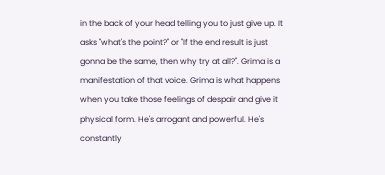in the back of your head telling you to just give up. It asks "what's the point?" or "If the end result is just gonna be the same, then why try at all?". Grima is a manifestation of that voice. Grima is what happens when you take those feelings of despair and give it physical form. He's arrogant and powerful. He's constantly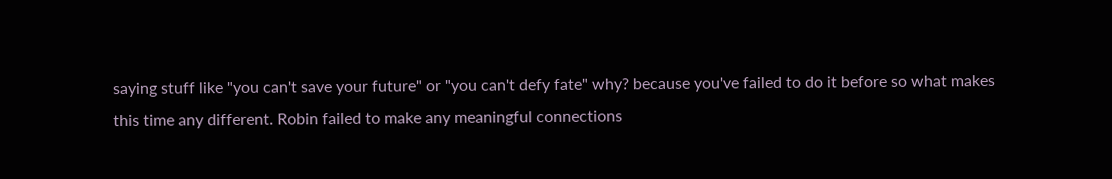saying stuff like "you can't save your future" or "you can't defy fate" why? because you've failed to do it before so what makes this time any different. Robin failed to make any meaningful connections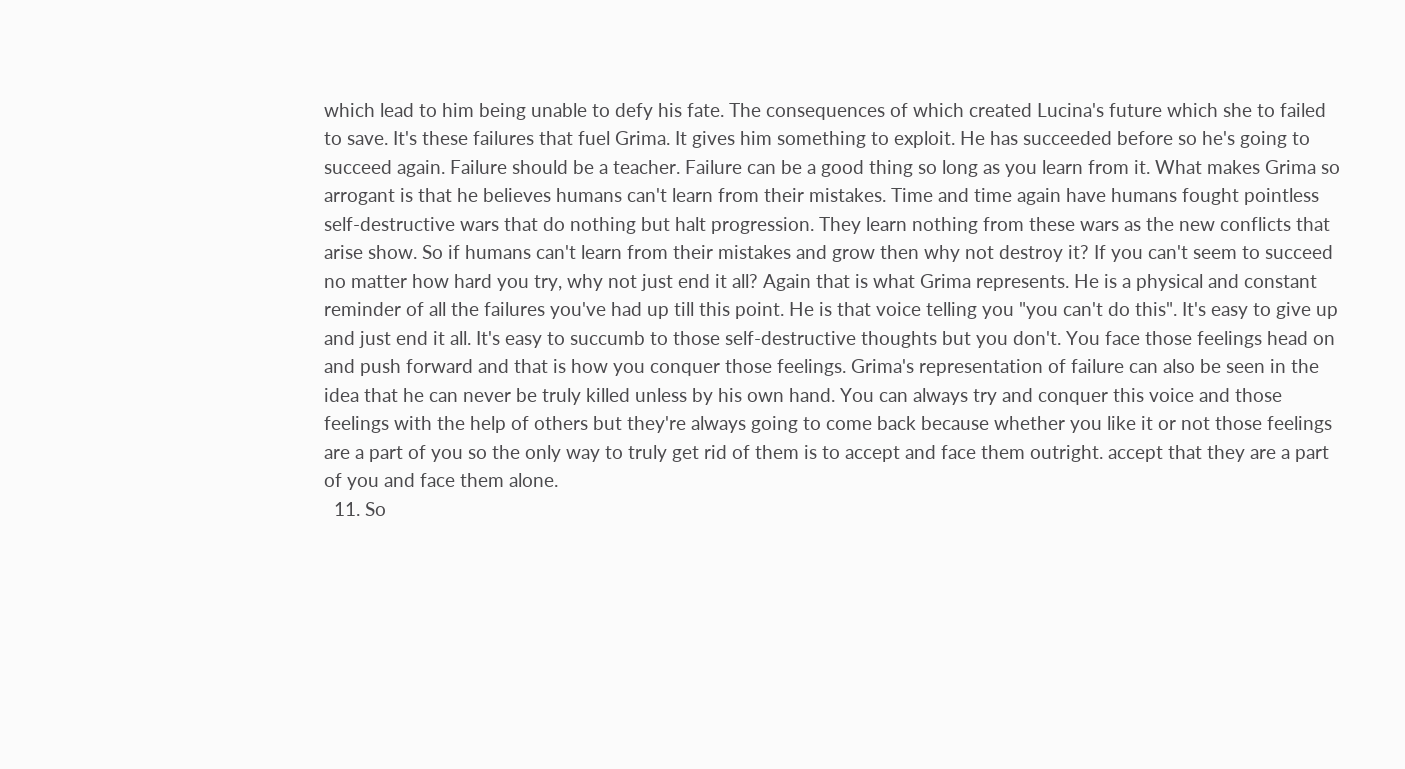which lead to him being unable to defy his fate. The consequences of which created Lucina's future which she to failed to save. It's these failures that fuel Grima. It gives him something to exploit. He has succeeded before so he's going to succeed again. Failure should be a teacher. Failure can be a good thing so long as you learn from it. What makes Grima so arrogant is that he believes humans can't learn from their mistakes. Time and time again have humans fought pointless self-destructive wars that do nothing but halt progression. They learn nothing from these wars as the new conflicts that arise show. So if humans can't learn from their mistakes and grow then why not destroy it? If you can't seem to succeed no matter how hard you try, why not just end it all? Again that is what Grima represents. He is a physical and constant reminder of all the failures you've had up till this point. He is that voice telling you "you can't do this". It's easy to give up and just end it all. It's easy to succumb to those self-destructive thoughts but you don't. You face those feelings head on and push forward and that is how you conquer those feelings. Grima's representation of failure can also be seen in the idea that he can never be truly killed unless by his own hand. You can always try and conquer this voice and those feelings with the help of others but they're always going to come back because whether you like it or not those feelings are a part of you so the only way to truly get rid of them is to accept and face them outright. accept that they are a part of you and face them alone.
  11. So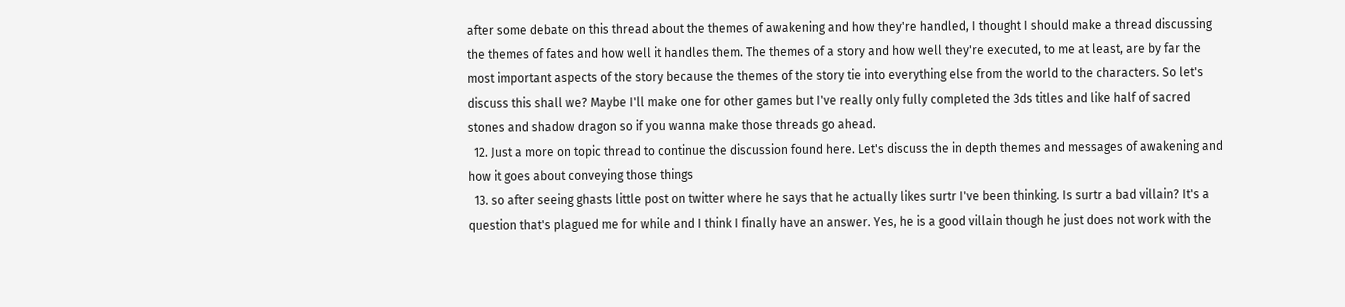after some debate on this thread about the themes of awakening and how they're handled, I thought I should make a thread discussing the themes of fates and how well it handles them. The themes of a story and how well they're executed, to me at least, are by far the most important aspects of the story because the themes of the story tie into everything else from the world to the characters. So let's discuss this shall we? Maybe I'll make one for other games but I've really only fully completed the 3ds titles and like half of sacred stones and shadow dragon so if you wanna make those threads go ahead.
  12. Just a more on topic thread to continue the discussion found here. Let's discuss the in depth themes and messages of awakening and how it goes about conveying those things
  13. so after seeing ghasts little post on twitter where he says that he actually likes surtr I've been thinking. Is surtr a bad villain? It's a question that's plagued me for while and I think I finally have an answer. Yes, he is a good villain though he just does not work with the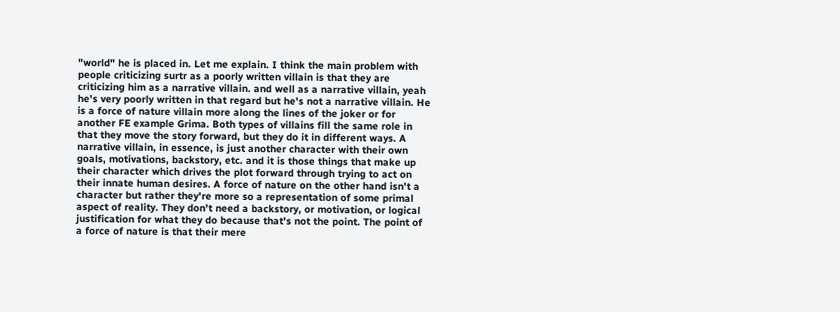"world" he is placed in. Let me explain. I think the main problem with people criticizing surtr as a poorly written villain is that they are criticizing him as a narrative villain. and well as a narrative villain, yeah he's very poorly written in that regard but he's not a narrative villain. He is a force of nature villain more along the lines of the joker or for another FE example Grima. Both types of villains fill the same role in that they move the story forward, but they do it in different ways. A narrative villain, in essence, is just another character with their own goals, motivations, backstory, etc. and it is those things that make up their character which drives the plot forward through trying to act on their innate human desires. A force of nature on the other hand isn't a character but rather they're more so a representation of some primal aspect of reality. They don't need a backstory, or motivation, or logical justification for what they do because that's not the point. The point of a force of nature is that their mere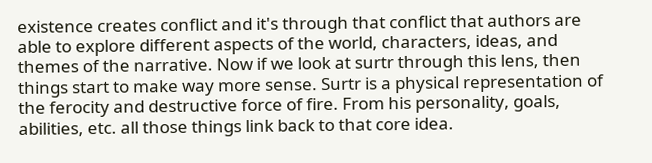existence creates conflict and it's through that conflict that authors are able to explore different aspects of the world, characters, ideas, and themes of the narrative. Now if we look at surtr through this lens, then things start to make way more sense. Surtr is a physical representation of the ferocity and destructive force of fire. From his personality, goals, abilities, etc. all those things link back to that core idea.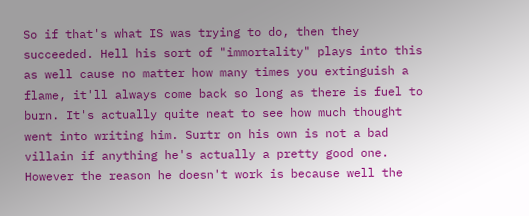So if that's what IS was trying to do, then they succeeded. Hell his sort of "immortality" plays into this as well cause no matter how many times you extinguish a flame, it'll always come back so long as there is fuel to burn. It's actually quite neat to see how much thought went into writing him. Surtr on his own is not a bad villain if anything he's actually a pretty good one. However the reason he doesn't work is because well the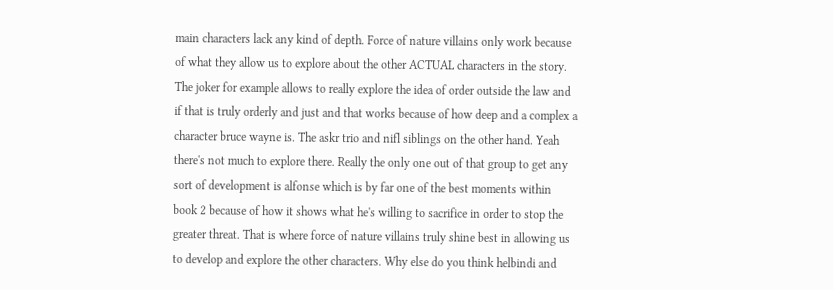main characters lack any kind of depth. Force of nature villains only work because of what they allow us to explore about the other ACTUAL characters in the story. The joker for example allows to really explore the idea of order outside the law and if that is truly orderly and just and that works because of how deep and a complex a character bruce wayne is. The askr trio and nifl siblings on the other hand. Yeah there's not much to explore there. Really the only one out of that group to get any sort of development is alfonse which is by far one of the best moments within book 2 because of how it shows what he's willing to sacrifice in order to stop the greater threat. That is where force of nature villains truly shine best in allowing us to develop and explore the other characters. Why else do you think helbindi and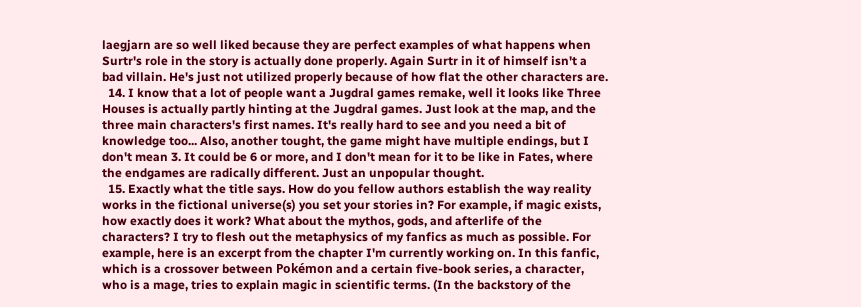laegjarn are so well liked because they are perfect examples of what happens when Surtr's role in the story is actually done properly. Again Surtr in it of himself isn't a bad villain. He's just not utilized properly because of how flat the other characters are.
  14. I know that a lot of people want a Jugdral games remake, well it looks like Three Houses is actually partly hinting at the Jugdral games. Just look at the map, and the three main characters's first names. It's really hard to see and you need a bit of knowledge too... Also, another tought, the game might have multiple endings, but I don't mean 3. It could be 6 or more, and I don't mean for it to be like in Fates, where the endgames are radically different. Just an unpopular thought.
  15. Exactly what the title says. How do you fellow authors establish the way reality works in the fictional universe(s) you set your stories in? For example, if magic exists, how exactly does it work? What about the mythos, gods, and afterlife of the characters? I try to flesh out the metaphysics of my fanfics as much as possible. For example, here is an excerpt from the chapter I'm currently working on. In this fanfic, which is a crossover between Pokémon and a certain five-book series, a character, who is a mage, tries to explain magic in scientific terms. (In the backstory of the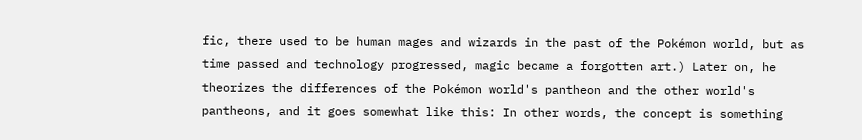fic, there used to be human mages and wizards in the past of the Pokémon world, but as time passed and technology progressed, magic became a forgotten art.) Later on, he theorizes the differences of the Pokémon world's pantheon and the other world's pantheons, and it goes somewhat like this: In other words, the concept is something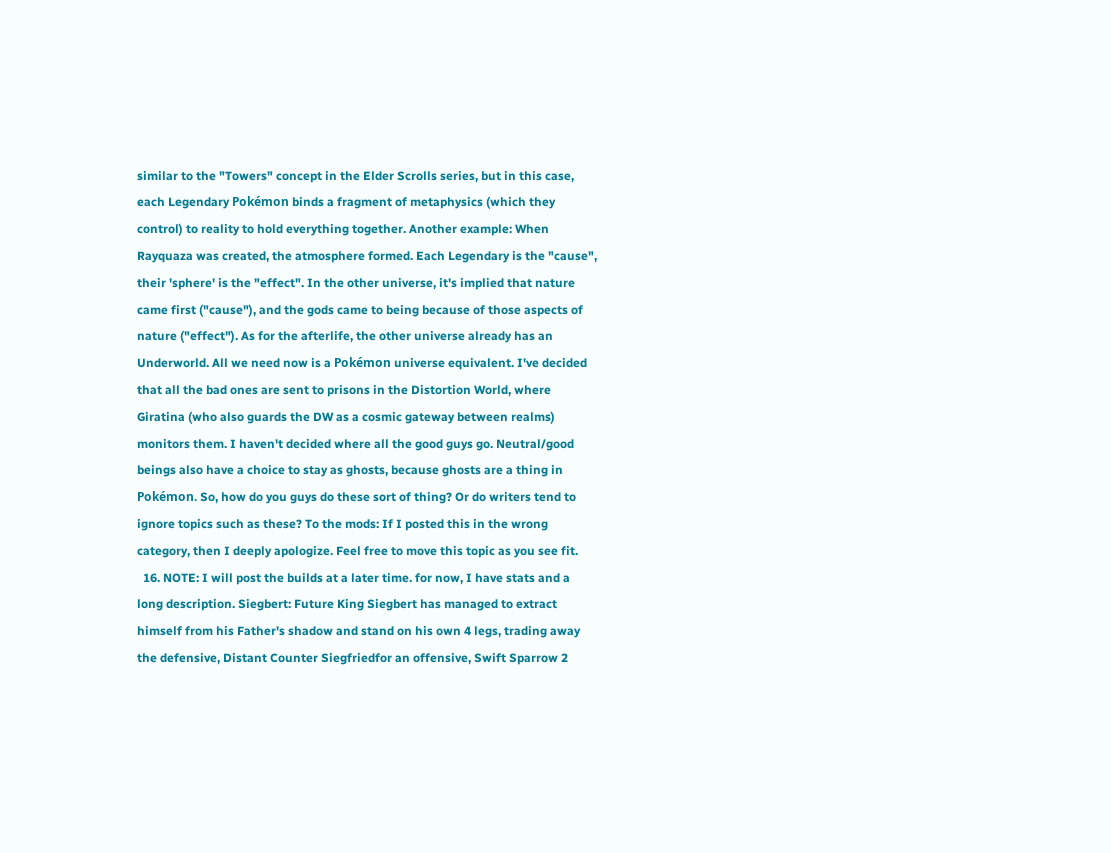similar to the "Towers" concept in the Elder Scrolls series, but in this case, each Legendary Pokémon binds a fragment of metaphysics (which they control) to reality to hold everything together. Another example: When Rayquaza was created, the atmosphere formed. Each Legendary is the "cause", their 'sphere' is the "effect". In the other universe, it's implied that nature came first ("cause"), and the gods came to being because of those aspects of nature ("effect"). As for the afterlife, the other universe already has an Underworld. All we need now is a Pokémon universe equivalent. I've decided that all the bad ones are sent to prisons in the Distortion World, where Giratina (who also guards the DW as a cosmic gateway between realms) monitors them. I haven't decided where all the good guys go. Neutral/good beings also have a choice to stay as ghosts, because ghosts are a thing in Pokémon. So, how do you guys do these sort of thing? Or do writers tend to ignore topics such as these? To the mods: If I posted this in the wrong category, then I deeply apologize. Feel free to move this topic as you see fit.
  16. NOTE: I will post the builds at a later time. for now, I have stats and a long description. Siegbert: Future King Siegbert has managed to extract himself from his Father's shadow and stand on his own 4 legs, trading away the defensive, Distant Counter Siegfriedfor an offensive, Swift Sparrow 2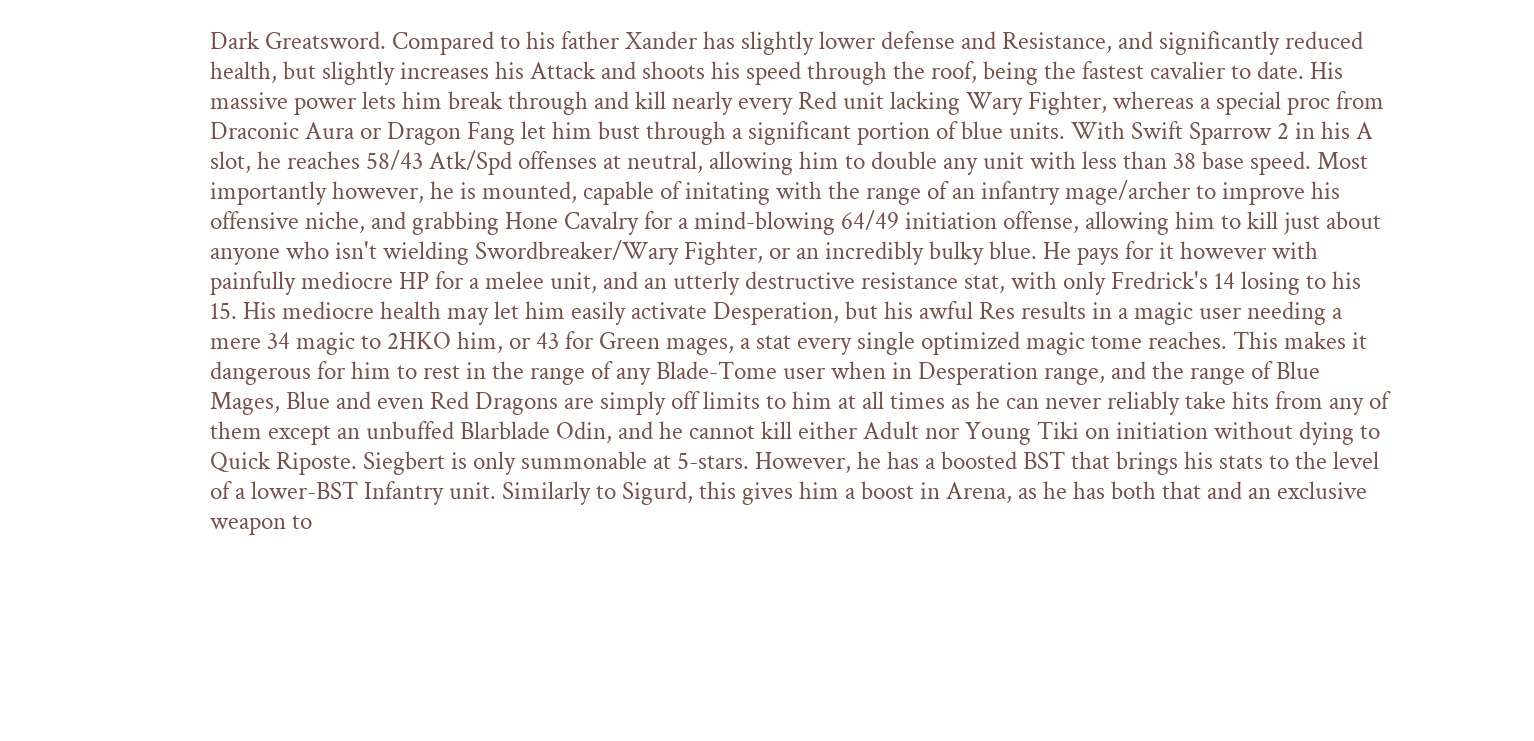Dark Greatsword. Compared to his father Xander has slightly lower defense and Resistance, and significantly reduced health, but slightly increases his Attack and shoots his speed through the roof, being the fastest cavalier to date. His massive power lets him break through and kill nearly every Red unit lacking Wary Fighter, whereas a special proc from Draconic Aura or Dragon Fang let him bust through a significant portion of blue units. With Swift Sparrow 2 in his A slot, he reaches 58/43 Atk/Spd offenses at neutral, allowing him to double any unit with less than 38 base speed. Most importantly however, he is mounted, capable of initating with the range of an infantry mage/archer to improve his offensive niche, and grabbing Hone Cavalry for a mind-blowing 64/49 initiation offense, allowing him to kill just about anyone who isn't wielding Swordbreaker/Wary Fighter, or an incredibly bulky blue. He pays for it however with painfully mediocre HP for a melee unit, and an utterly destructive resistance stat, with only Fredrick's 14 losing to his 15. His mediocre health may let him easily activate Desperation, but his awful Res results in a magic user needing a mere 34 magic to 2HKO him, or 43 for Green mages, a stat every single optimized magic tome reaches. This makes it dangerous for him to rest in the range of any Blade-Tome user when in Desperation range, and the range of Blue Mages, Blue and even Red Dragons are simply off limits to him at all times as he can never reliably take hits from any of them except an unbuffed Blarblade Odin, and he cannot kill either Adult nor Young Tiki on initiation without dying to Quick Riposte. Siegbert is only summonable at 5-stars. However, he has a boosted BST that brings his stats to the level of a lower-BST Infantry unit. Similarly to Sigurd, this gives him a boost in Arena, as he has both that and an exclusive weapon to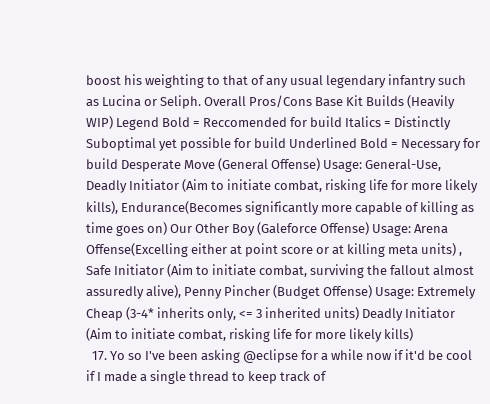boost his weighting to that of any usual legendary infantry such as Lucina or Seliph. Overall Pros/Cons Base Kit Builds (Heavily WIP) Legend Bold = Reccomended for build Italics = Distinctly Suboptimal yet possible for build Underlined Bold = Necessary for build Desperate Move (General Offense) Usage: General-Use, Deadly Initiator (Aim to initiate combat, risking life for more likely kills), Endurance(Becomes significantly more capable of killing as time goes on) Our Other Boy (Galeforce Offense) Usage: Arena Offense(Excelling either at point score or at killing meta units) , Safe Initiator (Aim to initiate combat, surviving the fallout almost assuredly alive), Penny Pincher (Budget Offense) Usage: Extremely Cheap (3-4* inherits only, <= 3 inherited units) Deadly Initiator (Aim to initiate combat, risking life for more likely kills)
  17. Yo so I've been asking @eclipse for a while now if it'd be cool if I made a single thread to keep track of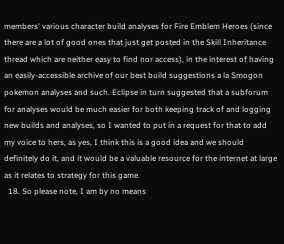members' various character build analyses for Fire Emblem Heroes (since there are a lot of good ones that just get posted in the Skill Inheritance thread which are neither easy to find nor access), in the interest of having an easily-accessible archive of our best build suggestions a la Smogon pokemon analyses and such. Eclipse in turn suggested that a subforum for analyses would be much easier for both keeping track of and logging new builds and analyses, so I wanted to put in a request for that to add my voice to hers, as yes, I think this is a good idea and we should definitely do it, and it would be a valuable resource for the internet at large as it relates to strategy for this game.
  18. So please note, I am by no means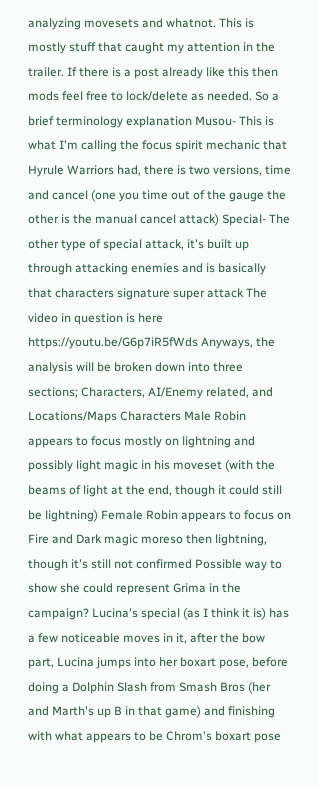analyzing movesets and whatnot. This is mostly stuff that caught my attention in the trailer. If there is a post already like this then mods feel free to lock/delete as needed. So a brief terminology explanation Musou- This is what I'm calling the focus spirit mechanic that Hyrule Warriors had, there is two versions, time and cancel (one you time out of the gauge the other is the manual cancel attack) Special- The other type of special attack, it's built up through attacking enemies and is basically that characters signature super attack The video in question is here https://youtu.be/G6p7iR5fWds Anyways, the analysis will be broken down into three sections; Characters, AI/Enemy related, and Locations/Maps Characters Male Robin appears to focus mostly on lightning and possibly light magic in his moveset (with the beams of light at the end, though it could still be lightning) Female Robin appears to focus on Fire and Dark magic moreso then lightning, though it's still not confirmed Possible way to show she could represent Grima in the campaign? Lucina's special (as I think it is) has a few noticeable moves in it, after the bow part, Lucina jumps into her boxart pose, before doing a Dolphin Slash from Smash Bros (her and Marth's up B in that game) and finishing with what appears to be Chrom's boxart pose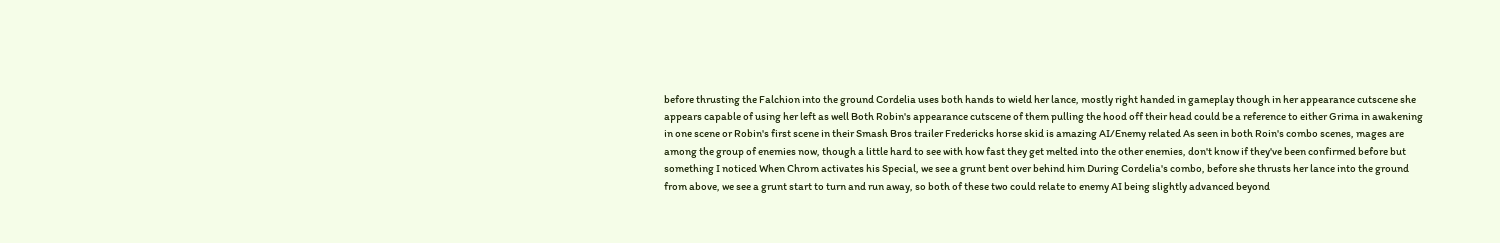before thrusting the Falchion into the ground Cordelia uses both hands to wield her lance, mostly right handed in gameplay though in her appearance cutscene she appears capable of using her left as well Both Robin's appearance cutscene of them pulling the hood off their head could be a reference to either Grima in awakening in one scene or Robin's first scene in their Smash Bros trailer Fredericks horse skid is amazing AI/Enemy related As seen in both Roin's combo scenes, mages are among the group of enemies now, though a little hard to see with how fast they get melted into the other enemies, don't know if they've been confirmed before but something I noticed When Chrom activates his Special, we see a grunt bent over behind him During Cordelia's combo, before she thrusts her lance into the ground from above, we see a grunt start to turn and run away, so both of these two could relate to enemy AI being slightly advanced beyond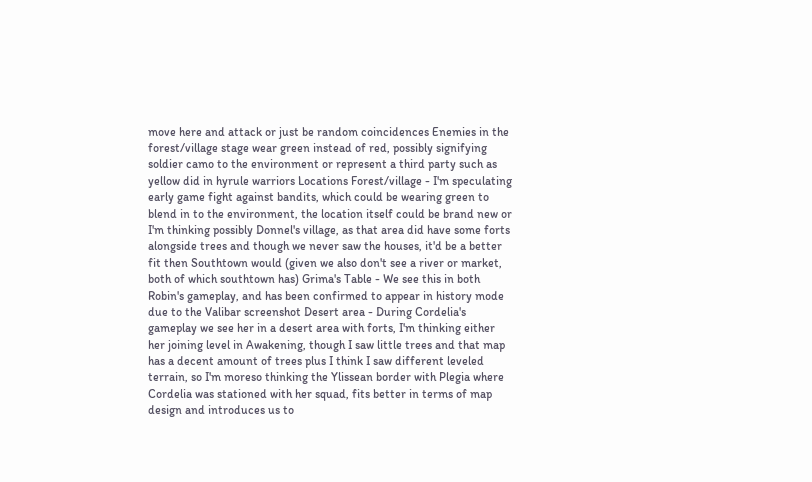move here and attack or just be random coincidences Enemies in the forest/village stage wear green instead of red, possibly signifying soldier camo to the environment or represent a third party such as yellow did in hyrule warriors Locations Forest/village - I'm speculating early game fight against bandits, which could be wearing green to blend in to the environment, the location itself could be brand new or I'm thinking possibly Donnel's village, as that area did have some forts alongside trees and though we never saw the houses, it'd be a better fit then Southtown would (given we also don't see a river or market, both of which southtown has) Grima's Table - We see this in both Robin's gameplay, and has been confirmed to appear in history mode due to the Valibar screenshot Desert area - During Cordelia's gameplay we see her in a desert area with forts, I'm thinking either her joining level in Awakening, though I saw little trees and that map has a decent amount of trees plus I think I saw different leveled terrain, so I'm moreso thinking the Ylissean border with Plegia where Cordelia was stationed with her squad, fits better in terms of map design and introduces us to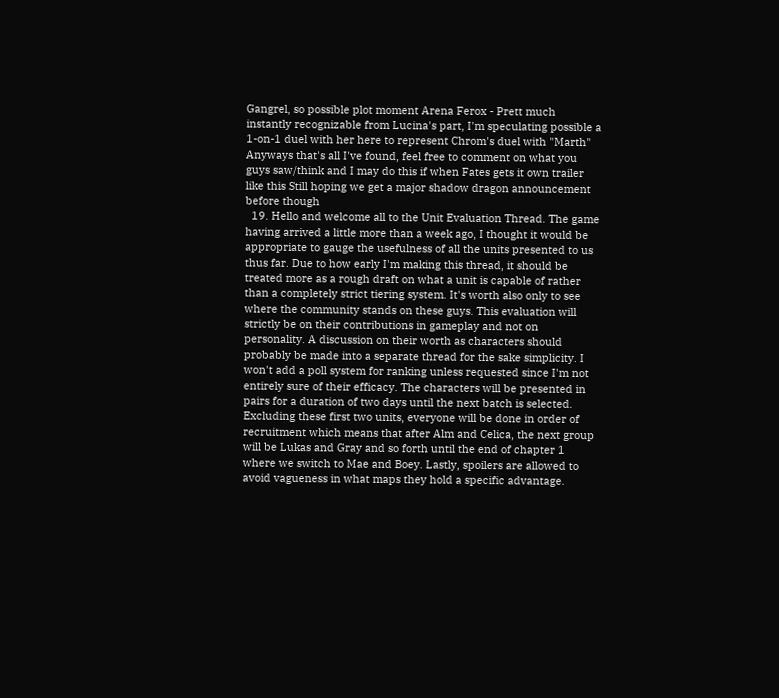Gangrel, so possible plot moment Arena Ferox - Prett much instantly recognizable from Lucina's part, I'm speculating possible a 1-on-1 duel with her here to represent Chrom's duel with "Marth" Anyways that's all I've found, feel free to comment on what you guys saw/think and I may do this if when Fates gets it own trailer like this Still hoping we get a major shadow dragon announcement before though
  19. Hello and welcome all to the Unit Evaluation Thread. The game having arrived a little more than a week ago, I thought it would be appropriate to gauge the usefulness of all the units presented to us thus far. Due to how early I'm making this thread, it should be treated more as a rough draft on what a unit is capable of rather than a completely strict tiering system. It's worth also only to see where the community stands on these guys. This evaluation will strictly be on their contributions in gameplay and not on personality. A discussion on their worth as characters should probably be made into a separate thread for the sake simplicity. I won't add a poll system for ranking unless requested since I'm not entirely sure of their efficacy. The characters will be presented in pairs for a duration of two days until the next batch is selected. Excluding these first two units, everyone will be done in order of recruitment which means that after Alm and Celica, the next group will be Lukas and Gray and so forth until the end of chapter 1 where we switch to Mae and Boey. Lastly, spoilers are allowed to avoid vagueness in what maps they hold a specific advantage.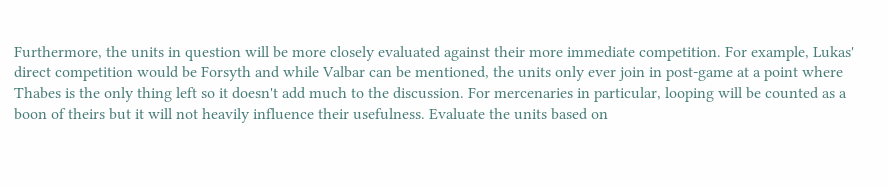Furthermore, the units in question will be more closely evaluated against their more immediate competition. For example, Lukas' direct competition would be Forsyth and while Valbar can be mentioned, the units only ever join in post-game at a point where Thabes is the only thing left so it doesn't add much to the discussion. For mercenaries in particular, looping will be counted as a boon of theirs but it will not heavily influence their usefulness. Evaluate the units based on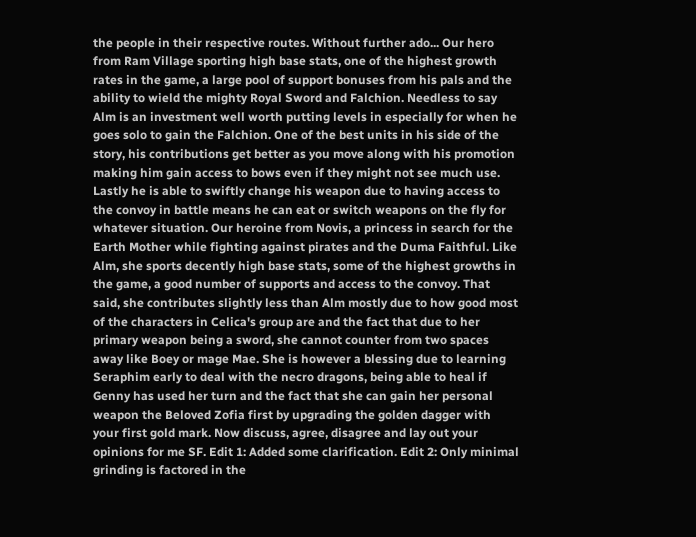the people in their respective routes. Without further ado... Our hero from Ram Village sporting high base stats, one of the highest growth rates in the game, a large pool of support bonuses from his pals and the ability to wield the mighty Royal Sword and Falchion. Needless to say Alm is an investment well worth putting levels in especially for when he goes solo to gain the Falchion. One of the best units in his side of the story, his contributions get better as you move along with his promotion making him gain access to bows even if they might not see much use. Lastly he is able to swiftly change his weapon due to having access to the convoy in battle means he can eat or switch weapons on the fly for whatever situation. Our heroine from Novis, a princess in search for the Earth Mother while fighting against pirates and the Duma Faithful. Like Alm, she sports decently high base stats, some of the highest growths in the game, a good number of supports and access to the convoy. That said, she contributes slightly less than Alm mostly due to how good most of the characters in Celica's group are and the fact that due to her primary weapon being a sword, she cannot counter from two spaces away like Boey or mage Mae. She is however a blessing due to learning Seraphim early to deal with the necro dragons, being able to heal if Genny has used her turn and the fact that she can gain her personal weapon the Beloved Zofia first by upgrading the golden dagger with your first gold mark. Now discuss, agree, disagree and lay out your opinions for me SF. Edit 1: Added some clarification. Edit 2: Only minimal grinding is factored in the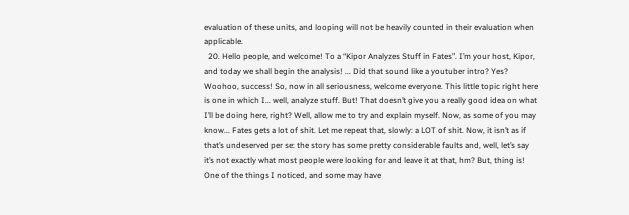evaluation of these units, and looping will not be heavily counted in their evaluation when applicable.
  20. Hello people, and welcome! To a “Kipor Analyzes Stuff in Fates”. I’m your host, Kipor, and today we shall begin the analysis! ... Did that sound like a youtuber intro? Yes? Woohoo, success! So, now in all seriousness, welcome everyone. This little topic right here is one in which I... well, analyze stuff. But! That doesn’t give you a really good idea on what I’ll be doing here, right? Well, allow me to try and explain myself. Now, as some of you may know... Fates gets a lot of shit. Let me repeat that, slowly: a LOT of shit. Now, it isn’t as if that’s undeserved per se: the story has some pretty considerable faults and, well, let’s say it’s not exactly what most people were looking for and leave it at that, hm? But, thing is! One of the things I noticed, and some may have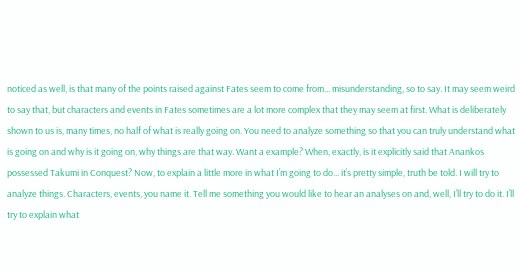noticed as well, is that many of the points raised against Fates seem to come from... misunderstanding, so to say. It may seem weird to say that, but characters and events in Fates sometimes are a lot more complex that they may seem at first. What is deliberately shown to us is, many times, no half of what is really going on. You need to analyze something so that you can truly understand what is going on and why is it going on, why things are that way. Want a example? When, exactly, is it explicitly said that Anankos possessed Takumi in Conquest? Now, to explain a little more in what I’m going to do... it’s pretty simple, truth be told. I will try to analyze things. Characters, events, you name it. Tell me something you would like to hear an analyses on and, well, I’ll try to do it. I’ll try to explain what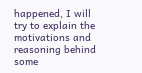happened, I will try to explain the motivations and reasoning behind some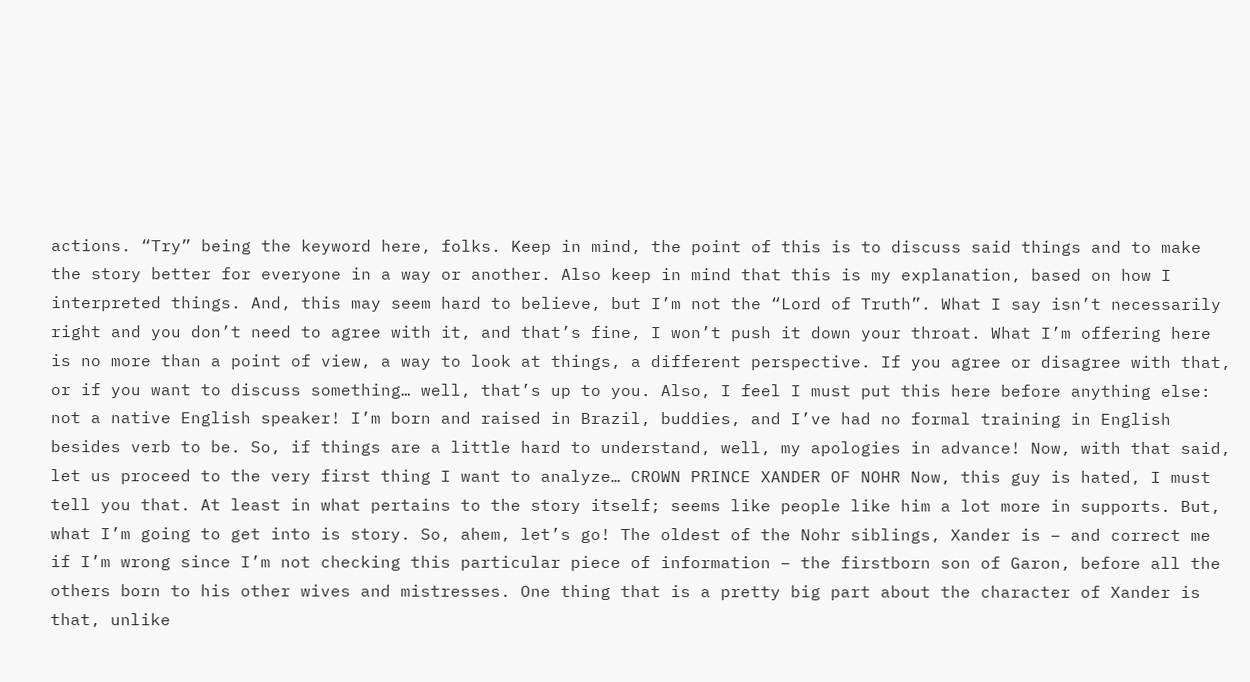actions. “Try” being the keyword here, folks. Keep in mind, the point of this is to discuss said things and to make the story better for everyone in a way or another. Also keep in mind that this is my explanation, based on how I interpreted things. And, this may seem hard to believe, but I’m not the “Lord of Truth”. What I say isn’t necessarily right and you don’t need to agree with it, and that’s fine, I won’t push it down your throat. What I’m offering here is no more than a point of view, a way to look at things, a different perspective. If you agree or disagree with that, or if you want to discuss something… well, that’s up to you. Also, I feel I must put this here before anything else: not a native English speaker! I’m born and raised in Brazil, buddies, and I’ve had no formal training in English besides verb to be. So, if things are a little hard to understand, well, my apologies in advance! Now, with that said, let us proceed to the very first thing I want to analyze… CROWN PRINCE XANDER OF NOHR Now, this guy is hated, I must tell you that. At least in what pertains to the story itself; seems like people like him a lot more in supports. But, what I’m going to get into is story. So, ahem, let’s go! The oldest of the Nohr siblings, Xander is – and correct me if I’m wrong since I’m not checking this particular piece of information – the firstborn son of Garon, before all the others born to his other wives and mistresses. One thing that is a pretty big part about the character of Xander is that, unlike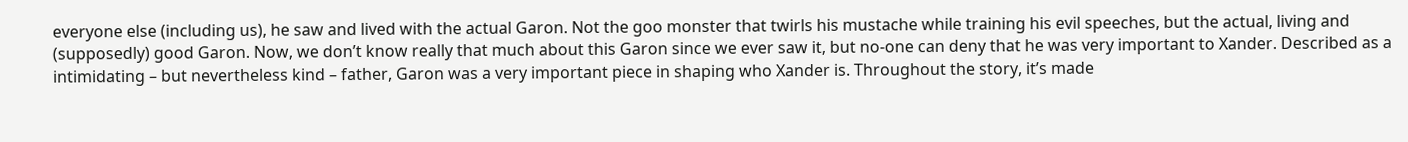everyone else (including us), he saw and lived with the actual Garon. Not the goo monster that twirls his mustache while training his evil speeches, but the actual, living and (supposedly) good Garon. Now, we don’t know really that much about this Garon since we ever saw it, but no-one can deny that he was very important to Xander. Described as a intimidating – but nevertheless kind – father, Garon was a very important piece in shaping who Xander is. Throughout the story, it’s made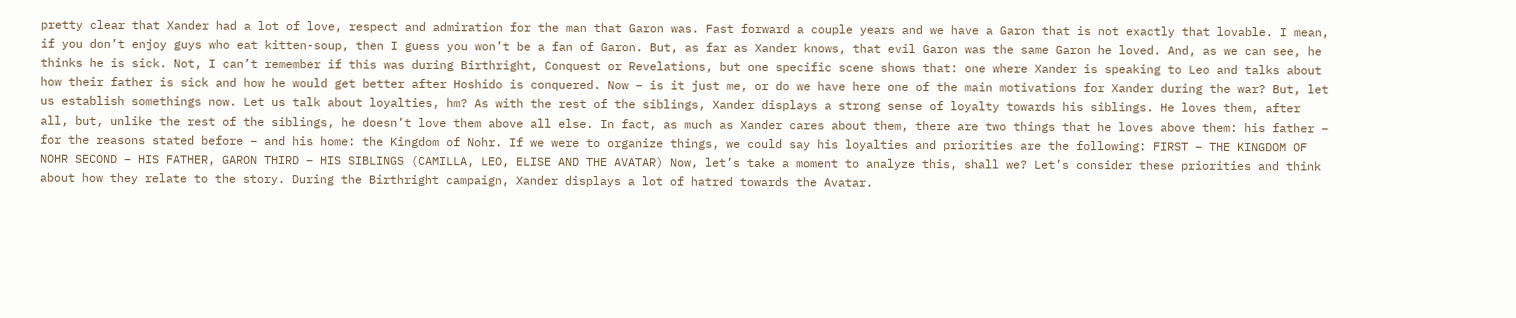pretty clear that Xander had a lot of love, respect and admiration for the man that Garon was. Fast forward a couple years and we have a Garon that is not exactly that lovable. I mean, if you don’t enjoy guys who eat kitten-soup, then I guess you won’t be a fan of Garon. But, as far as Xander knows, that evil Garon was the same Garon he loved. And, as we can see, he thinks he is sick. Not, I can’t remember if this was during Birthright, Conquest or Revelations, but one specific scene shows that: one where Xander is speaking to Leo and talks about how their father is sick and how he would get better after Hoshido is conquered. Now – is it just me, or do we have here one of the main motivations for Xander during the war? But, let us establish somethings now. Let us talk about loyalties, hm? As with the rest of the siblings, Xander displays a strong sense of loyalty towards his siblings. He loves them, after all, but, unlike the rest of the siblings, he doesn’t love them above all else. In fact, as much as Xander cares about them, there are two things that he loves above them: his father – for the reasons stated before – and his home: the Kingdom of Nohr. If we were to organize things, we could say his loyalties and priorities are the following: FIRST – THE KINGDOM OF NOHR SECOND – HIS FATHER, GARON THIRD – HIS SIBLINGS (CAMILLA, LEO, ELISE AND THE AVATAR) Now, let’s take a moment to analyze this, shall we? Let’s consider these priorities and think about how they relate to the story. During the Birthright campaign, Xander displays a lot of hatred towards the Avatar.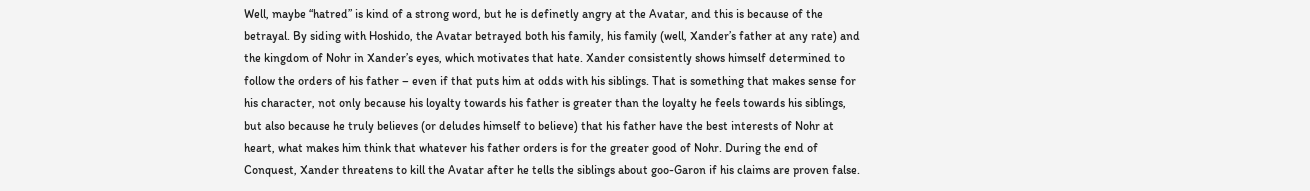Well, maybe “hatred” is kind of a strong word, but he is definetly angry at the Avatar, and this is because of the betrayal. By siding with Hoshido, the Avatar betrayed both his family, his family (well, Xander’s father at any rate) and the kingdom of Nohr in Xander’s eyes, which motivates that hate. Xander consistently shows himself determined to follow the orders of his father – even if that puts him at odds with his siblings. That is something that makes sense for his character, not only because his loyalty towards his father is greater than the loyalty he feels towards his siblings, but also because he truly believes (or deludes himself to believe) that his father have the best interests of Nohr at heart, what makes him think that whatever his father orders is for the greater good of Nohr. During the end of Conquest, Xander threatens to kill the Avatar after he tells the siblings about goo-Garon if his claims are proven false.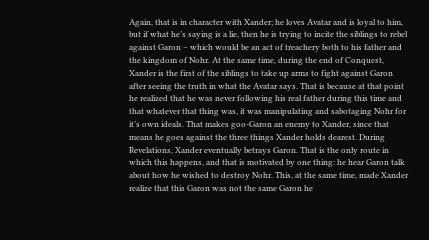Again, that is in character with Xander; he loves Avatar and is loyal to him, but if what he’s saying is a lie, then he is trying to incite the siblings to rebel against Garon – which would be an act of treachery both to his father and the kingdom of Nohr. At the same time, during the end of Conquest, Xander is the first of the siblings to take up arms to fight against Garon after seeing the truth in what the Avatar says. That is because at that point he realized that he was never following his real father during this time and that whatever that thing was, it was manipulating and sabotaging Nohr for it’s own ideals. That makes goo-Garon an enemy to Xander, since that means he goes against the three things Xander holds dearest. During Revelations, Xander eventually betrays Garon. That is the only route in which this happens, and that is motivated by one thing: he hear Garon talk about how he wished to destroy Nohr. This, at the same time, made Xander realize that this Garon was not the same Garon he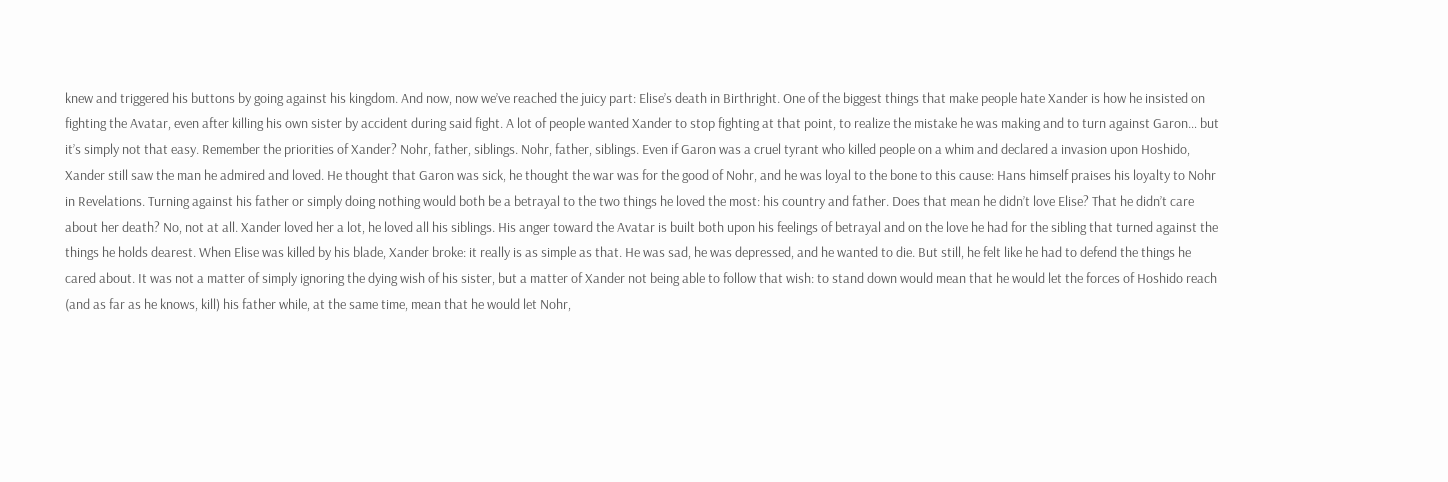knew and triggered his buttons by going against his kingdom. And now, now we’ve reached the juicy part: Elise’s death in Birthright. One of the biggest things that make people hate Xander is how he insisted on fighting the Avatar, even after killing his own sister by accident during said fight. A lot of people wanted Xander to stop fighting at that point, to realize the mistake he was making and to turn against Garon… but it’s simply not that easy. Remember the priorities of Xander? Nohr, father, siblings. Nohr, father, siblings. Even if Garon was a cruel tyrant who killed people on a whim and declared a invasion upon Hoshido, Xander still saw the man he admired and loved. He thought that Garon was sick, he thought the war was for the good of Nohr, and he was loyal to the bone to this cause: Hans himself praises his loyalty to Nohr in Revelations. Turning against his father or simply doing nothing would both be a betrayal to the two things he loved the most: his country and father. Does that mean he didn’t love Elise? That he didn’t care about her death? No, not at all. Xander loved her a lot, he loved all his siblings. His anger toward the Avatar is built both upon his feelings of betrayal and on the love he had for the sibling that turned against the things he holds dearest. When Elise was killed by his blade, Xander broke: it really is as simple as that. He was sad, he was depressed, and he wanted to die. But still, he felt like he had to defend the things he cared about. It was not a matter of simply ignoring the dying wish of his sister, but a matter of Xander not being able to follow that wish: to stand down would mean that he would let the forces of Hoshido reach (and as far as he knows, kill) his father while, at the same time, mean that he would let Nohr,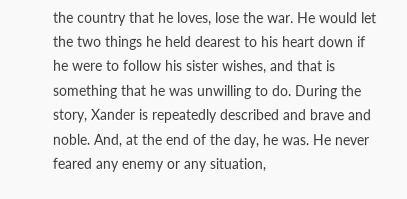the country that he loves, lose the war. He would let the two things he held dearest to his heart down if he were to follow his sister wishes, and that is something that he was unwilling to do. During the story, Xander is repeatedly described and brave and noble. And, at the end of the day, he was. He never feared any enemy or any situation,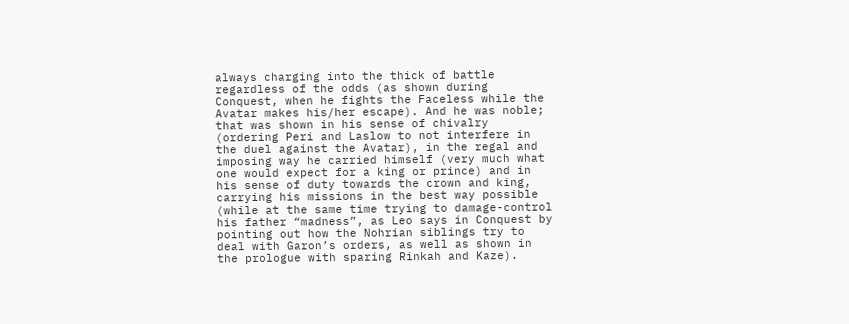always charging into the thick of battle regardless of the odds (as shown during Conquest, when he fights the Faceless while the Avatar makes his/her escape). And he was noble; that was shown in his sense of chivalry (ordering Peri and Laslow to not interfere in the duel against the Avatar), in the regal and imposing way he carried himself (very much what one would expect for a king or prince) and in his sense of duty towards the crown and king, carrying his missions in the best way possible (while at the same time trying to damage-control his father “madness”, as Leo says in Conquest by pointing out how the Nohrian siblings try to deal with Garon’s orders, as well as shown in the prologue with sparing Rinkah and Kaze).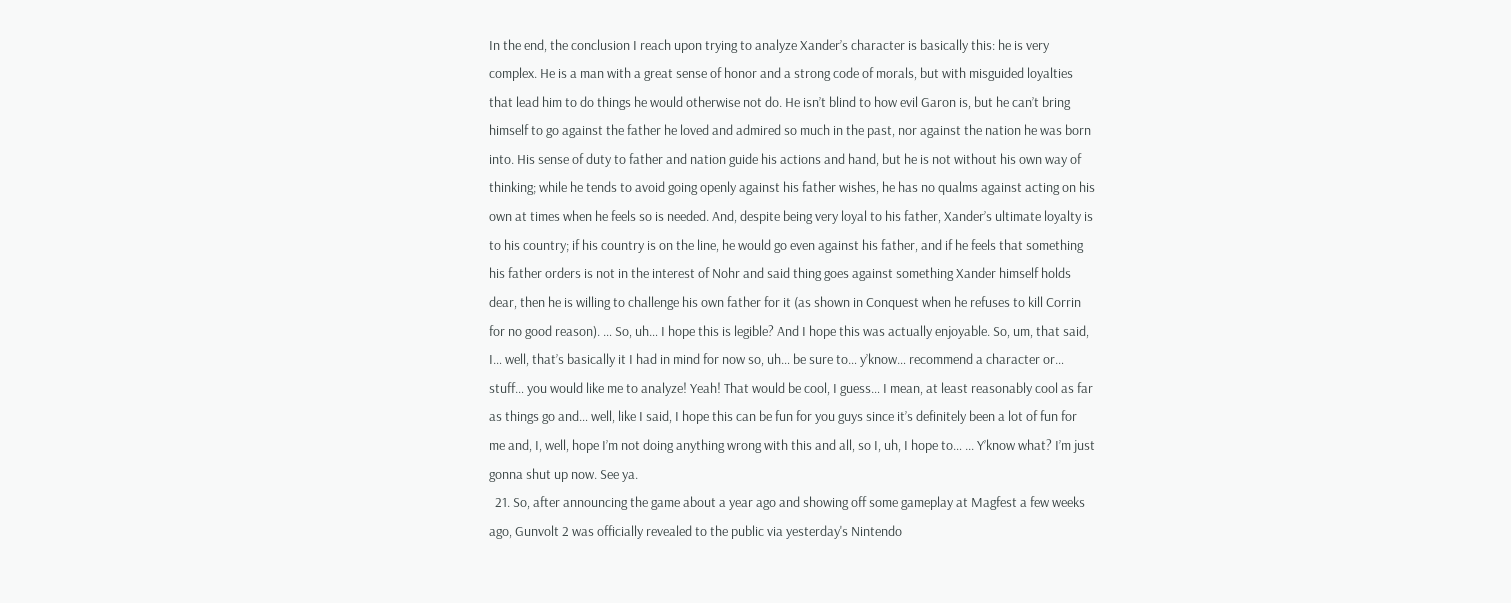In the end, the conclusion I reach upon trying to analyze Xander’s character is basically this: he is very complex. He is a man with a great sense of honor and a strong code of morals, but with misguided loyalties that lead him to do things he would otherwise not do. He isn’t blind to how evil Garon is, but he can’t bring himself to go against the father he loved and admired so much in the past, nor against the nation he was born into. His sense of duty to father and nation guide his actions and hand, but he is not without his own way of thinking; while he tends to avoid going openly against his father wishes, he has no qualms against acting on his own at times when he feels so is needed. And, despite being very loyal to his father, Xander’s ultimate loyalty is to his country; if his country is on the line, he would go even against his father, and if he feels that something his father orders is not in the interest of Nohr and said thing goes against something Xander himself holds dear, then he is willing to challenge his own father for it (as shown in Conquest when he refuses to kill Corrin for no good reason). … So, uh… I hope this is legible? And I hope this was actually enjoyable. So, um, that said, I… well, that’s basically it I had in mind for now so, uh… be sure to… y’know… recommend a character or… stuff… you would like me to analyze! Yeah! That would be cool, I guess… I mean, at least reasonably cool as far as things go and… well, like I said, I hope this can be fun for you guys since it’s definitely been a lot of fun for me and, I, well, hope I’m not doing anything wrong with this and all, so I, uh, I hope to… ... Y’know what? I’m just gonna shut up now. See ya.
  21. So, after announcing the game about a year ago and showing off some gameplay at Magfest a few weeks ago, Gunvolt 2 was officially revealed to the public via yesterday's Nintendo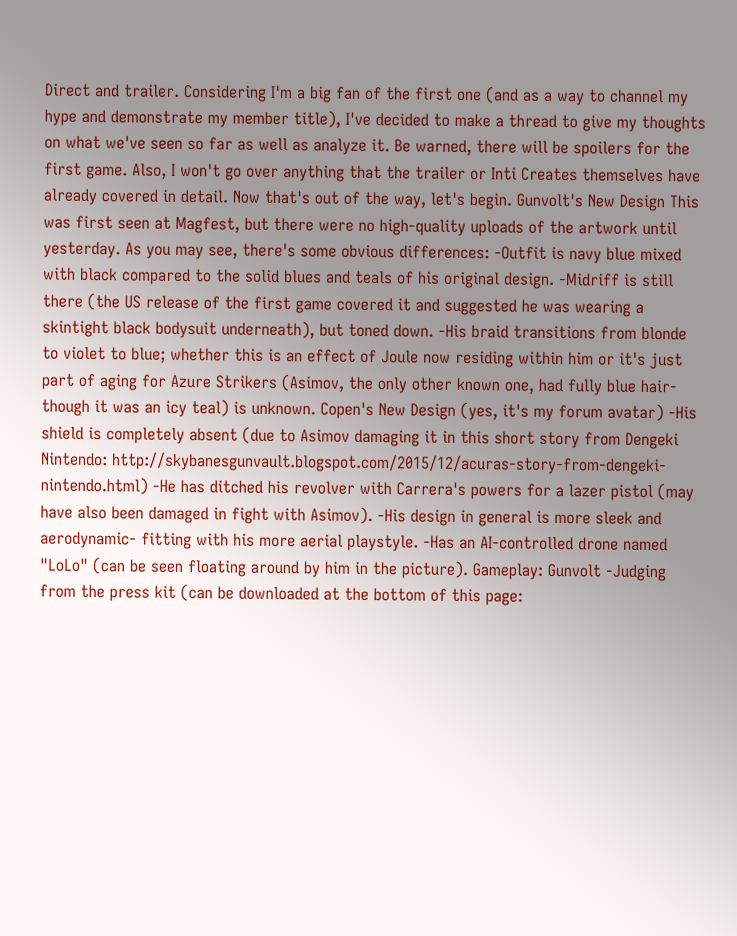Direct and trailer. Considering I'm a big fan of the first one (and as a way to channel my hype and demonstrate my member title), I've decided to make a thread to give my thoughts on what we've seen so far as well as analyze it. Be warned, there will be spoilers for the first game. Also, I won't go over anything that the trailer or Inti Creates themselves have already covered in detail. Now that's out of the way, let's begin. Gunvolt's New Design This was first seen at Magfest, but there were no high-quality uploads of the artwork until yesterday. As you may see, there's some obvious differences: -Outfit is navy blue mixed with black compared to the solid blues and teals of his original design. -Midriff is still there (the US release of the first game covered it and suggested he was wearing a skintight black bodysuit underneath), but toned down. -His braid transitions from blonde to violet to blue; whether this is an effect of Joule now residing within him or it's just part of aging for Azure Strikers (Asimov, the only other known one, had fully blue hair- though it was an icy teal) is unknown. Copen's New Design (yes, it's my forum avatar) -His shield is completely absent (due to Asimov damaging it in this short story from Dengeki Nintendo: http://skybanesgunvault.blogspot.com/2015/12/acuras-story-from-dengeki-nintendo.html) -He has ditched his revolver with Carrera's powers for a lazer pistol (may have also been damaged in fight with Asimov). -His design in general is more sleek and aerodynamic- fitting with his more aerial playstyle. -Has an AI-controlled drone named "LoLo" (can be seen floating around by him in the picture). Gameplay: Gunvolt -Judging from the press kit (can be downloaded at the bottom of this page: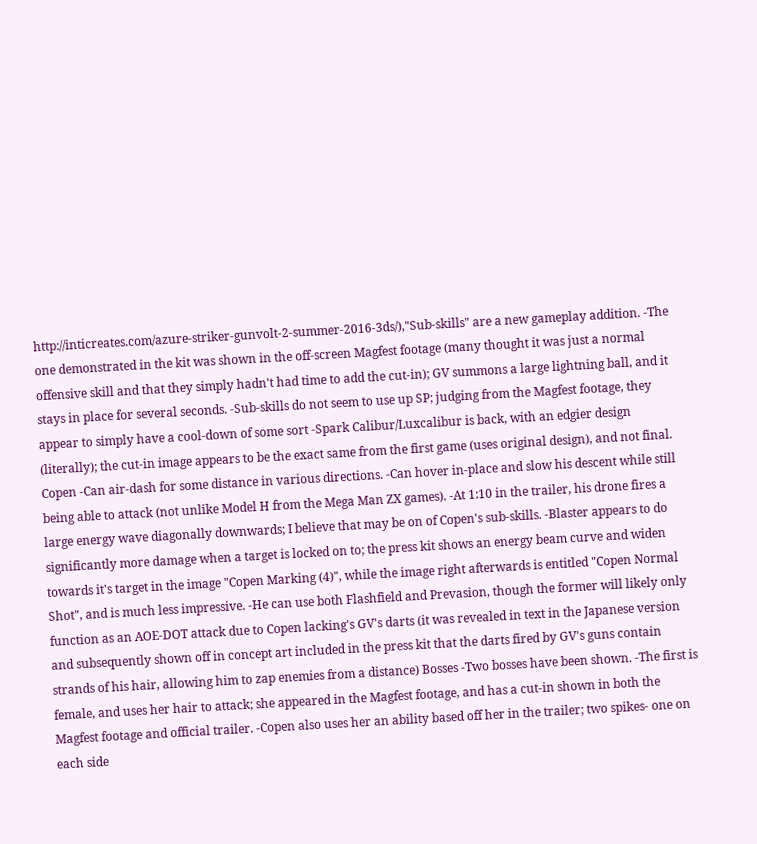http://inticreates.com/azure-striker-gunvolt-2-summer-2016-3ds/),"Sub-skills" are a new gameplay addition. -The one demonstrated in the kit was shown in the off-screen Magfest footage (many thought it was just a normal offensive skill and that they simply hadn't had time to add the cut-in); GV summons a large lightning ball, and it stays in place for several seconds. -Sub-skills do not seem to use up SP; judging from the Magfest footage, they appear to simply have a cool-down of some sort -Spark Calibur/Luxcalibur is back, with an edgier design (literally); the cut-in image appears to be the exact same from the first game (uses original design), and not final. Copen -Can air-dash for some distance in various directions. -Can hover in-place and slow his descent while still being able to attack (not unlike Model H from the Mega Man ZX games). -At 1:10 in the trailer, his drone fires a large energy wave diagonally downwards; I believe that may be on of Copen's sub-skills. -Blaster appears to do significantly more damage when a target is locked on to; the press kit shows an energy beam curve and widen towards it's target in the image "Copen Marking (4)", while the image right afterwards is entitled "Copen Normal Shot", and is much less impressive. -He can use both Flashfield and Prevasion, though the former will likely only function as an AOE-DOT attack due to Copen lacking's GV's darts (it was revealed in text in the Japanese version and subsequently shown off in concept art included in the press kit that the darts fired by GV's guns contain strands of his hair, allowing him to zap enemies from a distance) Bosses -Two bosses have been shown. -The first is female, and uses her hair to attack; she appeared in the Magfest footage, and has a cut-in shown in both the Magfest footage and official trailer. -Copen also uses her an ability based off her in the trailer; two spikes- one on each side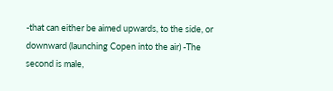-that can either be aimed upwards, to the side, or downward (launching Copen into the air) -The second is male,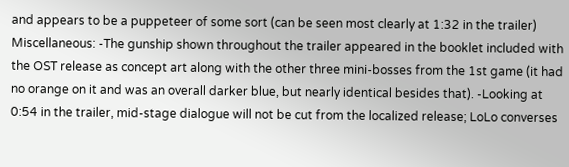and appears to be a puppeteer of some sort (can be seen most clearly at 1:32 in the trailer) Miscellaneous: -The gunship shown throughout the trailer appeared in the booklet included with the OST release as concept art along with the other three mini-bosses from the 1st game (it had no orange on it and was an overall darker blue, but nearly identical besides that). -Looking at 0:54 in the trailer, mid-stage dialogue will not be cut from the localized release; LoLo converses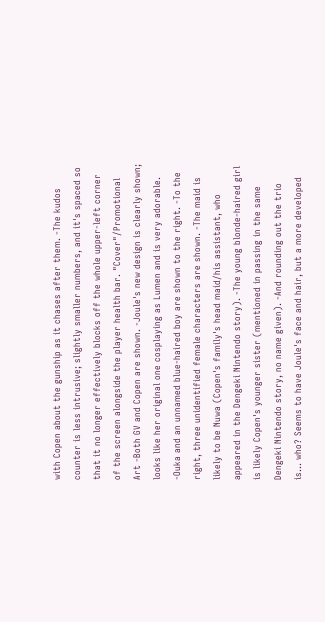with Copen about the gunship as it chases after them. -The kudos counter is less intrusive; slightly smaller numbers, and it's spaced so that it no longer effectively blocks off the whole upper-left corner of the screen alongside the player health bar. "Cover"/Promotional Art -Both GV and Copen are shown. -Joule's new design is clearly shown; looks like her original one cosplaying as Lumen and is very adorable. -Ouka and an unnamed blue-haired boy are shown to the right. -To the right, three unidentified female characters are shown. -The maid is likely to be Nuwa (Copen's family's head maid/his assistant, who appeared in the Dengeki Nintendo story). -The young blonde-haired girl is likely Copen's younger sister (mentioned in passing in the same Dengeki Nintendo story, no name given). -And rounding out the trio is... who? Seems to have Joule's face and hair, but a more developed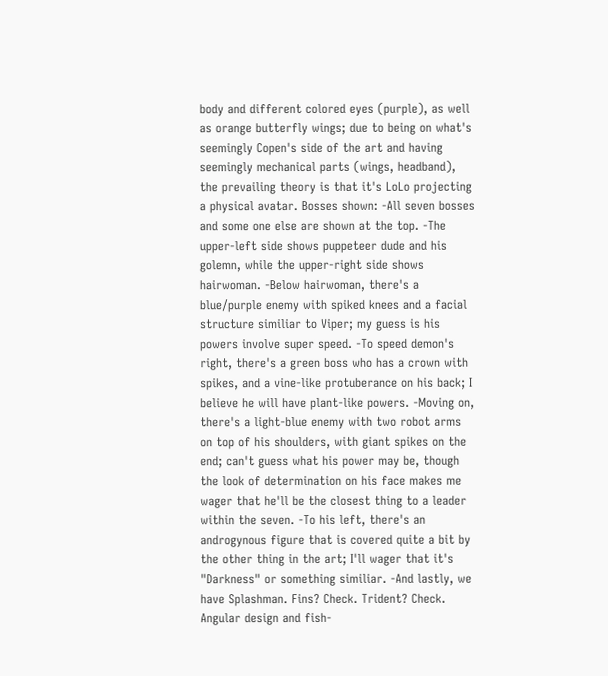body and different colored eyes (purple), as well as orange butterfly wings; due to being on what's seemingly Copen's side of the art and having seemingly mechanical parts (wings, headband), the prevailing theory is that it's LoLo projecting a physical avatar. Bosses shown: -All seven bosses and some one else are shown at the top. -The upper-left side shows puppeteer dude and his golemn, while the upper-right side shows hairwoman. -Below hairwoman, there's a blue/purple enemy with spiked knees and a facial structure similiar to Viper; my guess is his powers involve super speed. -To speed demon's right, there's a green boss who has a crown with spikes, and a vine-like protuberance on his back; I believe he will have plant-like powers. -Moving on, there's a light-blue enemy with two robot arms on top of his shoulders, with giant spikes on the end; can't guess what his power may be, though the look of determination on his face makes me wager that he'll be the closest thing to a leader within the seven. -To his left, there's an androgynous figure that is covered quite a bit by the other thing in the art; I'll wager that it's "Darkness" or something similiar. -And lastly, we have Splashman. Fins? Check. Trident? Check. Angular design and fish-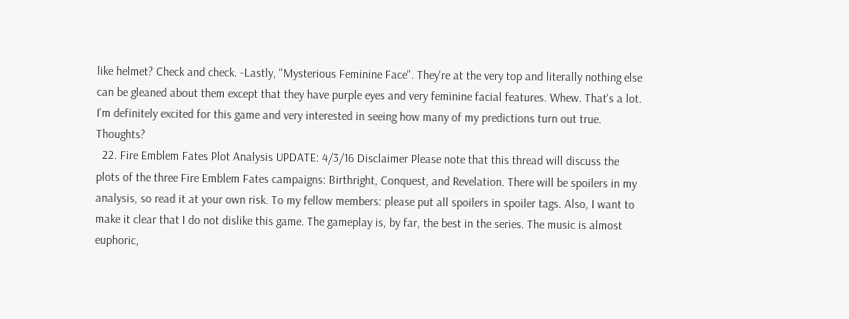like helmet? Check and check. -Lastly, "Mysterious Feminine Face". They're at the very top and literally nothing else can be gleaned about them except that they have purple eyes and very feminine facial features. Whew. That's a lot. I'm definitely excited for this game and very interested in seeing how many of my predictions turn out true. Thoughts?
  22. Fire Emblem Fates Plot Analysis UPDATE: 4/3/16 Disclaimer Please note that this thread will discuss the plots of the three Fire Emblem Fates campaigns: Birthright, Conquest, and Revelation. There will be spoilers in my analysis, so read it at your own risk. To my fellow members: please put all spoilers in spoiler tags. Also, I want to make it clear that I do not dislike this game. The gameplay is, by far, the best in the series. The music is almost euphoric,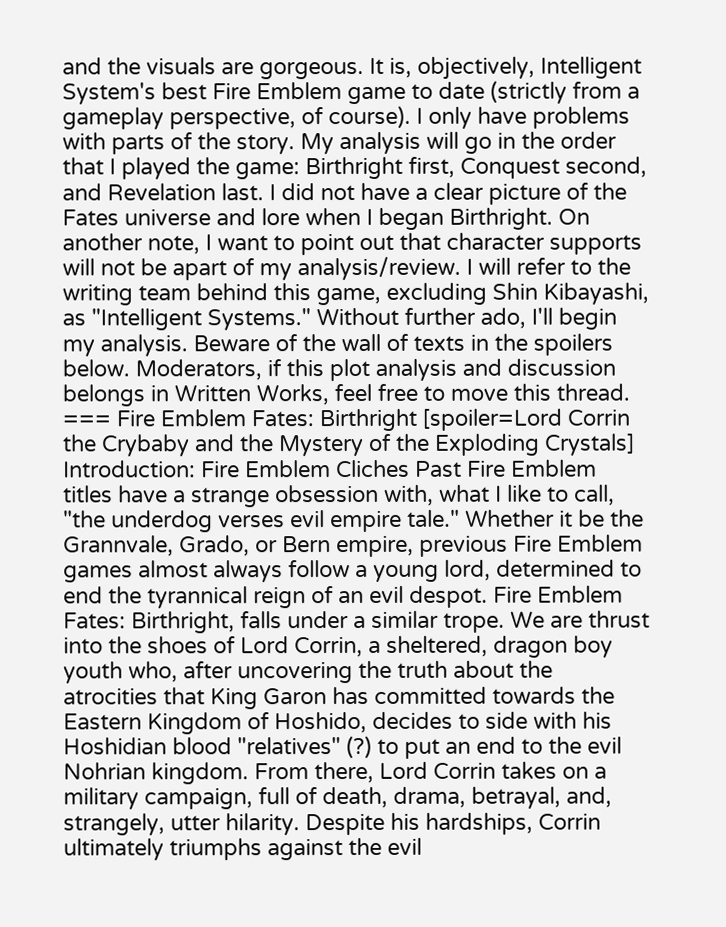and the visuals are gorgeous. It is, objectively, Intelligent System's best Fire Emblem game to date (strictly from a gameplay perspective, of course). I only have problems with parts of the story. My analysis will go in the order that I played the game: Birthright first, Conquest second, and Revelation last. I did not have a clear picture of the Fates universe and lore when I began Birthright. On another note, I want to point out that character supports will not be apart of my analysis/review. I will refer to the writing team behind this game, excluding Shin Kibayashi, as "Intelligent Systems." Without further ado, I'll begin my analysis. Beware of the wall of texts in the spoilers below. Moderators, if this plot analysis and discussion belongs in Written Works, feel free to move this thread. === Fire Emblem Fates: Birthright [spoiler=Lord Corrin the Crybaby and the Mystery of the Exploding Crystals] Introduction: Fire Emblem Cliches Past Fire Emblem titles have a strange obsession with, what I like to call, "the underdog verses evil empire tale." Whether it be the Grannvale, Grado, or Bern empire, previous Fire Emblem games almost always follow a young lord, determined to end the tyrannical reign of an evil despot. Fire Emblem Fates: Birthright, falls under a similar trope. We are thrust into the shoes of Lord Corrin, a sheltered, dragon boy youth who, after uncovering the truth about the atrocities that King Garon has committed towards the Eastern Kingdom of Hoshido, decides to side with his Hoshidian blood "relatives" (?) to put an end to the evil Nohrian kingdom. From there, Lord Corrin takes on a military campaign, full of death, drama, betrayal, and, strangely, utter hilarity. Despite his hardships, Corrin ultimately triumphs against the evil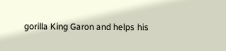gorilla King Garon and helps his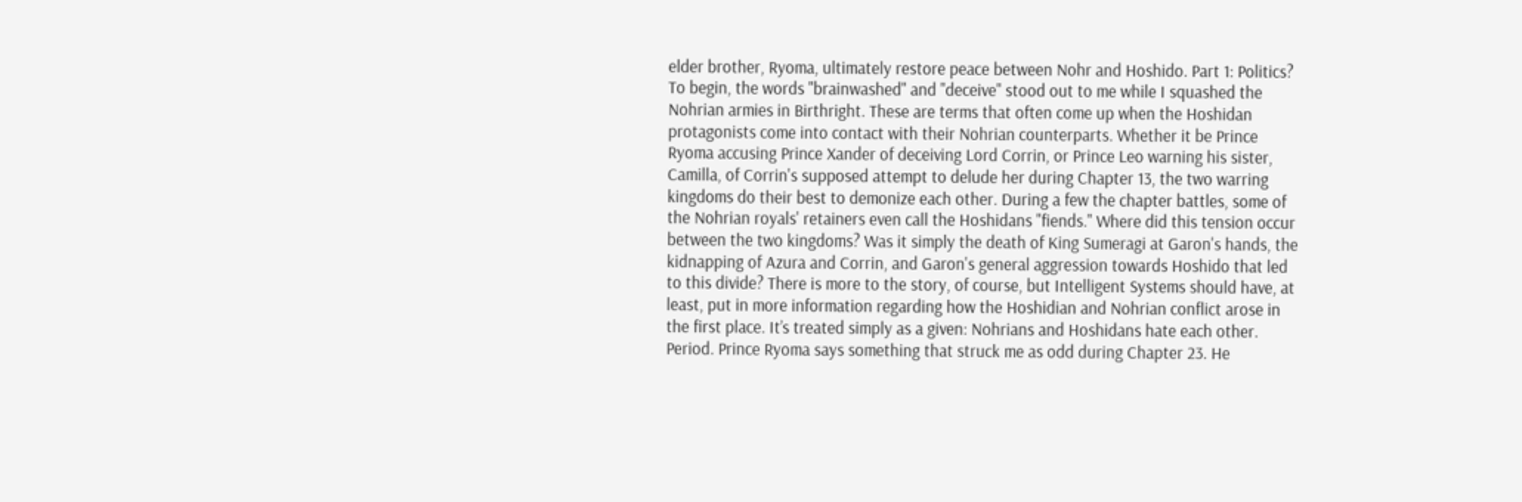elder brother, Ryoma, ultimately restore peace between Nohr and Hoshido. Part 1: Politics? To begin, the words "brainwashed" and "deceive" stood out to me while I squashed the Nohrian armies in Birthright. These are terms that often come up when the Hoshidan protagonists come into contact with their Nohrian counterparts. Whether it be Prince Ryoma accusing Prince Xander of deceiving Lord Corrin, or Prince Leo warning his sister, Camilla, of Corrin's supposed attempt to delude her during Chapter 13, the two warring kingdoms do their best to demonize each other. During a few the chapter battles, some of the Nohrian royals' retainers even call the Hoshidans "fiends." Where did this tension occur between the two kingdoms? Was it simply the death of King Sumeragi at Garon's hands, the kidnapping of Azura and Corrin, and Garon's general aggression towards Hoshido that led to this divide? There is more to the story, of course, but Intelligent Systems should have, at least, put in more information regarding how the Hoshidian and Nohrian conflict arose in the first place. It’s treated simply as a given: Nohrians and Hoshidans hate each other. Period. Prince Ryoma says something that struck me as odd during Chapter 23. He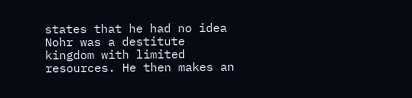states that he had no idea Nohr was a destitute kingdom with limited resources. He then makes an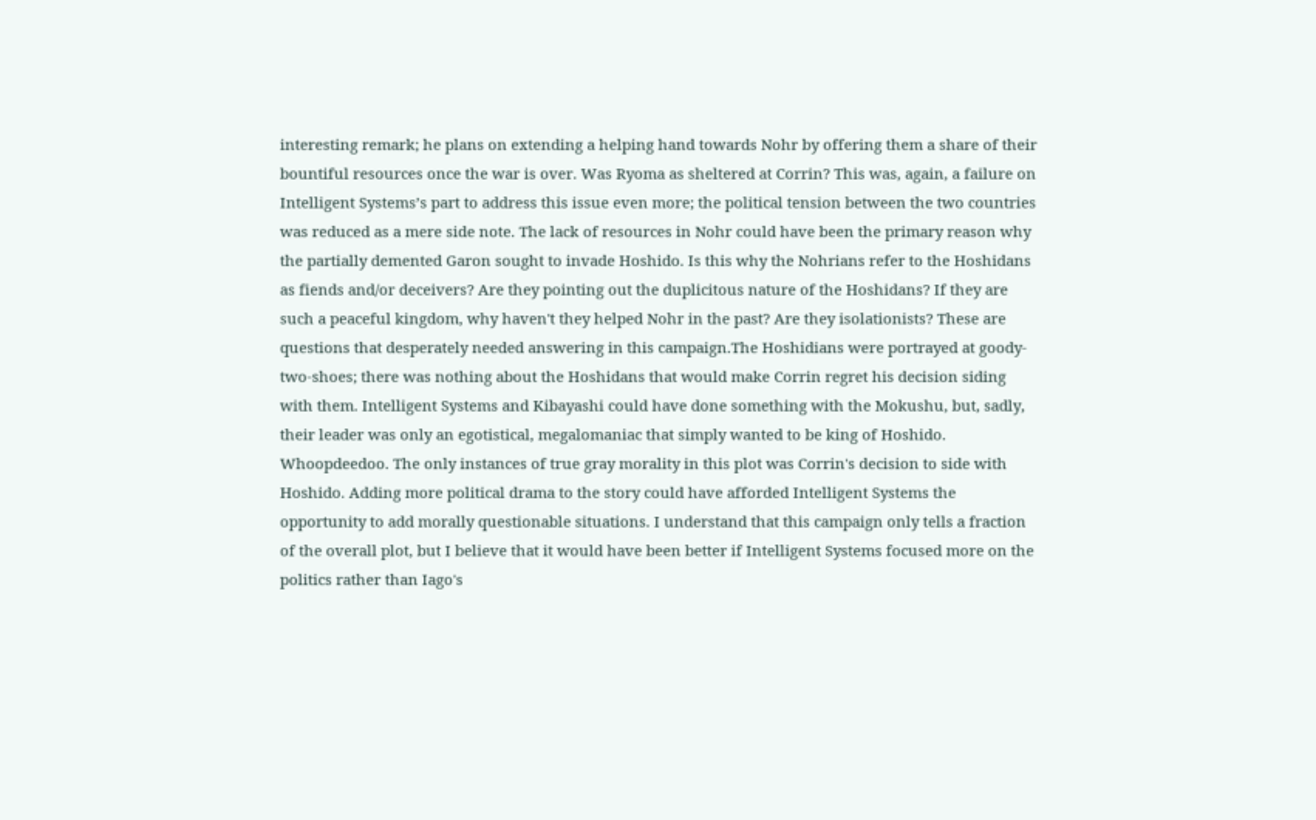interesting remark; he plans on extending a helping hand towards Nohr by offering them a share of their bountiful resources once the war is over. Was Ryoma as sheltered at Corrin? This was, again, a failure on Intelligent Systems’s part to address this issue even more; the political tension between the two countries was reduced as a mere side note. The lack of resources in Nohr could have been the primary reason why the partially demented Garon sought to invade Hoshido. Is this why the Nohrians refer to the Hoshidans as fiends and/or deceivers? Are they pointing out the duplicitous nature of the Hoshidans? If they are such a peaceful kingdom, why haven't they helped Nohr in the past? Are they isolationists? These are questions that desperately needed answering in this campaign.The Hoshidians were portrayed at goody-two-shoes; there was nothing about the Hoshidans that would make Corrin regret his decision siding with them. Intelligent Systems and Kibayashi could have done something with the Mokushu, but, sadly, their leader was only an egotistical, megalomaniac that simply wanted to be king of Hoshido. Whoopdeedoo. The only instances of true gray morality in this plot was Corrin's decision to side with Hoshido. Adding more political drama to the story could have afforded Intelligent Systems the opportunity to add morally questionable situations. I understand that this campaign only tells a fraction of the overall plot, but I believe that it would have been better if Intelligent Systems focused more on the politics rather than Iago's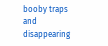booby traps and disappearing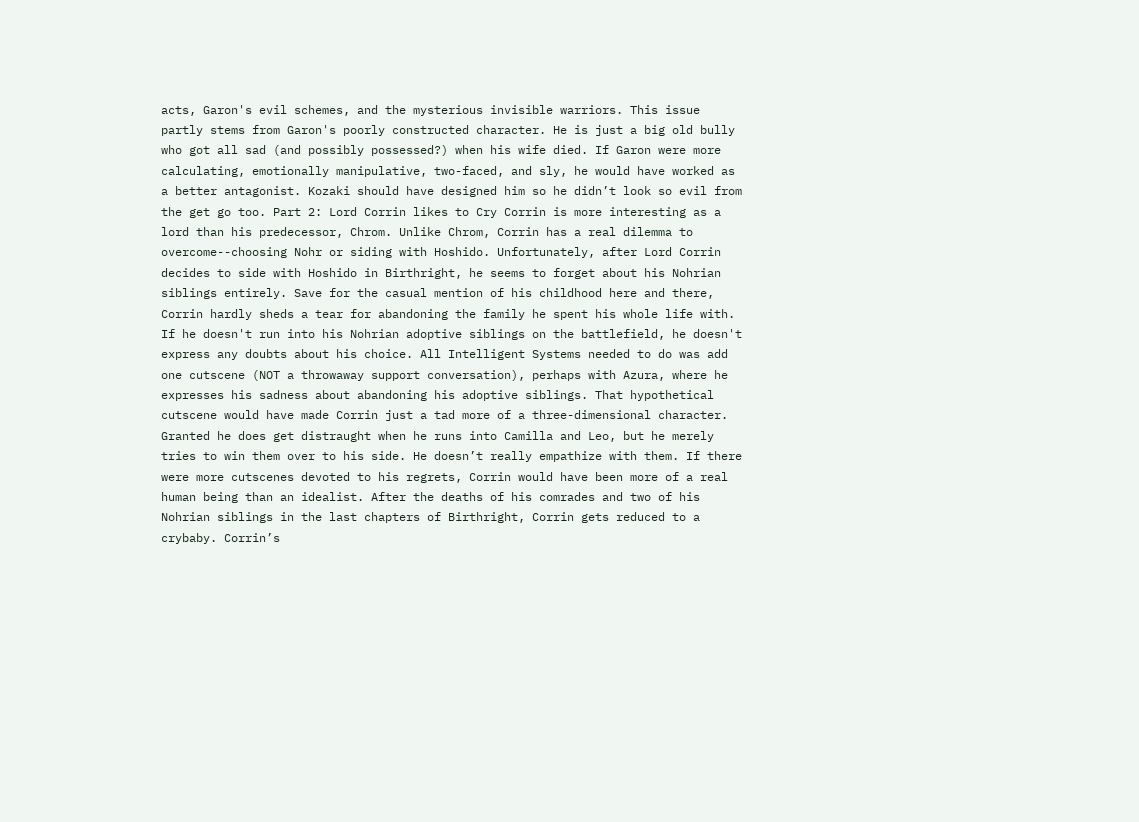acts, Garon's evil schemes, and the mysterious invisible warriors. This issue partly stems from Garon's poorly constructed character. He is just a big old bully who got all sad (and possibly possessed?) when his wife died. If Garon were more calculating, emotionally manipulative, two-faced, and sly, he would have worked as a better antagonist. Kozaki should have designed him so he didn’t look so evil from the get go too. Part 2: Lord Corrin likes to Cry Corrin is more interesting as a lord than his predecessor, Chrom. Unlike Chrom, Corrin has a real dilemma to overcome--choosing Nohr or siding with Hoshido. Unfortunately, after Lord Corrin decides to side with Hoshido in Birthright, he seems to forget about his Nohrian siblings entirely. Save for the casual mention of his childhood here and there, Corrin hardly sheds a tear for abandoning the family he spent his whole life with. If he doesn't run into his Nohrian adoptive siblings on the battlefield, he doesn't express any doubts about his choice. All Intelligent Systems needed to do was add one cutscene (NOT a throwaway support conversation), perhaps with Azura, where he expresses his sadness about abandoning his adoptive siblings. That hypothetical cutscene would have made Corrin just a tad more of a three-dimensional character. Granted he does get distraught when he runs into Camilla and Leo, but he merely tries to win them over to his side. He doesn’t really empathize with them. If there were more cutscenes devoted to his regrets, Corrin would have been more of a real human being than an idealist. After the deaths of his comrades and two of his Nohrian siblings in the last chapters of Birthright, Corrin gets reduced to a crybaby. Corrin’s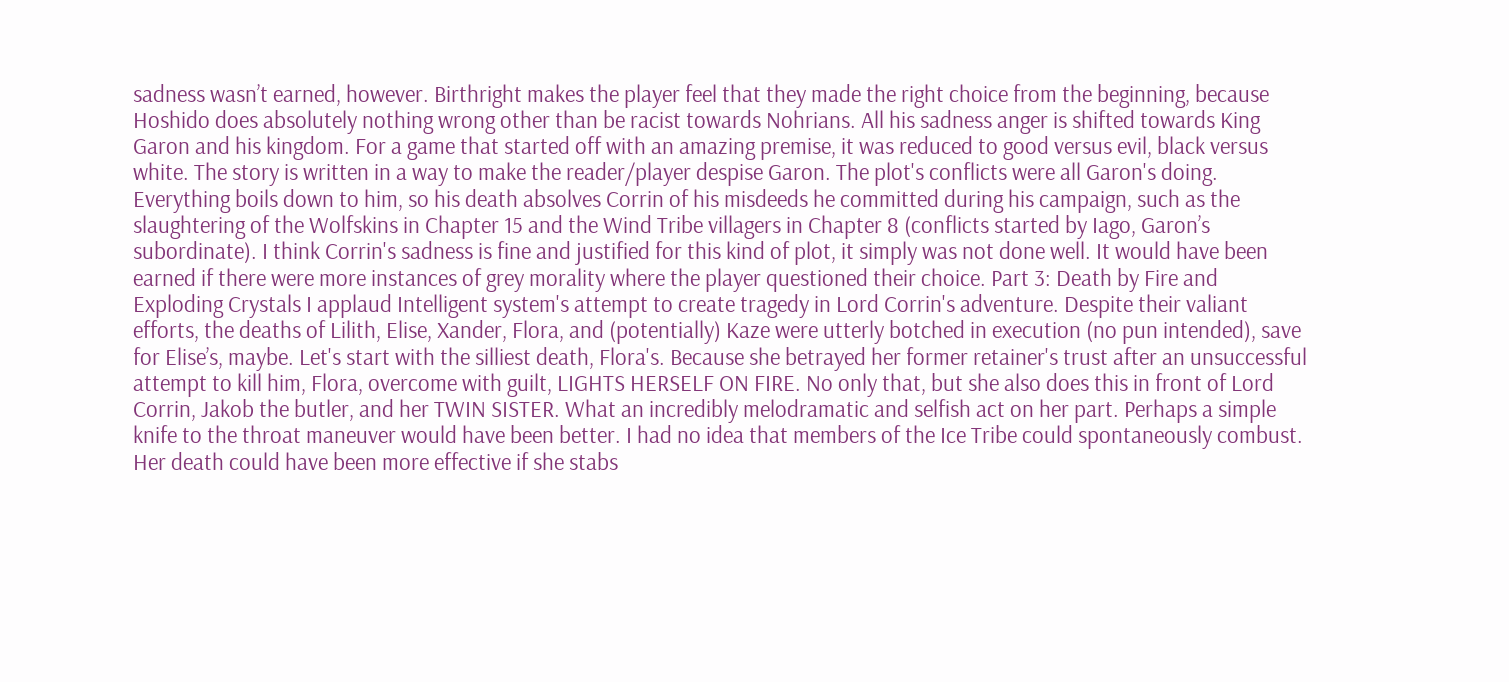sadness wasn’t earned, however. Birthright makes the player feel that they made the right choice from the beginning, because Hoshido does absolutely nothing wrong other than be racist towards Nohrians. All his sadness anger is shifted towards King Garon and his kingdom. For a game that started off with an amazing premise, it was reduced to good versus evil, black versus white. The story is written in a way to make the reader/player despise Garon. The plot's conflicts were all Garon's doing. Everything boils down to him, so his death absolves Corrin of his misdeeds he committed during his campaign, such as the slaughtering of the Wolfskins in Chapter 15 and the Wind Tribe villagers in Chapter 8 (conflicts started by Iago, Garon’s subordinate). I think Corrin's sadness is fine and justified for this kind of plot, it simply was not done well. It would have been earned if there were more instances of grey morality where the player questioned their choice. Part 3: Death by Fire and Exploding Crystals I applaud Intelligent system's attempt to create tragedy in Lord Corrin's adventure. Despite their valiant efforts, the deaths of Lilith, Elise, Xander, Flora, and (potentially) Kaze were utterly botched in execution (no pun intended), save for Elise’s, maybe. Let's start with the silliest death, Flora's. Because she betrayed her former retainer's trust after an unsuccessful attempt to kill him, Flora, overcome with guilt, LIGHTS HERSELF ON FIRE. No only that, but she also does this in front of Lord Corrin, Jakob the butler, and her TWIN SISTER. What an incredibly melodramatic and selfish act on her part. Perhaps a simple knife to the throat maneuver would have been better. I had no idea that members of the Ice Tribe could spontaneously combust. Her death could have been more effective if she stabs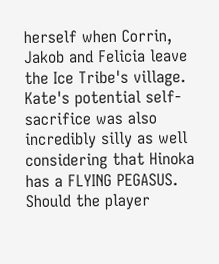herself when Corrin, Jakob and Felicia leave the Ice Tribe's village. Kate's potential self-sacrifice was also incredibly silly as well considering that Hinoka has a FLYING PEGASUS. Should the player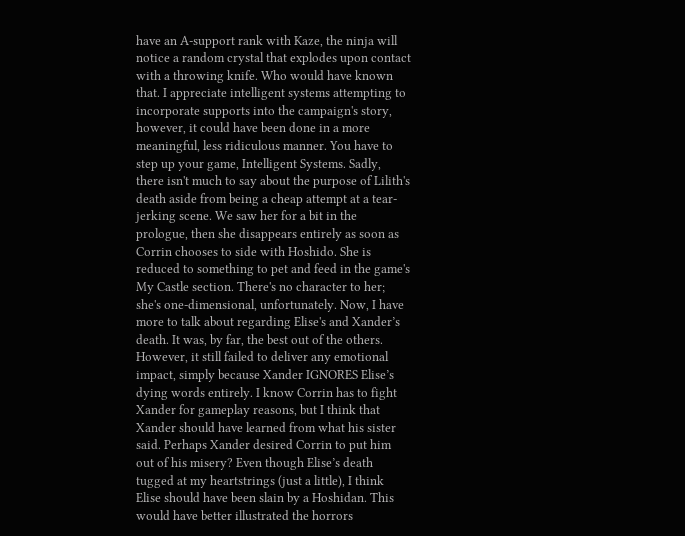have an A-support rank with Kaze, the ninja will notice a random crystal that explodes upon contact with a throwing knife. Who would have known that. I appreciate intelligent systems attempting to incorporate supports into the campaign's story, however, it could have been done in a more meaningful, less ridiculous manner. You have to step up your game, Intelligent Systems. Sadly, there isn't much to say about the purpose of Lilith's death aside from being a cheap attempt at a tear-jerking scene. We saw her for a bit in the prologue, then she disappears entirely as soon as Corrin chooses to side with Hoshido. She is reduced to something to pet and feed in the game's My Castle section. There's no character to her; she's one-dimensional, unfortunately. Now, I have more to talk about regarding Elise's and Xander’s death. It was, by far, the best out of the others. However, it still failed to deliver any emotional impact, simply because Xander IGNORES Elise’s dying words entirely. I know Corrin has to fight Xander for gameplay reasons, but I think that Xander should have learned from what his sister said. Perhaps Xander desired Corrin to put him out of his misery? Even though Elise’s death tugged at my heartstrings (just a little), I think Elise should have been slain by a Hoshidan. This would have better illustrated the horrors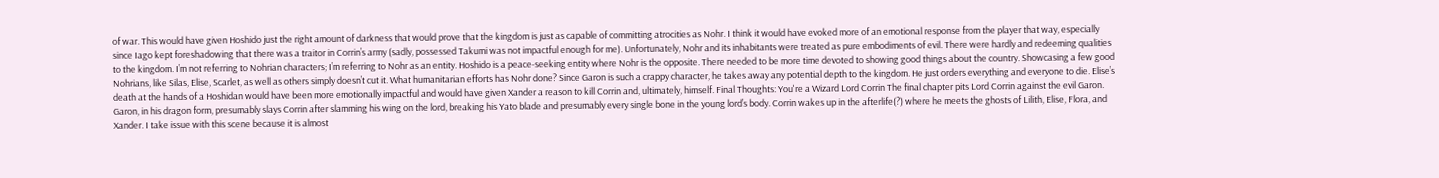of war. This would have given Hoshido just the right amount of darkness that would prove that the kingdom is just as capable of committing atrocities as Nohr. I think it would have evoked more of an emotional response from the player that way, especially since Iago kept foreshadowing that there was a traitor in Corrin’s army (sadly, possessed Takumi was not impactful enough for me). Unfortunately, Nohr and its inhabitants were treated as pure embodiments of evil. There were hardly and redeeming qualities to the kingdom. I’m not referring to Nohrian characters; I’m referring to Nohr as an entity. Hoshido is a peace-seeking entity where Nohr is the opposite. There needed to be more time devoted to showing good things about the country. Showcasing a few good Nohrians, like Silas, Elise, Scarlet, as well as others simply doesn’t cut it. What humanitarian efforts has Nohr done? Since Garon is such a crappy character, he takes away any potential depth to the kingdom. He just orders everything and everyone to die. Elise’s death at the hands of a Hoshidan would have been more emotionally impactful and would have given Xander a reason to kill Corrin and, ultimately, himself. Final Thoughts: You're a Wizard Lord Corrin The final chapter pits Lord Corrin against the evil Garon. Garon, in his dragon form, presumably slays Corrin after slamming his wing on the lord, breaking his Yato blade and presumably every single bone in the young lord’s body. Corrin wakes up in the afterlife(?) where he meets the ghosts of Lilith, Elise, Flora, and Xander. I take issue with this scene because it is almost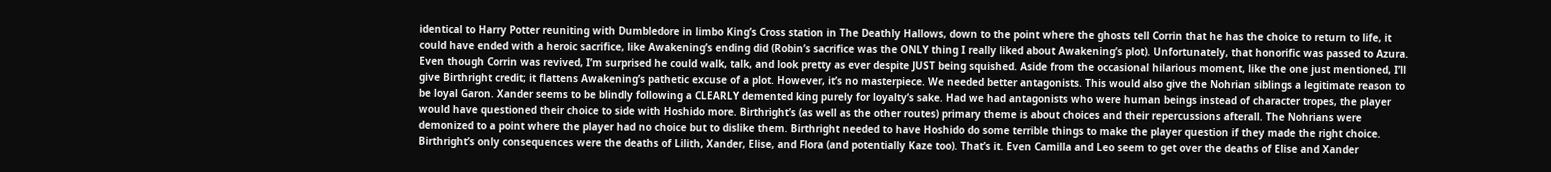identical to Harry Potter reuniting with Dumbledore in limbo King’s Cross station in The Deathly Hallows, down to the point where the ghosts tell Corrin that he has the choice to return to life, it could have ended with a heroic sacrifice, like Awakening’s ending did (Robin’s sacrifice was the ONLY thing I really liked about Awakening’s plot). Unfortunately, that honorific was passed to Azura. Even though Corrin was revived, I’m surprised he could walk, talk, and look pretty as ever despite JUST being squished. Aside from the occasional hilarious moment, like the one just mentioned, I’ll give Birthright credit; it flattens Awakening’s pathetic excuse of a plot. However, it’s no masterpiece. We needed better antagonists. This would also give the Nohrian siblings a legitimate reason to be loyal Garon. Xander seems to be blindly following a CLEARLY demented king purely for loyalty’s sake. Had we had antagonists who were human beings instead of character tropes, the player would have questioned their choice to side with Hoshido more. Birthright’s (as well as the other routes) primary theme is about choices and their repercussions afterall. The Nohrians were demonized to a point where the player had no choice but to dislike them. Birthright needed to have Hoshido do some terrible things to make the player question if they made the right choice. Birthright’s only consequences were the deaths of Lilith, Xander, Elise, and Flora (and potentially Kaze too). That’s it. Even Camilla and Leo seem to get over the deaths of Elise and Xander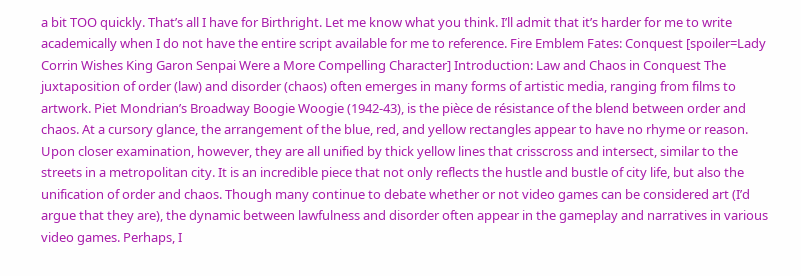a bit TOO quickly. That’s all I have for Birthright. Let me know what you think. I’ll admit that it’s harder for me to write academically when I do not have the entire script available for me to reference. Fire Emblem Fates: Conquest [spoiler=Lady Corrin Wishes King Garon Senpai Were a More Compelling Character] Introduction: Law and Chaos in Conquest The juxtaposition of order (law) and disorder (chaos) often emerges in many forms of artistic media, ranging from films to artwork. Piet Mondrian’s Broadway Boogie Woogie (1942-43), is the pièce de résistance of the blend between order and chaos. At a cursory glance, the arrangement of the blue, red, and yellow rectangles appear to have no rhyme or reason. Upon closer examination, however, they are all unified by thick yellow lines that crisscross and intersect, similar to the streets in a metropolitan city. It is an incredible piece that not only reflects the hustle and bustle of city life, but also the unification of order and chaos. Though many continue to debate whether or not video games can be considered art (I’d argue that they are), the dynamic between lawfulness and disorder often appear in the gameplay and narratives in various video games. Perhaps, I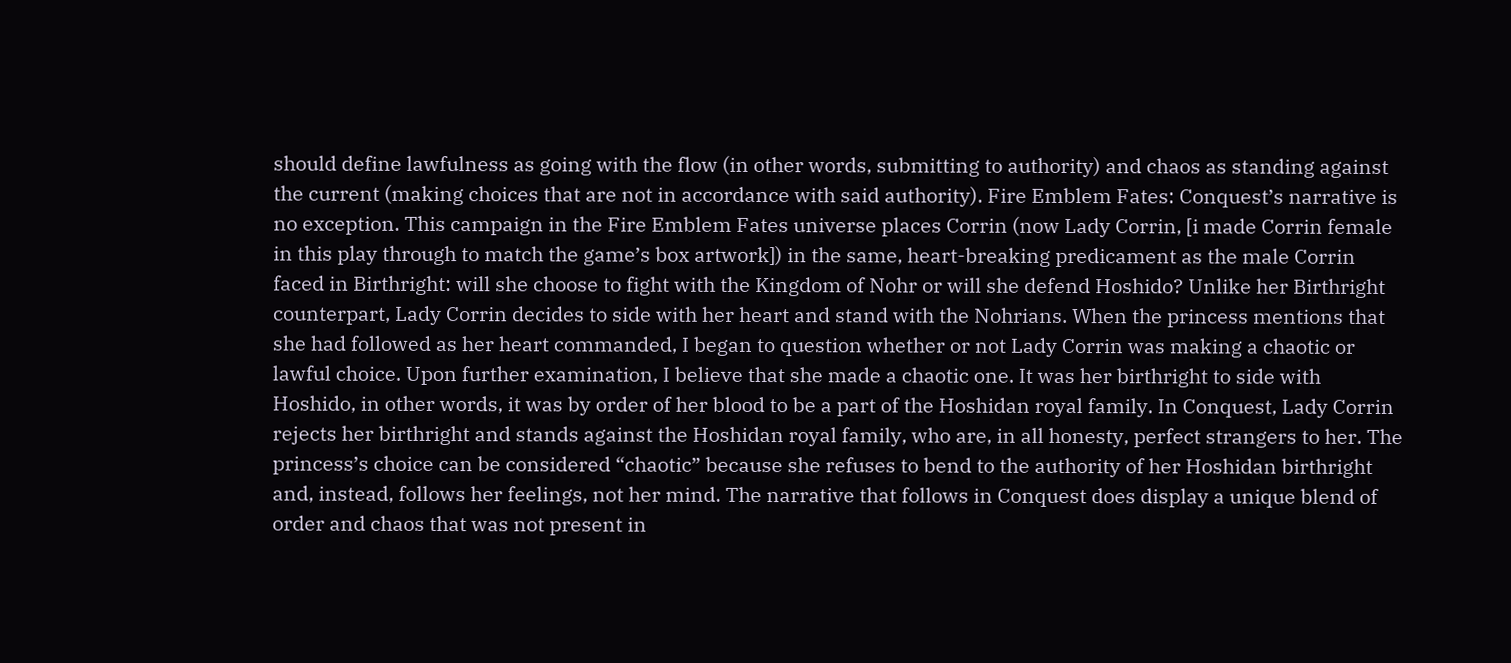should define lawfulness as going with the flow (in other words, submitting to authority) and chaos as standing against the current (making choices that are not in accordance with said authority). Fire Emblem Fates: Conquest’s narrative is no exception. This campaign in the Fire Emblem Fates universe places Corrin (now Lady Corrin, [i made Corrin female in this play through to match the game’s box artwork]) in the same, heart-breaking predicament as the male Corrin faced in Birthright: will she choose to fight with the Kingdom of Nohr or will she defend Hoshido? Unlike her Birthright counterpart, Lady Corrin decides to side with her heart and stand with the Nohrians. When the princess mentions that she had followed as her heart commanded, I began to question whether or not Lady Corrin was making a chaotic or lawful choice. Upon further examination, I believe that she made a chaotic one. It was her birthright to side with Hoshido, in other words, it was by order of her blood to be a part of the Hoshidan royal family. In Conquest, Lady Corrin rejects her birthright and stands against the Hoshidan royal family, who are, in all honesty, perfect strangers to her. The princess’s choice can be considered “chaotic” because she refuses to bend to the authority of her Hoshidan birthright and, instead, follows her feelings, not her mind. The narrative that follows in Conquest does display a unique blend of order and chaos that was not present in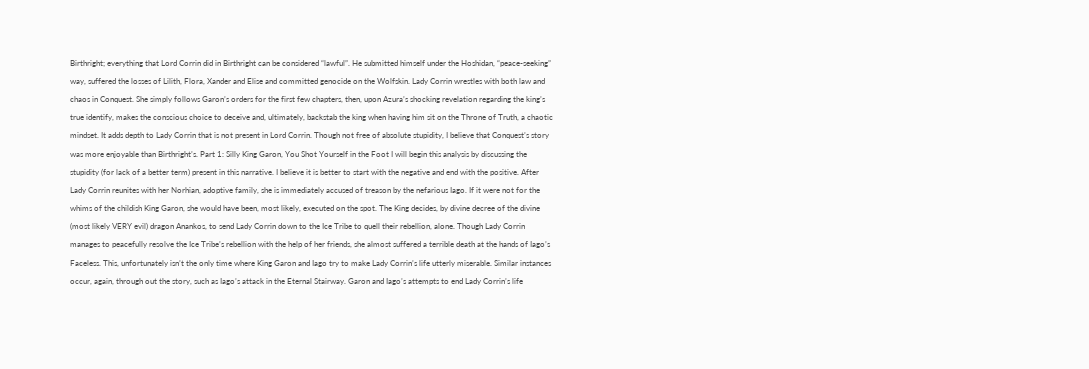Birthright; everything that Lord Corrin did in Birthright can be considered “lawful”. He submitted himself under the Hoshidan, “peace-seeking” way, suffered the losses of Lilith, Flora, Xander and Elise and committed genocide on the Wolfskin. Lady Corrin wrestles with both law and chaos in Conquest. She simply follows Garon’s orders for the first few chapters, then, upon Azura’s shocking revelation regarding the king’s true identify, makes the conscious choice to deceive and, ultimately, backstab the king when having him sit on the Throne of Truth, a chaotic mindset. It adds depth to Lady Corrin that is not present in Lord Corrin. Though not free of absolute stupidity, I believe that Conquest’s story was more enjoyable than Birthright’s. Part 1: Silly King Garon, You Shot Yourself in the Foot I will begin this analysis by discussing the stupidity (for lack of a better term) present in this narrative. I believe it is better to start with the negative and end with the positive. After Lady Corrin reunites with her Norhian, adoptive family, she is immediately accused of treason by the nefarious Iago. If it were not for the whims of the childish King Garon, she would have been, most likely, executed on the spot. The King decides, by divine decree of the divine (most likely VERY evil) dragon Anankos, to send Lady Corrin down to the Ice Tribe to quell their rebellion, alone. Though Lady Corrin manages to peacefully resolve the Ice Tribe’s rebellion with the help of her friends, she almost suffered a terrible death at the hands of Iago’s Faceless. This, unfortunately isn’t the only time where King Garon and Iago try to make Lady Corrin’s life utterly miserable. Similar instances occur, again, through out the story, such as Iago’s attack in the Eternal Stairway. Garon and Iago’s attempts to end Lady Corrin’s life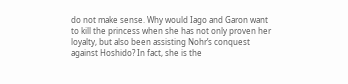do not make sense. Why would Iago and Garon want to kill the princess when she has not only proven her loyalty, but also been assisting Nohr’s conquest against Hoshido? In fact, she is the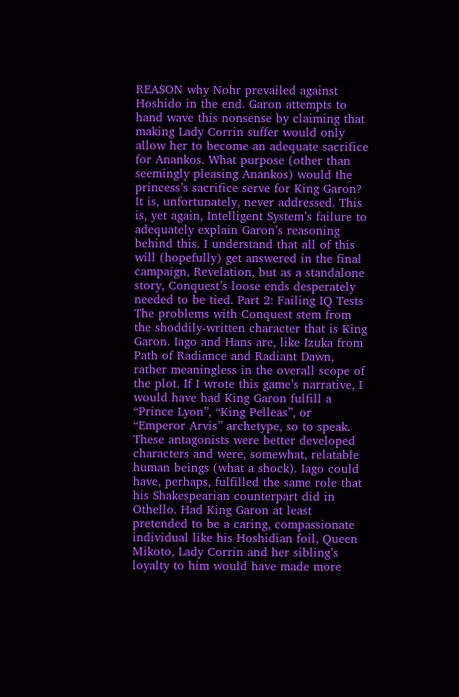REASON why Nohr prevailed against Hoshido in the end. Garon attempts to hand wave this nonsense by claiming that making Lady Corrin suffer would only allow her to become an adequate sacrifice for Anankos. What purpose (other than seemingly pleasing Anankos) would the princess’s sacrifice serve for King Garon? It is, unfortunately, never addressed. This is, yet again, Intelligent System’s failure to adequately explain Garon’s reasoning behind this. I understand that all of this will (hopefully) get answered in the final campaign, Revelation, but as a standalone story, Conquest’s loose ends desperately needed to be tied. Part 2: Failing IQ Tests The problems with Conquest stem from the shoddily-written character that is King Garon. Iago and Hans are, like Izuka from Path of Radiance and Radiant Dawn, rather meaningless in the overall scope of the plot. If I wrote this game’s narrative, I would have had King Garon fulfill a “Prince Lyon”, “King Pelleas”, or “Emperor Arvis” archetype, so to speak. These antagonists were better developed characters and were, somewhat, relatable human beings (what a shock). Iago could have, perhaps, fulfilled the same role that his Shakespearian counterpart did in Othello. Had King Garon at least pretended to be a caring, compassionate individual like his Hoshidian foil, Queen Mikoto, Lady Corrin and her sibling’s loyalty to him would have made more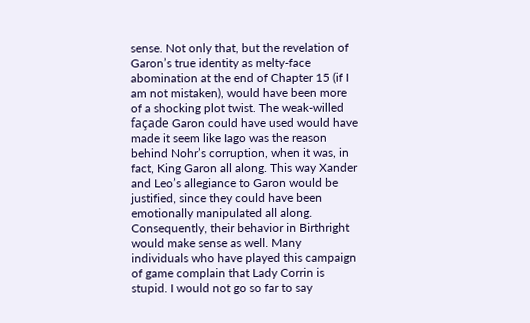sense. Not only that, but the revelation of Garon’s true identity as melty-face abomination at the end of Chapter 15 (if I am not mistaken), would have been more of a shocking plot twist. The weak-willed façade Garon could have used would have made it seem like Iago was the reason behind Nohr’s corruption, when it was, in fact, King Garon all along. This way Xander and Leo’s allegiance to Garon would be justified, since they could have been emotionally manipulated all along. Consequently, their behavior in Birthright would make sense as well. Many individuals who have played this campaign of game complain that Lady Corrin is stupid. I would not go so far to say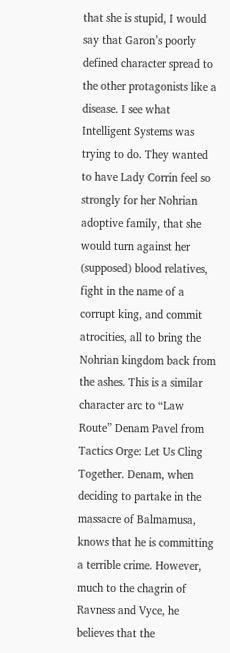that she is stupid, I would say that Garon’s poorly defined character spread to the other protagonists like a disease. I see what Intelligent Systems was trying to do. They wanted to have Lady Corrin feel so strongly for her Nohrian adoptive family, that she would turn against her (supposed) blood relatives, fight in the name of a corrupt king, and commit atrocities, all to bring the Nohrian kingdom back from the ashes. This is a similar character arc to “Law Route” Denam Pavel from Tactics Orge: Let Us Cling Together. Denam, when deciding to partake in the massacre of Balmamusa, knows that he is committing a terrible crime. However, much to the chagrin of Ravness and Vyce, he believes that the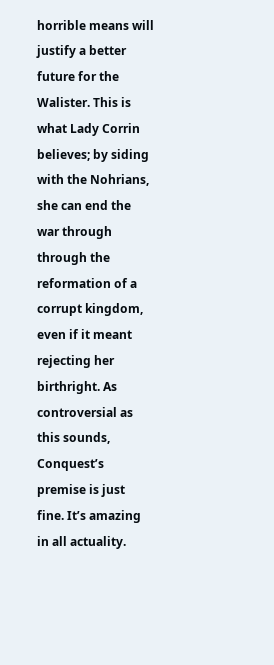horrible means will justify a better future for the Walister. This is what Lady Corrin believes; by siding with the Nohrians, she can end the war through through the reformation of a corrupt kingdom, even if it meant rejecting her birthright. As controversial as this sounds, Conquest’s premise is just fine. It’s amazing in all actuality.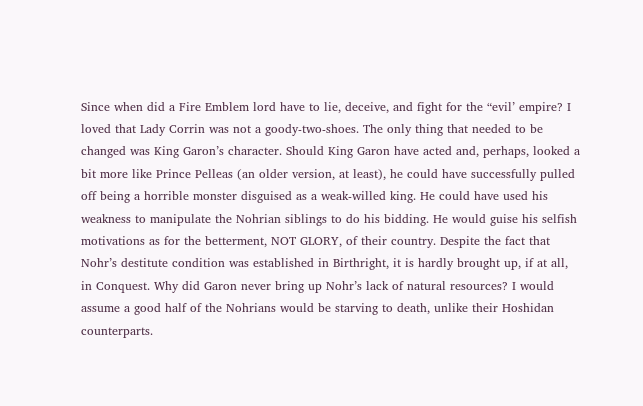Since when did a Fire Emblem lord have to lie, deceive, and fight for the “evil’ empire? I loved that Lady Corrin was not a goody-two-shoes. The only thing that needed to be changed was King Garon’s character. Should King Garon have acted and, perhaps, looked a bit more like Prince Pelleas (an older version, at least), he could have successfully pulled off being a horrible monster disguised as a weak-willed king. He could have used his weakness to manipulate the Nohrian siblings to do his bidding. He would guise his selfish motivations as for the betterment, NOT GLORY, of their country. Despite the fact that Nohr’s destitute condition was established in Birthright, it is hardly brought up, if at all, in Conquest. Why did Garon never bring up Nohr’s lack of natural resources? I would assume a good half of the Nohrians would be starving to death, unlike their Hoshidan counterparts.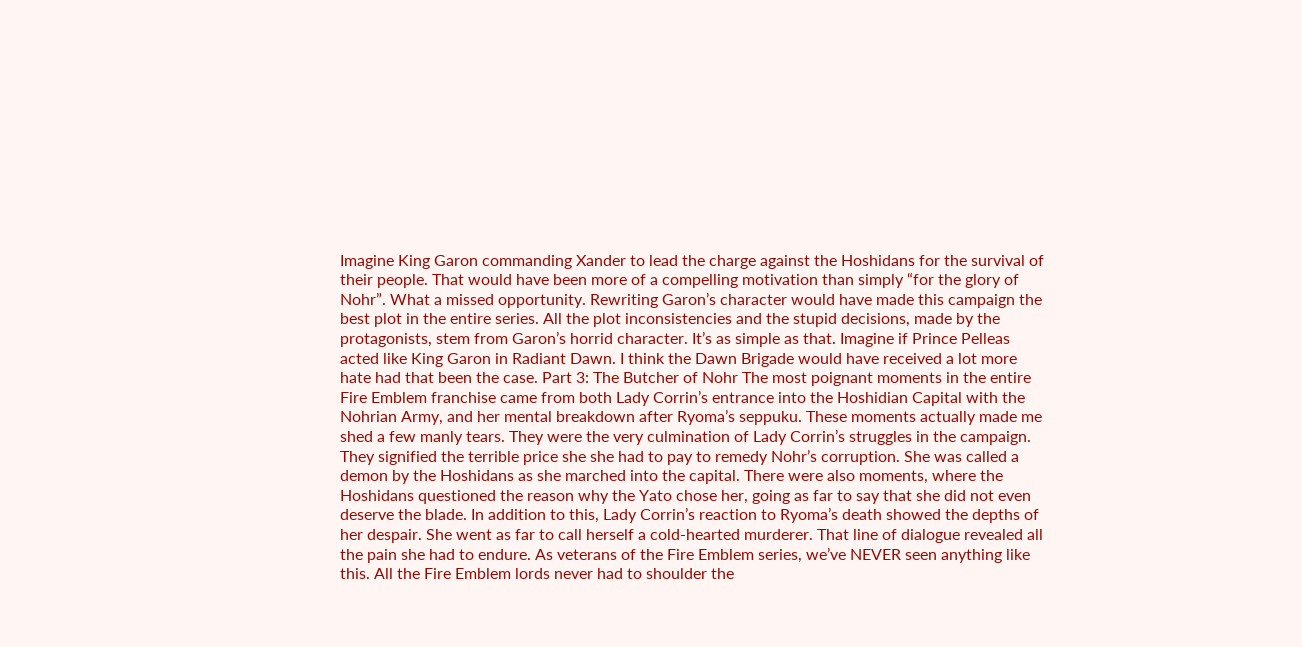Imagine King Garon commanding Xander to lead the charge against the Hoshidans for the survival of their people. That would have been more of a compelling motivation than simply “for the glory of Nohr”. What a missed opportunity. Rewriting Garon’s character would have made this campaign the best plot in the entire series. All the plot inconsistencies and the stupid decisions, made by the protagonists, stem from Garon’s horrid character. It’s as simple as that. Imagine if Prince Pelleas acted like King Garon in Radiant Dawn. I think the Dawn Brigade would have received a lot more hate had that been the case. Part 3: The Butcher of Nohr The most poignant moments in the entire Fire Emblem franchise came from both Lady Corrin’s entrance into the Hoshidian Capital with the Nohrian Army, and her mental breakdown after Ryoma’s seppuku. These moments actually made me shed a few manly tears. They were the very culmination of Lady Corrin’s struggles in the campaign. They signified the terrible price she she had to pay to remedy Nohr’s corruption. She was called a demon by the Hoshidans as she marched into the capital. There were also moments, where the Hoshidans questioned the reason why the Yato chose her, going as far to say that she did not even deserve the blade. In addition to this, Lady Corrin’s reaction to Ryoma’s death showed the depths of her despair. She went as far to call herself a cold-hearted murderer. That line of dialogue revealed all the pain she had to endure. As veterans of the Fire Emblem series, we’ve NEVER seen anything like this. All the Fire Emblem lords never had to shoulder the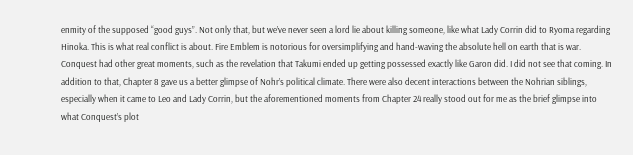enmity of the supposed “good guys”. Not only that, but we’ve never seen a lord lie about killing someone, like what Lady Corrin did to Ryoma regarding Hinoka. This is what real conflict is about. Fire Emblem is notorious for oversimplifying and hand-waving the absolute hell on earth that is war. Conquest had other great moments, such as the revelation that Takumi ended up getting possessed exactly like Garon did. I did not see that coming. In addition to that, Chapter 8 gave us a better glimpse of Nohr’s political climate. There were also decent interactions between the Nohrian siblings, especially when it came to Leo and Lady Corrin, but the aforementioned moments from Chapter 24 really stood out for me as the brief glimpse into what Conquest’s plot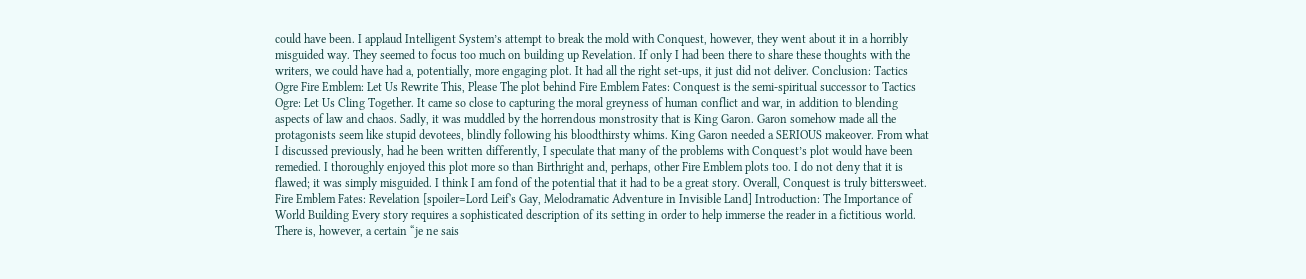could have been. I applaud Intelligent System’s attempt to break the mold with Conquest, however, they went about it in a horribly misguided way. They seemed to focus too much on building up Revelation. If only I had been there to share these thoughts with the writers, we could have had a, potentially, more engaging plot. It had all the right set-ups, it just did not deliver. Conclusion: Tactics Ogre Fire Emblem: Let Us Rewrite This, Please The plot behind Fire Emblem Fates: Conquest is the semi-spiritual successor to Tactics Ogre: Let Us Cling Together. It came so close to capturing the moral greyness of human conflict and war, in addition to blending aspects of law and chaos. Sadly, it was muddled by the horrendous monstrosity that is King Garon. Garon somehow made all the protagonists seem like stupid devotees, blindly following his bloodthirsty whims. King Garon needed a SERIOUS makeover. From what I discussed previously, had he been written differently, I speculate that many of the problems with Conquest’s plot would have been remedied. I thoroughly enjoyed this plot more so than Birthright and, perhaps, other Fire Emblem plots too. I do not deny that it is flawed; it was simply misguided. I think I am fond of the potential that it had to be a great story. Overall, Conquest is truly bittersweet. Fire Emblem Fates: Revelation [spoiler=Lord Leif's Gay, Melodramatic Adventure in Invisible Land] Introduction: The Importance of World Building Every story requires a sophisticated description of its setting in order to help immerse the reader in a fictitious world. There is, however, a certain “je ne sais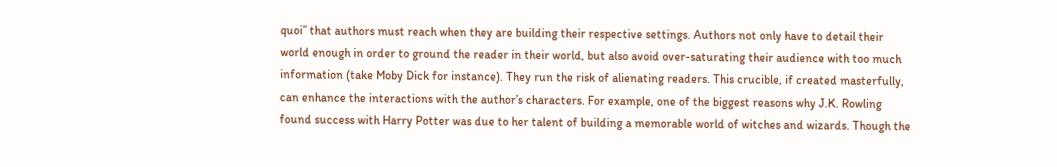quoi” that authors must reach when they are building their respective settings. Authors not only have to detail their world enough in order to ground the reader in their world, but also avoid over-saturating their audience with too much information (take Moby Dick for instance). They run the risk of alienating readers. This crucible, if created masterfully, can enhance the interactions with the author’s characters. For example, one of the biggest reasons why J.K. Rowling found success with Harry Potter was due to her talent of building a memorable world of witches and wizards. Though the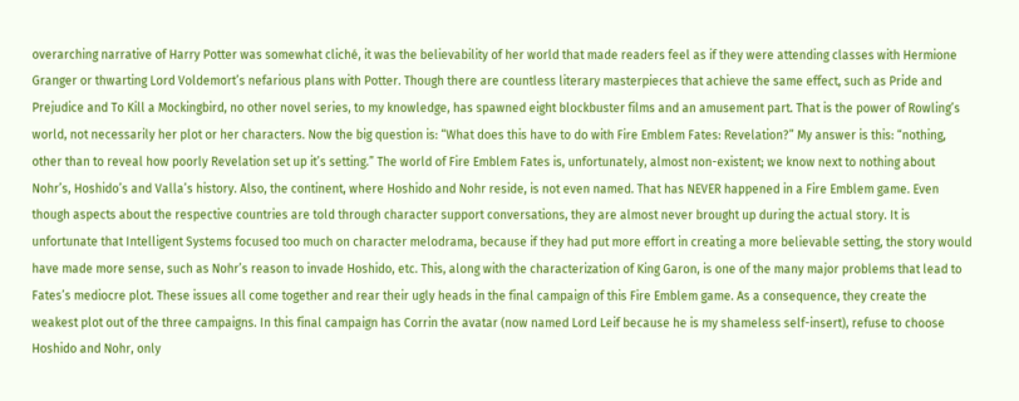overarching narrative of Harry Potter was somewhat cliché, it was the believability of her world that made readers feel as if they were attending classes with Hermione Granger or thwarting Lord Voldemort’s nefarious plans with Potter. Though there are countless literary masterpieces that achieve the same effect, such as Pride and Prejudice and To Kill a Mockingbird, no other novel series, to my knowledge, has spawned eight blockbuster films and an amusement part. That is the power of Rowling’s world, not necessarily her plot or her characters. Now the big question is: “What does this have to do with Fire Emblem Fates: Revelation?” My answer is this: “nothing, other than to reveal how poorly Revelation set up it’s setting.” The world of Fire Emblem Fates is, unfortunately, almost non-existent; we know next to nothing about Nohr’s, Hoshido’s and Valla’s history. Also, the continent, where Hoshido and Nohr reside, is not even named. That has NEVER happened in a Fire Emblem game. Even though aspects about the respective countries are told through character support conversations, they are almost never brought up during the actual story. It is unfortunate that Intelligent Systems focused too much on character melodrama, because if they had put more effort in creating a more believable setting, the story would have made more sense, such as Nohr’s reason to invade Hoshido, etc. This, along with the characterization of King Garon, is one of the many major problems that lead to Fates’s mediocre plot. These issues all come together and rear their ugly heads in the final campaign of this Fire Emblem game. As a consequence, they create the weakest plot out of the three campaigns. In this final campaign has Corrin the avatar (now named Lord Leif because he is my shameless self-insert), refuse to choose Hoshido and Nohr, only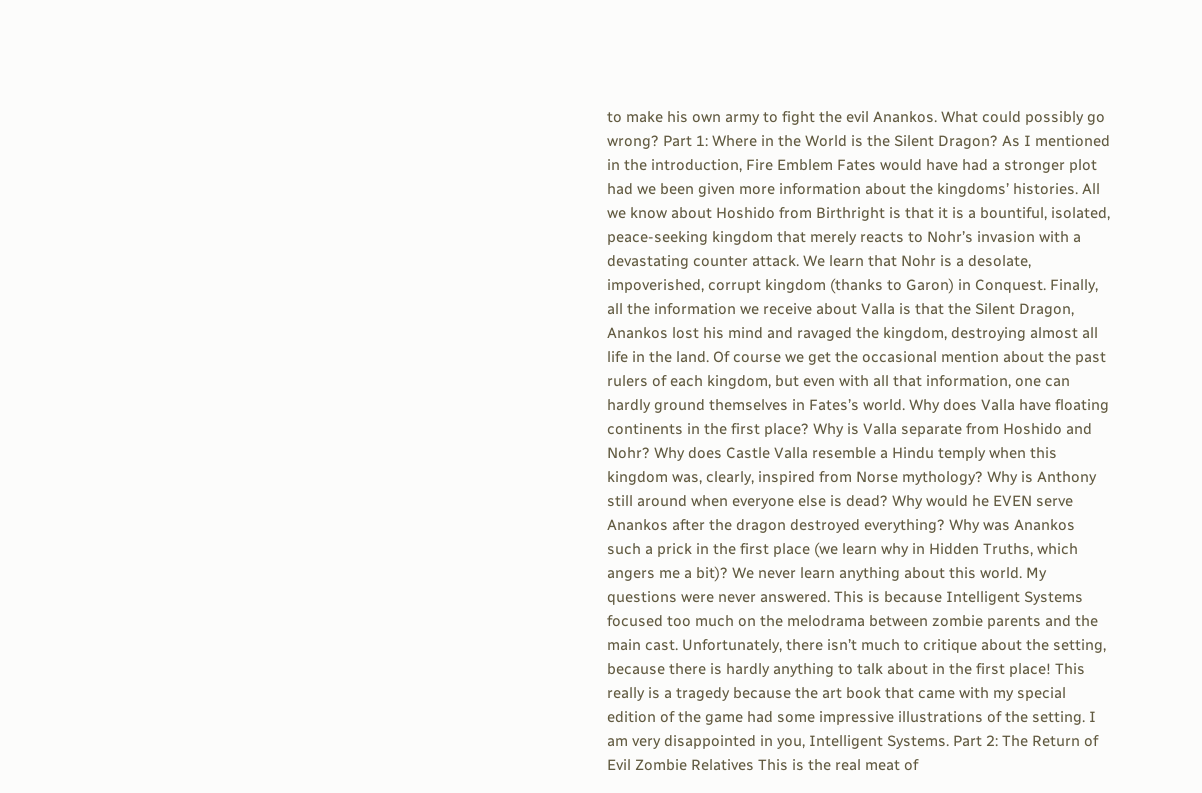to make his own army to fight the evil Anankos. What could possibly go wrong? Part 1: Where in the World is the Silent Dragon? As I mentioned in the introduction, Fire Emblem Fates would have had a stronger plot had we been given more information about the kingdoms’ histories. All we know about Hoshido from Birthright is that it is a bountiful, isolated, peace-seeking kingdom that merely reacts to Nohr’s invasion with a devastating counter attack. We learn that Nohr is a desolate, impoverished, corrupt kingdom (thanks to Garon) in Conquest. Finally, all the information we receive about Valla is that the Silent Dragon, Anankos lost his mind and ravaged the kingdom, destroying almost all life in the land. Of course we get the occasional mention about the past rulers of each kingdom, but even with all that information, one can hardly ground themselves in Fates’s world. Why does Valla have floating continents in the first place? Why is Valla separate from Hoshido and Nohr? Why does Castle Valla resemble a Hindu temply when this kingdom was, clearly, inspired from Norse mythology? Why is Anthony still around when everyone else is dead? Why would he EVEN serve Anankos after the dragon destroyed everything? Why was Anankos such a prick in the first place (we learn why in Hidden Truths, which angers me a bit)? We never learn anything about this world. My questions were never answered. This is because Intelligent Systems focused too much on the melodrama between zombie parents and the main cast. Unfortunately, there isn’t much to critique about the setting, because there is hardly anything to talk about in the first place! This really is a tragedy because the art book that came with my special edition of the game had some impressive illustrations of the setting. I am very disappointed in you, Intelligent Systems. Part 2: The Return of Evil Zombie Relatives This is the real meat of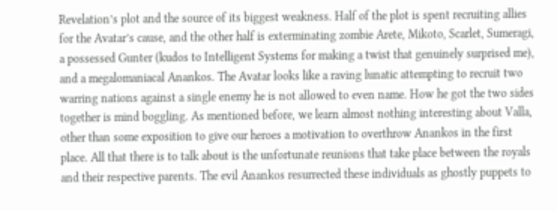Revelation’s plot and the source of its biggest weakness. Half of the plot is spent recruiting allies for the Avatar’s cause, and the other half is exterminating zombie Arete, Mikoto, Scarlet, Sumeragi, a possessed Gunter (kudos to Intelligent Systems for making a twist that genuinely surprised me), and a megalomaniacal Anankos. The Avatar looks like a raving lunatic attempting to recruit two warring nations against a single enemy he is not allowed to even name. How he got the two sides together is mind boggling. As mentioned before, we learn almost nothing interesting about Valla, other than some exposition to give our heroes a motivation to overthrow Anankos in the first place. All that there is to talk about is the unfortunate reunions that take place between the royals and their respective parents. The evil Anankos resurrected these individuals as ghostly puppets to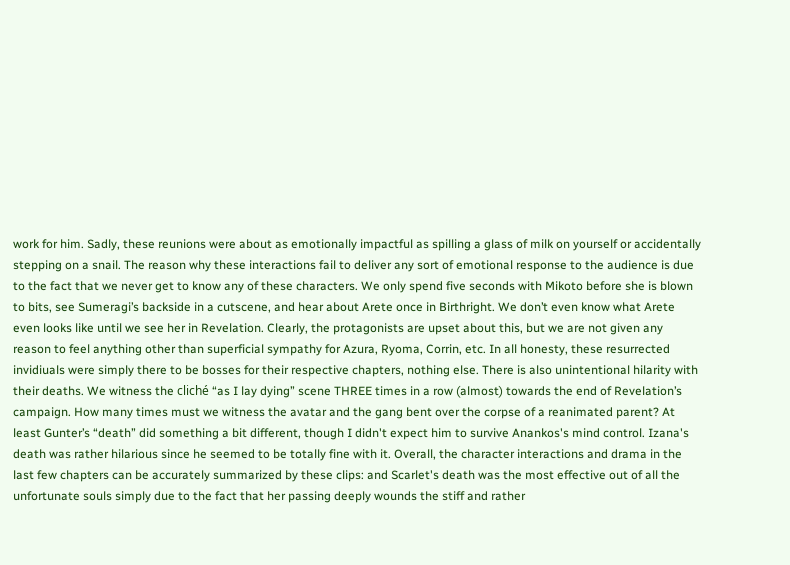work for him. Sadly, these reunions were about as emotionally impactful as spilling a glass of milk on yourself or accidentally stepping on a snail. The reason why these interactions fail to deliver any sort of emotional response to the audience is due to the fact that we never get to know any of these characters. We only spend five seconds with Mikoto before she is blown to bits, see Sumeragi’s backside in a cutscene, and hear about Arete once in Birthright. We don’t even know what Arete even looks like until we see her in Revelation. Clearly, the protagonists are upset about this, but we are not given any reason to feel anything other than superficial sympathy for Azura, Ryoma, Corrin, etc. In all honesty, these resurrected invidiuals were simply there to be bosses for their respective chapters, nothing else. There is also unintentional hilarity with their deaths. We witness the cliché “as I lay dying” scene THREE times in a row (almost) towards the end of Revelation’s campaign. How many times must we witness the avatar and the gang bent over the corpse of a reanimated parent? At least Gunter’s “death” did something a bit different, though I didn't expect him to survive Anankos's mind control. Izana's death was rather hilarious since he seemed to be totally fine with it. Overall, the character interactions and drama in the last few chapters can be accurately summarized by these clips: and Scarlet's death was the most effective out of all the unfortunate souls simply due to the fact that her passing deeply wounds the stiff and rather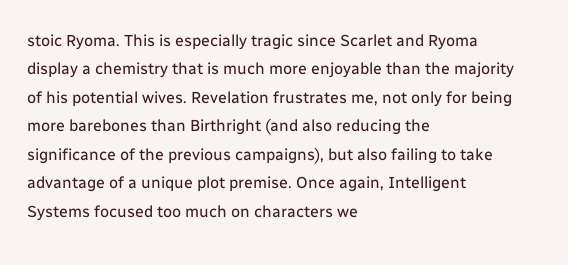stoic Ryoma. This is especially tragic since Scarlet and Ryoma display a chemistry that is much more enjoyable than the majority of his potential wives. Revelation frustrates me, not only for being more barebones than Birthright (and also reducing the significance of the previous campaigns), but also failing to take advantage of a unique plot premise. Once again, Intelligent Systems focused too much on characters we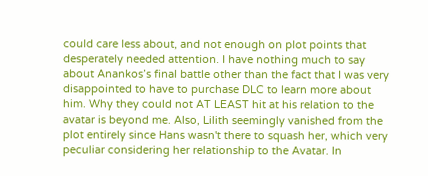could care less about, and not enough on plot points that desperately needed attention. I have nothing much to say about Anankos’s final battle other than the fact that I was very disappointed to have to purchase DLC to learn more about him. Why they could not AT LEAST hit at his relation to the avatar is beyond me. Also, Lilith seemingly vanished from the plot entirely since Hans wasn't there to squash her, which very peculiar considering her relationship to the Avatar. In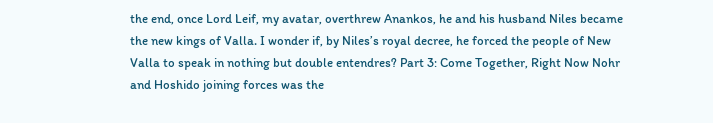the end, once Lord Leif, my avatar, overthrew Anankos, he and his husband Niles became the new kings of Valla. I wonder if, by Niles’s royal decree, he forced the people of New Valla to speak in nothing but double entendres? Part 3: Come Together, Right Now Nohr and Hoshido joining forces was the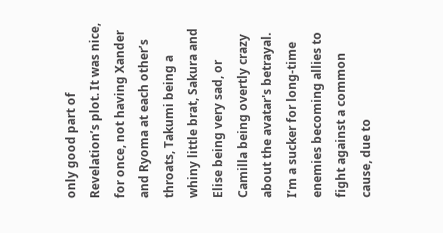only good part of Revelation’s plot. It was nice, for once, not having Xander and Ryoma at each other’s throats, Takumi being a whiny little brat, Sakura and Elise being very sad, or Camilla being overtly crazy about the avatar's betrayal. I’m a sucker for long-time enemies becoming allies to fight against a common cause, due to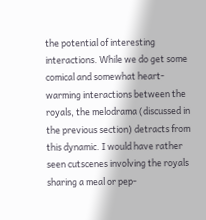the potential of interesting interactions. While we do get some comical and somewhat heart-warming interactions between the royals, the melodrama (discussed in the previous section) detracts from this dynamic. I would have rather seen cutscenes involving the royals sharing a meal or pep-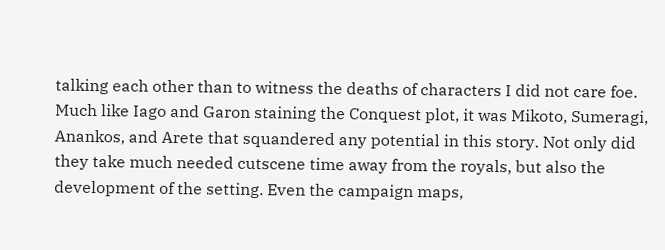talking each other than to witness the deaths of characters I did not care foe. Much like Iago and Garon staining the Conquest plot, it was Mikoto, Sumeragi, Anankos, and Arete that squandered any potential in this story. Not only did they take much needed cutscene time away from the royals, but also the development of the setting. Even the campaign maps,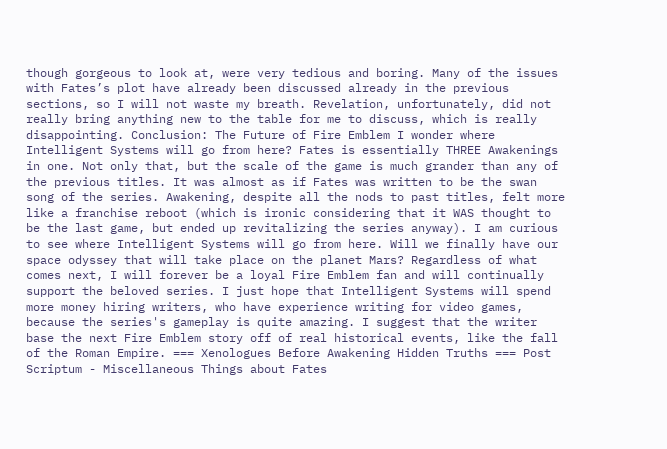though gorgeous to look at, were very tedious and boring. Many of the issues with Fates’s plot have already been discussed already in the previous sections, so I will not waste my breath. Revelation, unfortunately, did not really bring anything new to the table for me to discuss, which is really disappointing. Conclusion: The Future of Fire Emblem I wonder where Intelligent Systems will go from here? Fates is essentially THREE Awakenings in one. Not only that, but the scale of the game is much grander than any of the previous titles. It was almost as if Fates was written to be the swan song of the series. Awakening, despite all the nods to past titles, felt more like a franchise reboot (which is ironic considering that it WAS thought to be the last game, but ended up revitalizing the series anyway). I am curious to see where Intelligent Systems will go from here. Will we finally have our space odyssey that will take place on the planet Mars? Regardless of what comes next, I will forever be a loyal Fire Emblem fan and will continually support the beloved series. I just hope that Intelligent Systems will spend more money hiring writers, who have experience writing for video games, because the series's gameplay is quite amazing. I suggest that the writer base the next Fire Emblem story off of real historical events, like the fall of the Roman Empire. === Xenologues Before Awakening Hidden Truths === Post Scriptum - Miscellaneous Things about Fates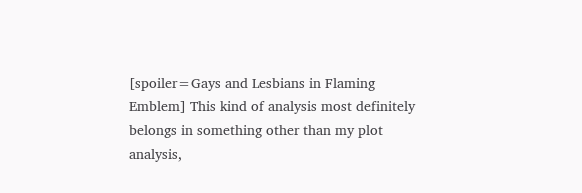[spoiler=Gays and Lesbians in Flaming Emblem] This kind of analysis most definitely belongs in something other than my plot analysis,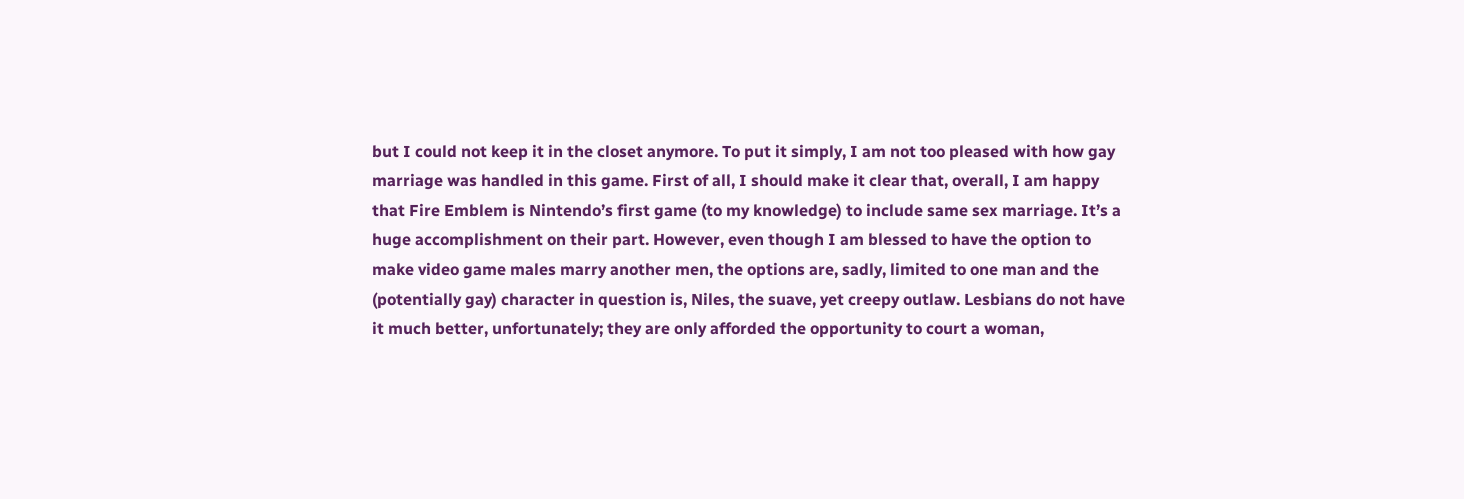but I could not keep it in the closet anymore. To put it simply, I am not too pleased with how gay marriage was handled in this game. First of all, I should make it clear that, overall, I am happy that Fire Emblem is Nintendo’s first game (to my knowledge) to include same sex marriage. It’s a huge accomplishment on their part. However, even though I am blessed to have the option to make video game males marry another men, the options are, sadly, limited to one man and the (potentially gay) character in question is, Niles, the suave, yet creepy outlaw. Lesbians do not have it much better, unfortunately; they are only afforded the opportunity to court a woman,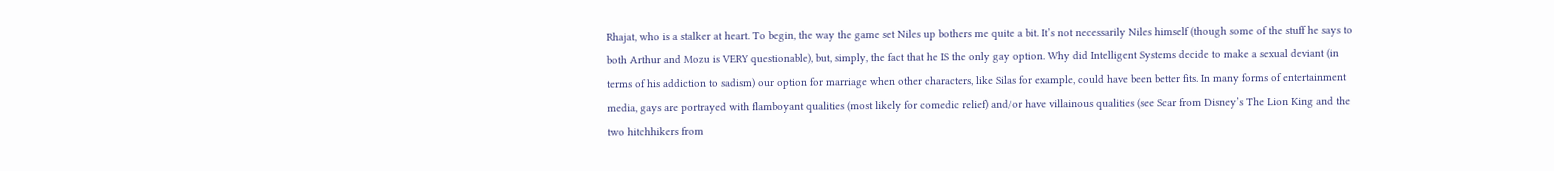Rhajat, who is a stalker at heart. To begin, the way the game set Niles up bothers me quite a bit. It’s not necessarily Niles himself (though some of the stuff he says to both Arthur and Mozu is VERY questionable), but, simply, the fact that he IS the only gay option. Why did Intelligent Systems decide to make a sexual deviant (in terms of his addiction to sadism) our option for marriage when other characters, like Silas for example, could have been better fits. In many forms of entertainment media, gays are portrayed with flamboyant qualities (most likely for comedic relief) and/or have villainous qualities (see Scar from Disney’s The Lion King and the two hitchhikers from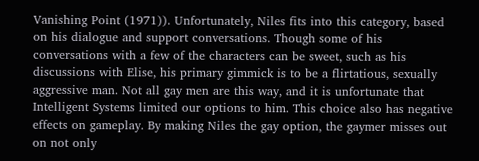Vanishing Point (1971)). Unfortunately, Niles fits into this category, based on his dialogue and support conversations. Though some of his conversations with a few of the characters can be sweet, such as his discussions with Elise, his primary gimmick is to be a flirtatious, sexually aggressive man. Not all gay men are this way, and it is unfortunate that Intelligent Systems limited our options to him. This choice also has negative effects on gameplay. By making Niles the gay option, the gaymer misses out on not only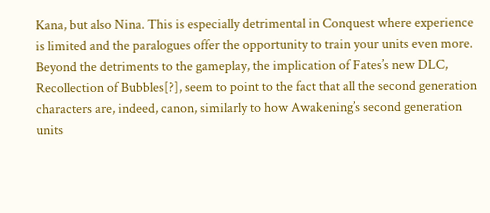Kana, but also Nina. This is especially detrimental in Conquest where experience is limited and the paralogues offer the opportunity to train your units even more. Beyond the detriments to the gameplay, the implication of Fates’s new DLC, Recollection of Bubbles[?], seem to point to the fact that all the second generation characters are, indeed, canon, similarly to how Awakening’s second generation units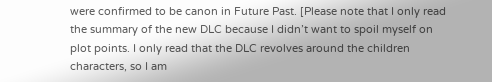were confirmed to be canon in Future Past. [Please note that I only read the summary of the new DLC because I didn’t want to spoil myself on plot points. I only read that the DLC revolves around the children characters, so I am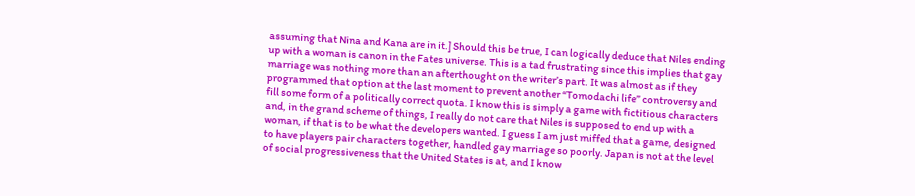assuming that Nina and Kana are in it.] Should this be true, I can logically deduce that Niles ending up with a woman is canon in the Fates universe. This is a tad frustrating since this implies that gay marriage was nothing more than an afterthought on the writer’s part. It was almost as if they programmed that option at the last moment to prevent another “Tomodachi life” controversy and fill some form of a politically correct quota. I know this is simply a game with fictitious characters and, in the grand scheme of things, I really do not care that Niles is supposed to end up with a woman, if that is to be what the developers wanted. I guess I am just miffed that a game, designed to have players pair characters together, handled gay marriage so poorly. Japan is not at the level of social progressiveness that the United States is at, and I know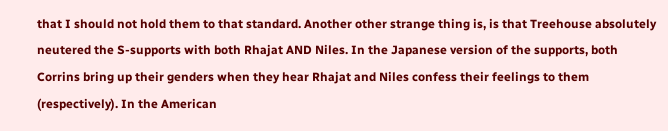that I should not hold them to that standard. Another other strange thing is, is that Treehouse absolutely neutered the S-supports with both Rhajat AND Niles. In the Japanese version of the supports, both Corrins bring up their genders when they hear Rhajat and Niles confess their feelings to them (respectively). In the American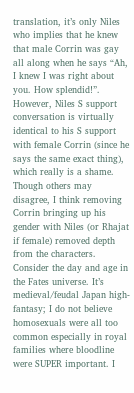translation, it’s only Niles who implies that he knew that male Corrin was gay all along when he says “Ah, I knew I was right about you. How splendid!”. However, Niles S support conversation is virtually identical to his S support with female Corrin (since he says the same exact thing), which really is a shame. Though others may disagree, I think removing Corrin bringing up his gender with Niles (or Rhajat if female) removed depth from the characters. Consider the day and age in the Fates universe. It’s medieval/feudal Japan high-fantasy; I do not believe homosexuals were all too common especially in royal families where bloodline were SUPER important. I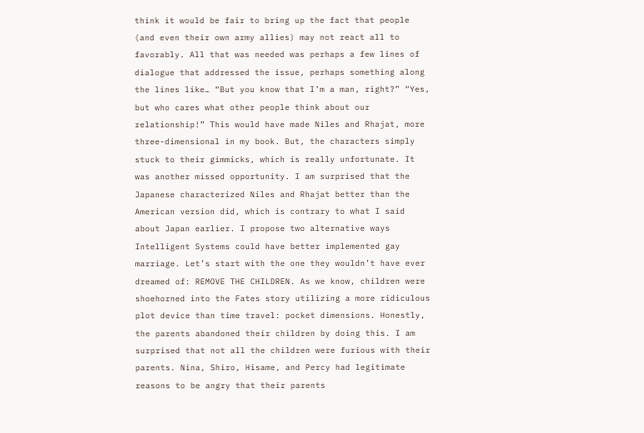think it would be fair to bring up the fact that people (and even their own army allies) may not react all to favorably. All that was needed was perhaps a few lines of dialogue that addressed the issue, perhaps something along the lines like… “But you know that I’m a man, right?” “Yes, but who cares what other people think about our relationship!” This would have made Niles and Rhajat, more three-dimensional in my book. But, the characters simply stuck to their gimmicks, which is really unfortunate. It was another missed opportunity. I am surprised that the Japanese characterized Niles and Rhajat better than the American version did, which is contrary to what I said about Japan earlier. I propose two alternative ways Intelligent Systems could have better implemented gay marriage. Let’s start with the one they wouldn’t have ever dreamed of: REMOVE THE CHILDREN. As we know, children were shoehorned into the Fates story utilizing a more ridiculous plot device than time travel: pocket dimensions. Honestly, the parents abandoned their children by doing this. I am surprised that not all the children were furious with their parents. Nina, Shiro, Hisame, and Percy had legitimate reasons to be angry that their parents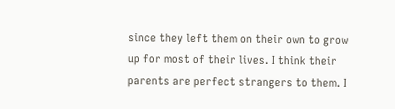since they left them on their own to grow up for most of their lives. I think their parents are perfect strangers to them. I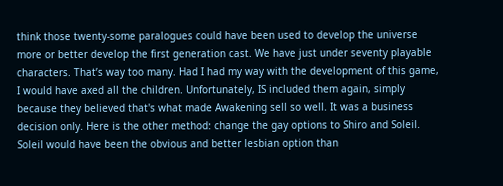think those twenty-some paralogues could have been used to develop the universe more or better develop the first generation cast. We have just under seventy playable characters. That’s way too many. Had I had my way with the development of this game, I would have axed all the children. Unfortunately, IS included them again, simply because they believed that's what made Awakening sell so well. It was a business decision only. Here is the other method: change the gay options to Shiro and Soleil. Soleil would have been the obvious and better lesbian option than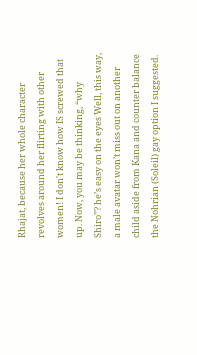Rhajat, because her whole character revolves around her flirting with other women! I don't know how IS screwed that up. Now, you may be thinking, “why Shiro”? he’s easy on the eyes Well, this way, a male avatar won’t miss out on another child aside from Kana and counter balance the Nohrian (Soleil) gay option I suggested.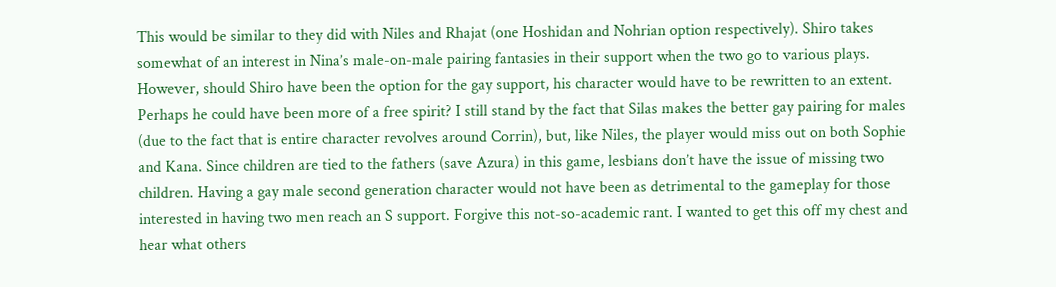This would be similar to they did with Niles and Rhajat (one Hoshidan and Nohrian option respectively). Shiro takes somewhat of an interest in Nina’s male-on-male pairing fantasies in their support when the two go to various plays. However, should Shiro have been the option for the gay support, his character would have to be rewritten to an extent. Perhaps he could have been more of a free spirit? I still stand by the fact that Silas makes the better gay pairing for males (due to the fact that is entire character revolves around Corrin), but, like Niles, the player would miss out on both Sophie and Kana. Since children are tied to the fathers (save Azura) in this game, lesbians don’t have the issue of missing two children. Having a gay male second generation character would not have been as detrimental to the gameplay for those interested in having two men reach an S support. Forgive this not-so-academic rant. I wanted to get this off my chest and hear what others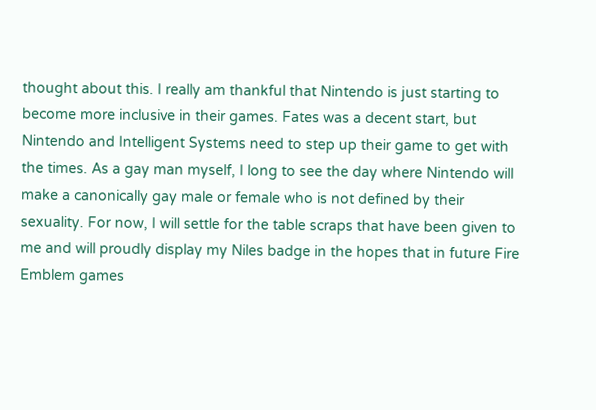thought about this. I really am thankful that Nintendo is just starting to become more inclusive in their games. Fates was a decent start, but Nintendo and Intelligent Systems need to step up their game to get with the times. As a gay man myself, I long to see the day where Nintendo will make a canonically gay male or female who is not defined by their sexuality. For now, I will settle for the table scraps that have been given to me and will proudly display my Niles badge in the hopes that in future Fire Emblem games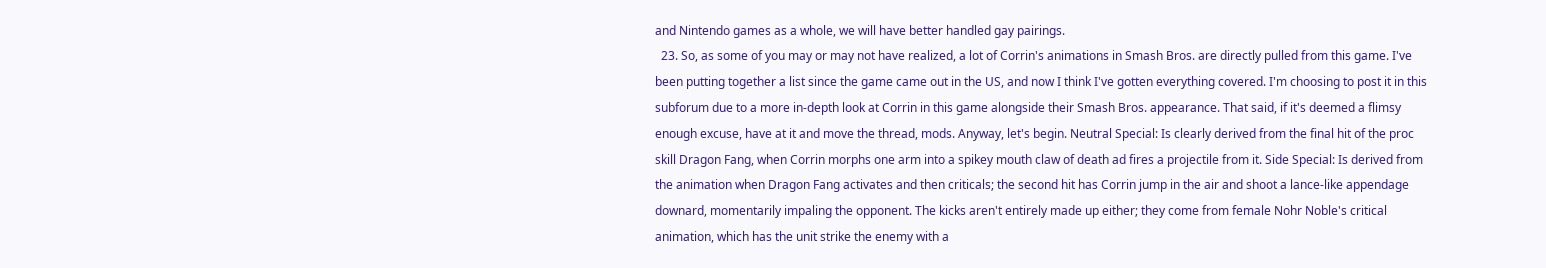and Nintendo games as a whole, we will have better handled gay pairings.
  23. So, as some of you may or may not have realized, a lot of Corrin's animations in Smash Bros. are directly pulled from this game. I've been putting together a list since the game came out in the US, and now I think I've gotten everything covered. I'm choosing to post it in this subforum due to a more in-depth look at Corrin in this game alongside their Smash Bros. appearance. That said, if it's deemed a flimsy enough excuse, have at it and move the thread, mods. Anyway, let's begin. Neutral Special: Is clearly derived from the final hit of the proc skill Dragon Fang, when Corrin morphs one arm into a spikey mouth claw of death ad fires a projectile from it. Side Special: Is derived from the animation when Dragon Fang activates and then criticals; the second hit has Corrin jump in the air and shoot a lance-like appendage downard, momentarily impaling the opponent. The kicks aren't entirely made up either; they come from female Nohr Noble's critical animation, which has the unit strike the enemy with a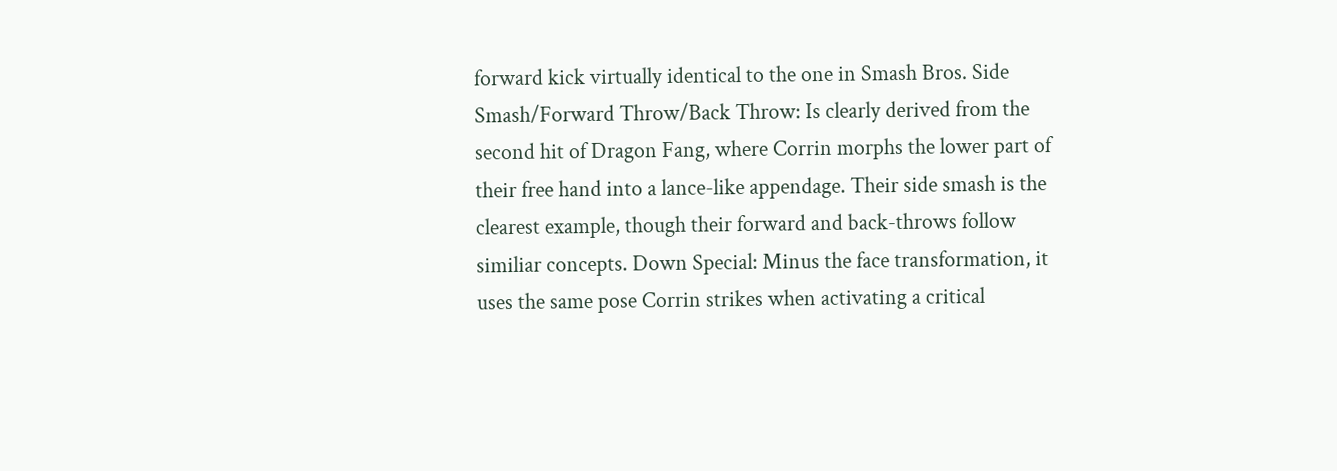forward kick virtually identical to the one in Smash Bros. Side Smash/Forward Throw/Back Throw: Is clearly derived from the second hit of Dragon Fang, where Corrin morphs the lower part of their free hand into a lance-like appendage. Their side smash is the clearest example, though their forward and back-throws follow similiar concepts. Down Special: Minus the face transformation, it uses the same pose Corrin strikes when activating a critical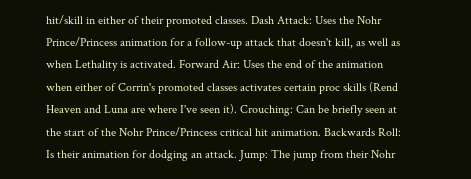hit/skill in either of their promoted classes. Dash Attack: Uses the Nohr Prince/Princess animation for a follow-up attack that doesn't kill, as well as when Lethality is activated. Forward Air: Uses the end of the animation when either of Corrin's promoted classes activates certain proc skills (Rend Heaven and Luna are where I've seen it). Crouching: Can be briefly seen at the start of the Nohr Prince/Princess critical hit animation. Backwards Roll: Is their animation for dodging an attack. Jump: The jump from their Nohr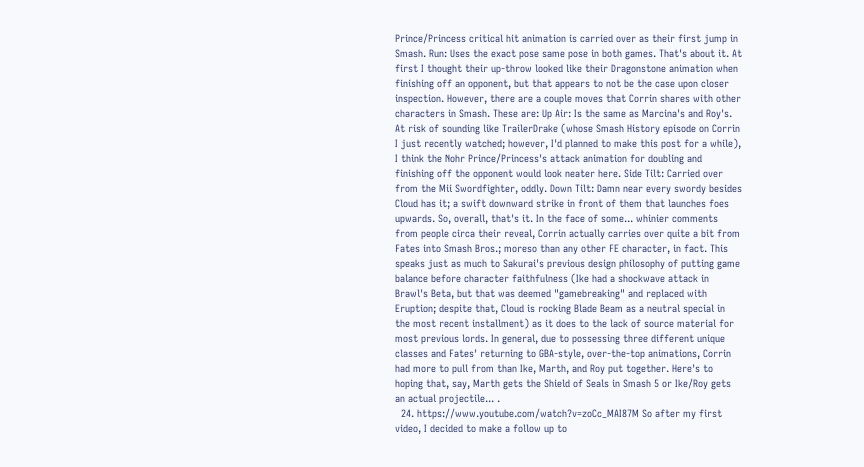Prince/Princess critical hit animation is carried over as their first jump in Smash. Run: Uses the exact pose same pose in both games. That's about it. At first I thought their up-throw looked like their Dragonstone animation when finishing off an opponent, but that appears to not be the case upon closer inspection. However, there are a couple moves that Corrin shares with other characters in Smash. These are: Up Air: Is the same as Marcina's and Roy's. At risk of sounding like TrailerDrake (whose Smash History episode on Corrin I just recently watched; however, I'd planned to make this post for a while), I think the Nohr Prince/Princess's attack animation for doubling and finishing off the opponent would look neater here. Side Tilt: Carried over from the Mii Swordfighter, oddly. Down Tilt: Damn near every swordy besides Cloud has it; a swift downward strike in front of them that launches foes upwards. So, overall, that's it. In the face of some... whinier comments from people circa their reveal, Corrin actually carries over quite a bit from Fates into Smash Bros.; moreso than any other FE character, in fact. This speaks just as much to Sakurai's previous design philosophy of putting game balance before character faithfulness (Ike had a shockwave attack in Brawl's Beta, but that was deemed "gamebreaking" and replaced with Eruption; despite that, Cloud is rocking Blade Beam as a neutral special in the most recent installment) as it does to the lack of source material for most previous lords. In general, due to possessing three different unique classes and Fates' returning to GBA-style, over-the-top animations, Corrin had more to pull from than Ike, Marth, and Roy put together. Here's to hoping that, say, Marth gets the Shield of Seals in Smash 5 or Ike/Roy gets an actual projectile... .
  24. https://www.youtube.com/watch?v=zoCc_MAI87M So after my first video, I decided to make a follow up to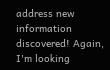address new information discovered! Again, I'm looking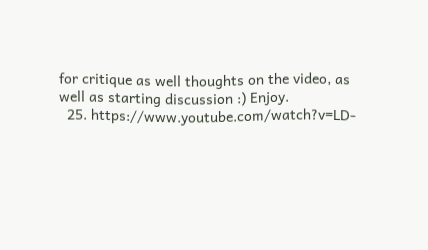for critique as well thoughts on the video, as well as starting discussion :) Enjoy.
  25. https://www.youtube.com/watch?v=LD-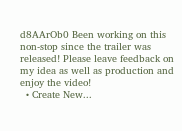d8AArOb0 Been working on this non-stop since the trailer was released! Please leave feedback on my idea as well as production and enjoy the video!
  • Create New...